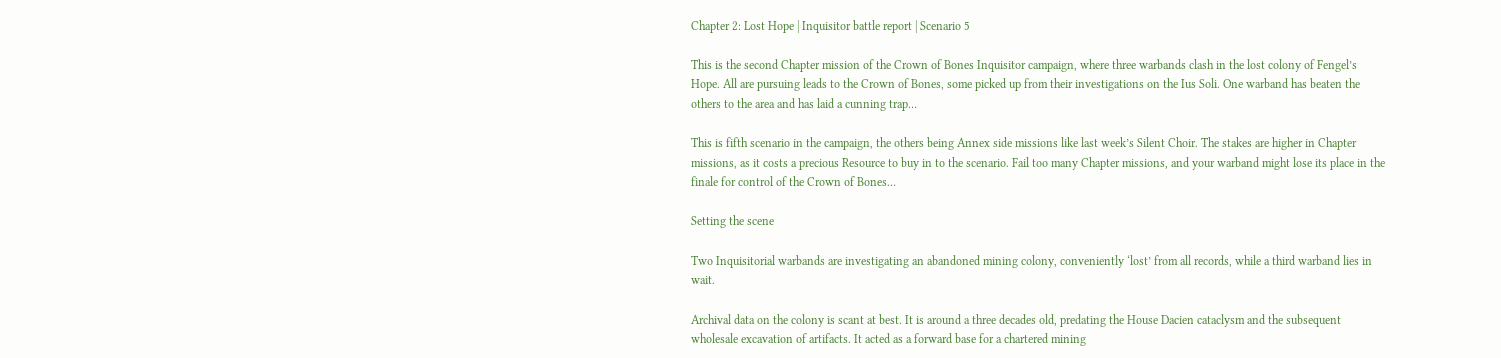Chapter 2: Lost Hope | Inquisitor battle report | Scenario 5

This is the second Chapter mission of the Crown of Bones Inquisitor campaign, where three warbands clash in the lost colony of Fengel’s Hope. All are pursuing leads to the Crown of Bones, some picked up from their investigations on the Ius Soli. One warband has beaten the others to the area and has laid a cunning trap…

This is fifth scenario in the campaign, the others being Annex side missions like last week’s Silent Choir. The stakes are higher in Chapter missions, as it costs a precious Resource to buy in to the scenario. Fail too many Chapter missions, and your warband might lose its place in the finale for control of the Crown of Bones…

Setting the scene

Two Inquisitorial warbands are investigating an abandoned mining colony, conveniently ‘lost’ from all records, while a third warband lies in wait.

Archival data on the colony is scant at best. It is around a three decades old, predating the House Dacien cataclysm and the subsequent wholesale excavation of artifacts. It acted as a forward base for a chartered mining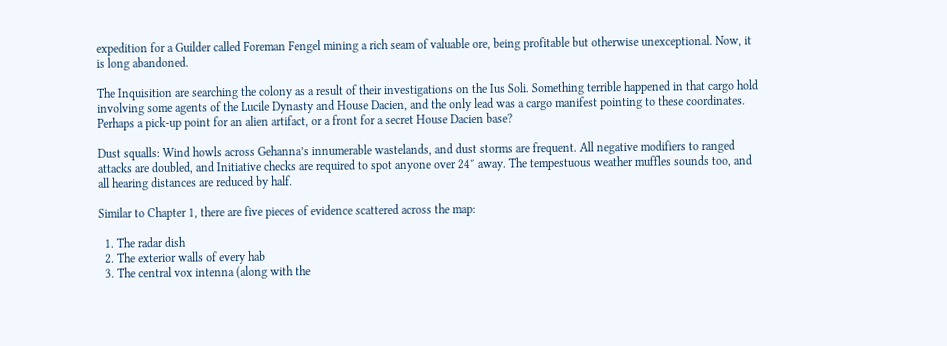expedition for a Guilder called Foreman Fengel mining a rich seam of valuable ore, being profitable but otherwise unexceptional. Now, it is long abandoned.

The Inquisition are searching the colony as a result of their investigations on the Ius Soli. Something terrible happened in that cargo hold involving some agents of the Lucile Dynasty and House Dacien, and the only lead was a cargo manifest pointing to these coordinates. Perhaps a pick-up point for an alien artifact, or a front for a secret House Dacien base?

Dust squalls: Wind howls across Gehanna’s innumerable wastelands, and dust storms are frequent. All negative modifiers to ranged attacks are doubled, and Initiative checks are required to spot anyone over 24″ away. The tempestuous weather muffles sounds too, and all hearing distances are reduced by half.

Similar to Chapter 1, there are five pieces of evidence scattered across the map:

  1. The radar dish
  2. The exterior walls of every hab
  3. The central vox intenna (along with the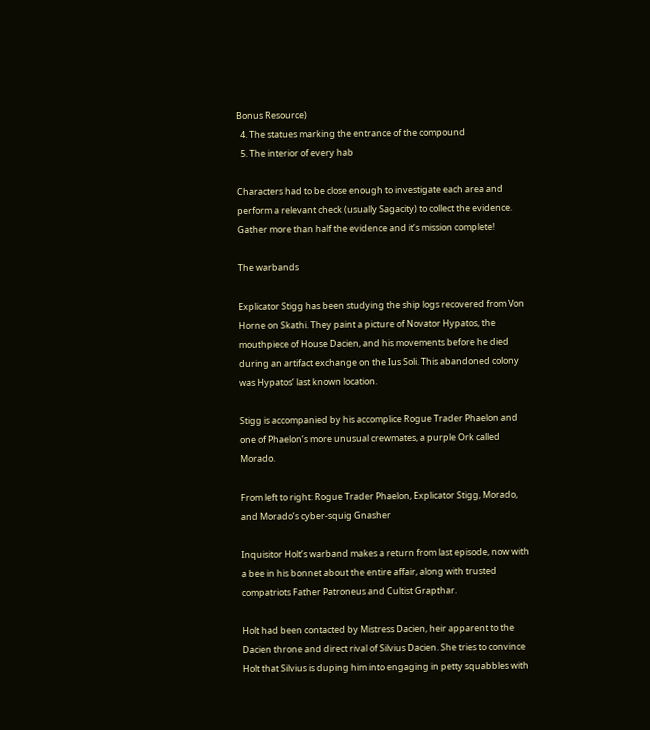Bonus Resource)
  4. The statues marking the entrance of the compound
  5. The interior of every hab

Characters had to be close enough to investigate each area and perform a relevant check (usually Sagacity) to collect the evidence. Gather more than half the evidence and it’s mission complete!

The warbands

Explicator Stigg has been studying the ship logs recovered from Von Horne on Skathi. They paint a picture of Novator Hypatos, the mouthpiece of House Dacien, and his movements before he died during an artifact exchange on the Ius Soli. This abandoned colony was Hypatos’ last known location.

Stigg is accompanied by his accomplice Rogue Trader Phaelon and one of Phaelon’s more unusual crewmates, a purple Ork called Morado.

From left to right: Rogue Trader Phaelon, Explicator Stigg, Morado, and Morado’s cyber-squig Gnasher

Inquisitor Holt’s warband makes a return from last episode, now with a bee in his bonnet about the entire affair, along with trusted compatriots Father Patroneus and Cultist Grapthar.

Holt had been contacted by Mistress Dacien, heir apparent to the Dacien throne and direct rival of Silvius Dacien. She tries to convince Holt that Silvius is duping him into engaging in petty squabbles with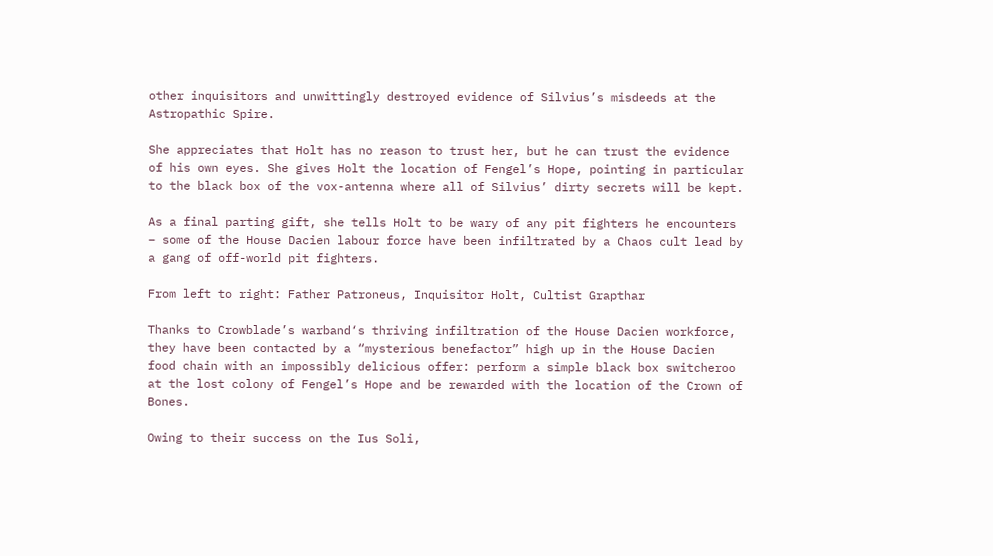other inquisitors and unwittingly destroyed evidence of Silvius’s misdeeds at the Astropathic Spire.

She appreciates that Holt has no reason to trust her, but he can trust the evidence of his own eyes. She gives Holt the location of Fengel’s Hope, pointing in particular to the black box of the vox-antenna where all of Silvius’ dirty secrets will be kept.

As a final parting gift, she tells Holt to be wary of any pit fighters he encounters – some of the House Dacien labour force have been infiltrated by a Chaos cult lead by a gang of off-world pit fighters.

From left to right: Father Patroneus, Inquisitor Holt, Cultist Grapthar

Thanks to Crowblade’s warband‘s thriving infiltration of the House Dacien workforce, they have been contacted by a “mysterious benefactor” high up in the House Dacien food chain with an impossibly delicious offer: perform a simple black box switcheroo at the lost colony of Fengel’s Hope and be rewarded with the location of the Crown of Bones.

Owing to their success on the Ius Soli,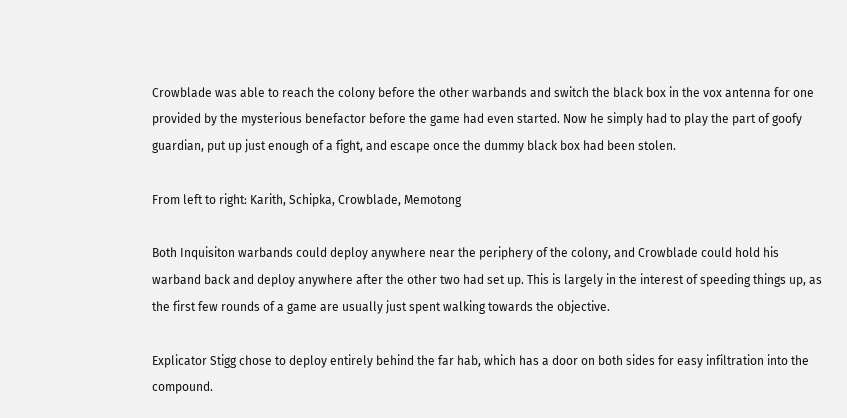Crowblade was able to reach the colony before the other warbands and switch the black box in the vox antenna for one provided by the mysterious benefactor before the game had even started. Now he simply had to play the part of goofy guardian, put up just enough of a fight, and escape once the dummy black box had been stolen.

From left to right: Karith, Schipka, Crowblade, Memotong

Both Inquisiton warbands could deploy anywhere near the periphery of the colony, and Crowblade could hold his warband back and deploy anywhere after the other two had set up. This is largely in the interest of speeding things up, as the first few rounds of a game are usually just spent walking towards the objective.

Explicator Stigg chose to deploy entirely behind the far hab, which has a door on both sides for easy infiltration into the compound.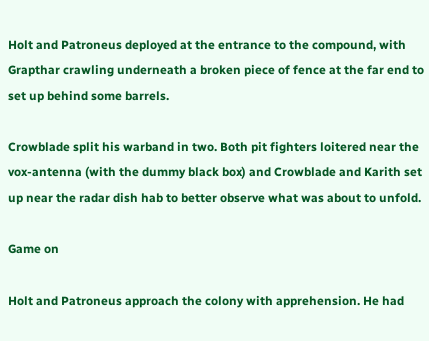Holt and Patroneus deployed at the entrance to the compound, with Grapthar crawling underneath a broken piece of fence at the far end to set up behind some barrels.

Crowblade split his warband in two. Both pit fighters loitered near the vox-antenna (with the dummy black box) and Crowblade and Karith set up near the radar dish hab to better observe what was about to unfold.

Game on

Holt and Patroneus approach the colony with apprehension. He had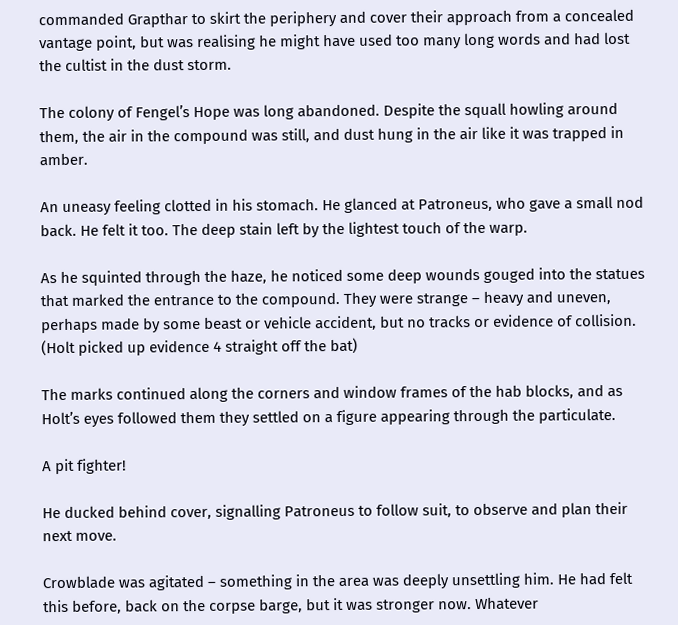commanded Grapthar to skirt the periphery and cover their approach from a concealed vantage point, but was realising he might have used too many long words and had lost the cultist in the dust storm.

The colony of Fengel’s Hope was long abandoned. Despite the squall howling around them, the air in the compound was still, and dust hung in the air like it was trapped in amber.

An uneasy feeling clotted in his stomach. He glanced at Patroneus, who gave a small nod back. He felt it too. The deep stain left by the lightest touch of the warp.

As he squinted through the haze, he noticed some deep wounds gouged into the statues that marked the entrance to the compound. They were strange – heavy and uneven, perhaps made by some beast or vehicle accident, but no tracks or evidence of collision. (Holt picked up evidence 4 straight off the bat)

The marks continued along the corners and window frames of the hab blocks, and as Holt’s eyes followed them they settled on a figure appearing through the particulate.

A pit fighter!

He ducked behind cover, signalling Patroneus to follow suit, to observe and plan their next move.

Crowblade was agitated – something in the area was deeply unsettling him. He had felt this before, back on the corpse barge, but it was stronger now. Whatever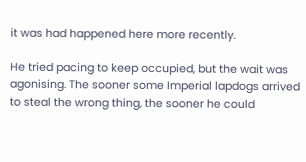it was had happened here more recently.

He tried pacing to keep occupied, but the wait was agonising. The sooner some Imperial lapdogs arrived to steal the wrong thing, the sooner he could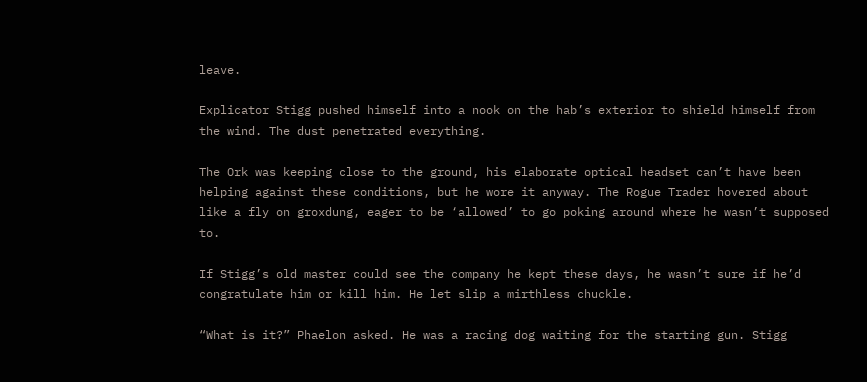leave.

Explicator Stigg pushed himself into a nook on the hab’s exterior to shield himself from the wind. The dust penetrated everything.

The Ork was keeping close to the ground, his elaborate optical headset can’t have been helping against these conditions, but he wore it anyway. The Rogue Trader hovered about like a fly on groxdung, eager to be ‘allowed’ to go poking around where he wasn’t supposed to.

If Stigg’s old master could see the company he kept these days, he wasn’t sure if he’d congratulate him or kill him. He let slip a mirthless chuckle.

“What is it?” Phaelon asked. He was a racing dog waiting for the starting gun. Stigg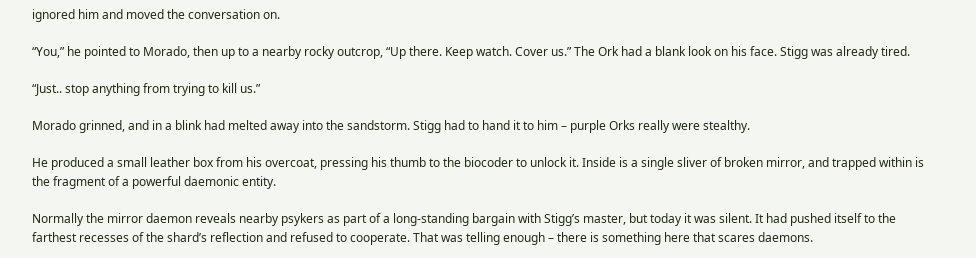ignored him and moved the conversation on.

“You,” he pointed to Morado, then up to a nearby rocky outcrop, “Up there. Keep watch. Cover us.” The Ork had a blank look on his face. Stigg was already tired.

“Just.. stop anything from trying to kill us.”

Morado grinned, and in a blink had melted away into the sandstorm. Stigg had to hand it to him – purple Orks really were stealthy.

He produced a small leather box from his overcoat, pressing his thumb to the biocoder to unlock it. Inside is a single sliver of broken mirror, and trapped within is the fragment of a powerful daemonic entity.

Normally the mirror daemon reveals nearby psykers as part of a long-standing bargain with Stigg’s master, but today it was silent. It had pushed itself to the farthest recesses of the shard’s reflection and refused to cooperate. That was telling enough – there is something here that scares daemons.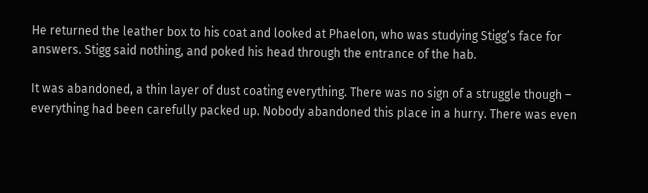He returned the leather box to his coat and looked at Phaelon, who was studying Stigg’s face for answers. Stigg said nothing, and poked his head through the entrance of the hab.

It was abandoned, a thin layer of dust coating everything. There was no sign of a struggle though – everything had been carefully packed up. Nobody abandoned this place in a hurry. There was even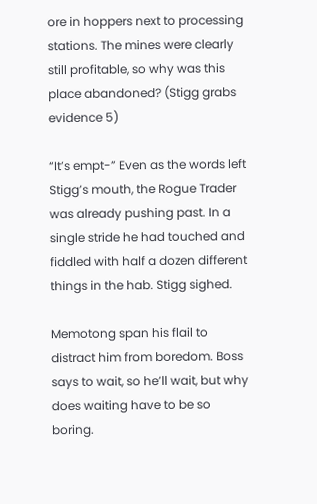ore in hoppers next to processing stations. The mines were clearly still profitable, so why was this place abandoned? (Stigg grabs evidence 5)

“It’s empt-” Even as the words left Stigg’s mouth, the Rogue Trader was already pushing past. In a single stride he had touched and fiddled with half a dozen different things in the hab. Stigg sighed.

Memotong span his flail to distract him from boredom. Boss says to wait, so he’ll wait, but why does waiting have to be so boring.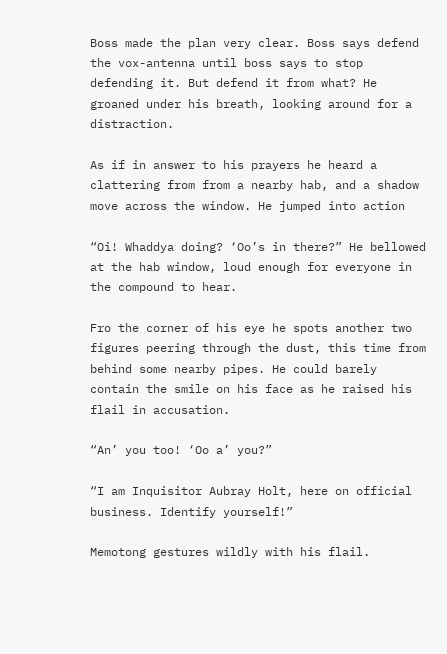Boss made the plan very clear. Boss says defend the vox-antenna until boss says to stop defending it. But defend it from what? He groaned under his breath, looking around for a distraction.

As if in answer to his prayers he heard a clattering from from a nearby hab, and a shadow move across the window. He jumped into action

“Oi! Whaddya doing? ‘Oo’s in there?” He bellowed at the hab window, loud enough for everyone in the compound to hear.

Fro the corner of his eye he spots another two figures peering through the dust, this time from behind some nearby pipes. He could barely contain the smile on his face as he raised his flail in accusation.

“An’ you too! ‘Oo a’ you?”

“I am Inquisitor Aubray Holt, here on official business. Identify yourself!”

Memotong gestures wildly with his flail.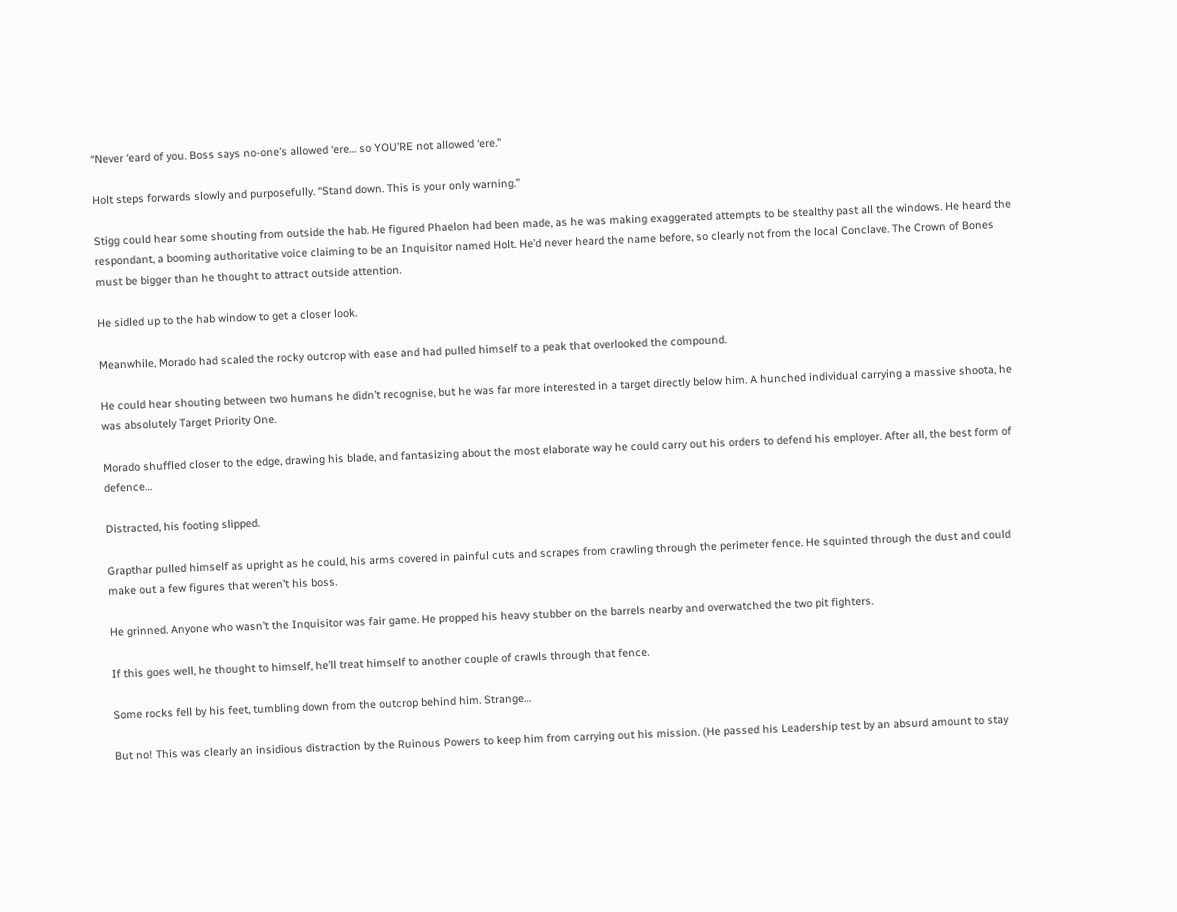“Never ‘eard of you. Boss says no-one’s allowed ‘ere… so YOU’RE not allowed ‘ere.”

Holt steps forwards slowly and purposefully. “Stand down. This is your only warning.”

Stigg could hear some shouting from outside the hab. He figured Phaelon had been made, as he was making exaggerated attempts to be stealthy past all the windows. He heard the respondant, a booming authoritative voice claiming to be an Inquisitor named Holt. He’d never heard the name before, so clearly not from the local Conclave. The Crown of Bones must be bigger than he thought to attract outside attention.

He sidled up to the hab window to get a closer look.

Meanwhile, Morado had scaled the rocky outcrop with ease and had pulled himself to a peak that overlooked the compound.

He could hear shouting between two humans he didn’t recognise, but he was far more interested in a target directly below him. A hunched individual carrying a massive shoota, he was absolutely Target Priority One.

Morado shuffled closer to the edge, drawing his blade, and fantasizing about the most elaborate way he could carry out his orders to defend his employer. After all, the best form of defence…

Distracted, his footing slipped.

Grapthar pulled himself as upright as he could, his arms covered in painful cuts and scrapes from crawling through the perimeter fence. He squinted through the dust and could make out a few figures that weren’t his boss.

He grinned. Anyone who wasn’t the Inquisitor was fair game. He propped his heavy stubber on the barrels nearby and overwatched the two pit fighters.

If this goes well, he thought to himself, he’ll treat himself to another couple of crawls through that fence.

Some rocks fell by his feet, tumbling down from the outcrop behind him. Strange…

But no! This was clearly an insidious distraction by the Ruinous Powers to keep him from carrying out his mission. (He passed his Leadership test by an absurd amount to stay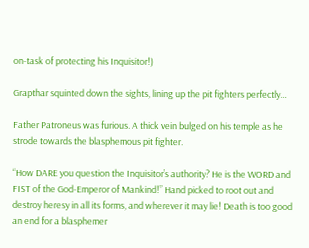on-task of protecting his Inquisitor!)

Grapthar squinted down the sights, lining up the pit fighters perfectly…

Father Patroneus was furious. A thick vein bulged on his temple as he strode towards the blasphemous pit fighter.

“How DARE you question the Inquisitor’s authority? He is the WORD and FIST of the God-Emperor of Mankind!” Hand picked to root out and destroy heresy in all its forms, and wherever it may lie! Death is too good an end for a blasphemer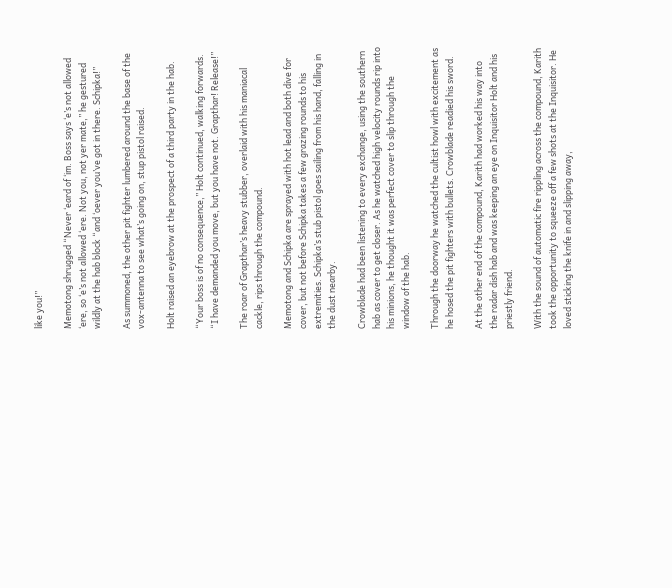like you!”

Memotong shrugged “Never ‘eard of ‘im. Boss says ‘e’s not allowed ‘ere, so ‘e’s not allowed ‘ere. Not you, not yer mate,” he gestured wildly at the hab block “and ‘oever you’ve got in there. Schipka!”

As summoned, the other pit fighter lumbered around the base of the vox-antenna to see what’s going on, stup pistol raised.

Holt raised an eyebrow at the prospect of a third party in the hab.

“Your boss is of no consequence,” Holt continued, walking forwards. “I have demanded you move, but you have not. Grapthar! Release!”

The roar of Grapthar’s heavy stubber, overlaid with his maniacal cackle, rips through the compound.

Memotong and Schipka are sprayed with hot lead and both dive for cover, but not before Schipka takes a few grazing rounds to his extremities. Schipka’s stub pistol goes sailing from his hand, falling in the dust nearby.

Crowblade had been listening to every exchange, using the southern hab as cover to get closer. As he watched high velocity rounds rip into his minions, he thought it was perfect cover to slip through the window of the hab.

Through the doorway he watched the cultist howl with excitement as he hosed the pit fighters with bullets. Crowblade readied his sword.

At the other end of the compound, Karith had worked his way into the radar dish hab and was keeping an eye on Inquisitor Holt and his priestly friend.

With the sound of automatic fire rippling across the compound, Karith took the opportunity to squeeze off a few shots at the Inquisitor. He loved sticking the knife in and slipping away,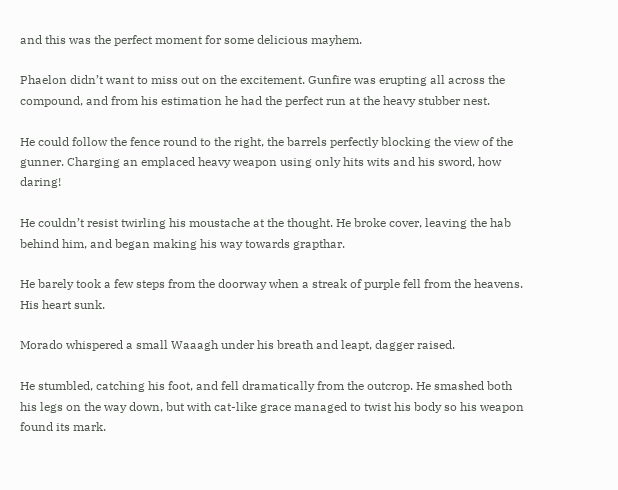and this was the perfect moment for some delicious mayhem.

Phaelon didn’t want to miss out on the excitement. Gunfire was erupting all across the compound, and from his estimation he had the perfect run at the heavy stubber nest.

He could follow the fence round to the right, the barrels perfectly blocking the view of the gunner. Charging an emplaced heavy weapon using only hits wits and his sword, how daring!

He couldn’t resist twirling his moustache at the thought. He broke cover, leaving the hab behind him, and began making his way towards grapthar.

He barely took a few steps from the doorway when a streak of purple fell from the heavens. His heart sunk.

Morado whispered a small Waaagh under his breath and leapt, dagger raised.

He stumbled, catching his foot, and fell dramatically from the outcrop. He smashed both his legs on the way down, but with cat-like grace managed to twist his body so his weapon found its mark.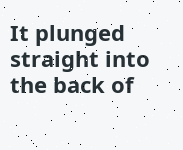It plunged straight into the back of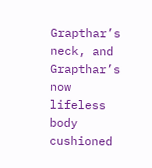Grapthar’s neck, and Grapthar’s now lifeless body cushioned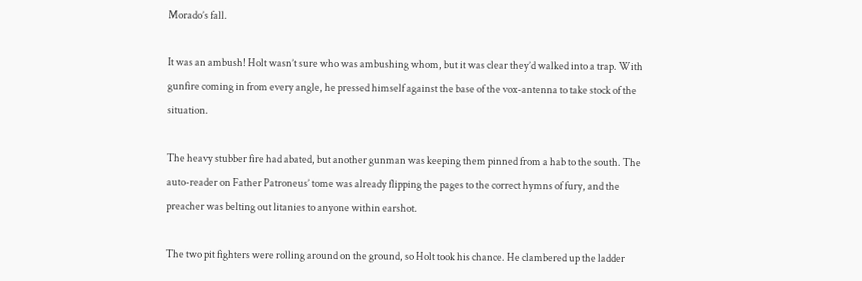Morado’s fall.

It was an ambush! Holt wasn’t sure who was ambushing whom, but it was clear they’d walked into a trap. With gunfire coming in from every angle, he pressed himself against the base of the vox-antenna to take stock of the situation.

The heavy stubber fire had abated, but another gunman was keeping them pinned from a hab to the south. The auto-reader on Father Patroneus’ tome was already flipping the pages to the correct hymns of fury, and the preacher was belting out litanies to anyone within earshot.

The two pit fighters were rolling around on the ground, so Holt took his chance. He clambered up the ladder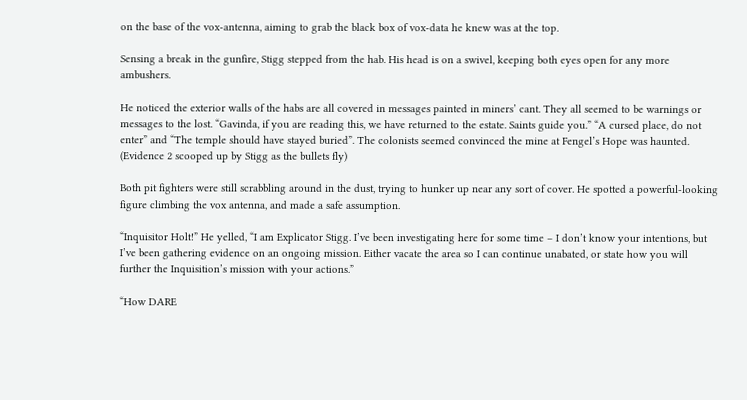on the base of the vox-antenna, aiming to grab the black box of vox-data he knew was at the top.

Sensing a break in the gunfire, Stigg stepped from the hab. His head is on a swivel, keeping both eyes open for any more ambushers.

He noticed the exterior walls of the habs are all covered in messages painted in miners’ cant. They all seemed to be warnings or messages to the lost. “Gavinda, if you are reading this, we have returned to the estate. Saints guide you.” “A cursed place, do not enter” and “The temple should have stayed buried”. The colonists seemed convinced the mine at Fengel’s Hope was haunted. (Evidence 2 scooped up by Stigg as the bullets fly)

Both pit fighters were still scrabbling around in the dust, trying to hunker up near any sort of cover. He spotted a powerful-looking figure climbing the vox antenna, and made a safe assumption.

“Inquisitor Holt!” He yelled, “I am Explicator Stigg. I’ve been investigating here for some time – I don’t know your intentions, but I’ve been gathering evidence on an ongoing mission. Either vacate the area so I can continue unabated, or state how you will further the Inquisition’s mission with your actions.”

“How DARE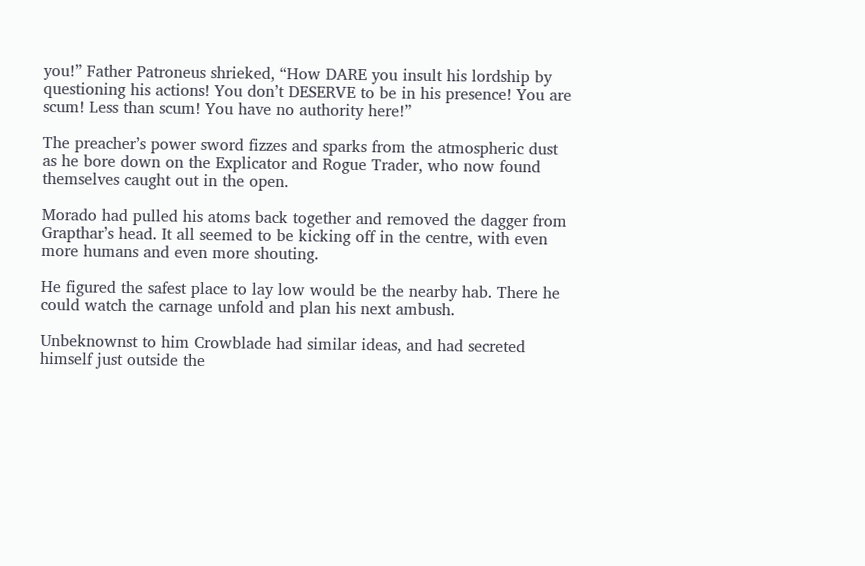you!” Father Patroneus shrieked, “How DARE you insult his lordship by questioning his actions! You don’t DESERVE to be in his presence! You are scum! Less than scum! You have no authority here!”

The preacher’s power sword fizzes and sparks from the atmospheric dust as he bore down on the Explicator and Rogue Trader, who now found themselves caught out in the open.

Morado had pulled his atoms back together and removed the dagger from Grapthar’s head. It all seemed to be kicking off in the centre, with even more humans and even more shouting.

He figured the safest place to lay low would be the nearby hab. There he could watch the carnage unfold and plan his next ambush.

Unbeknownst to him Crowblade had similar ideas, and had secreted himself just outside the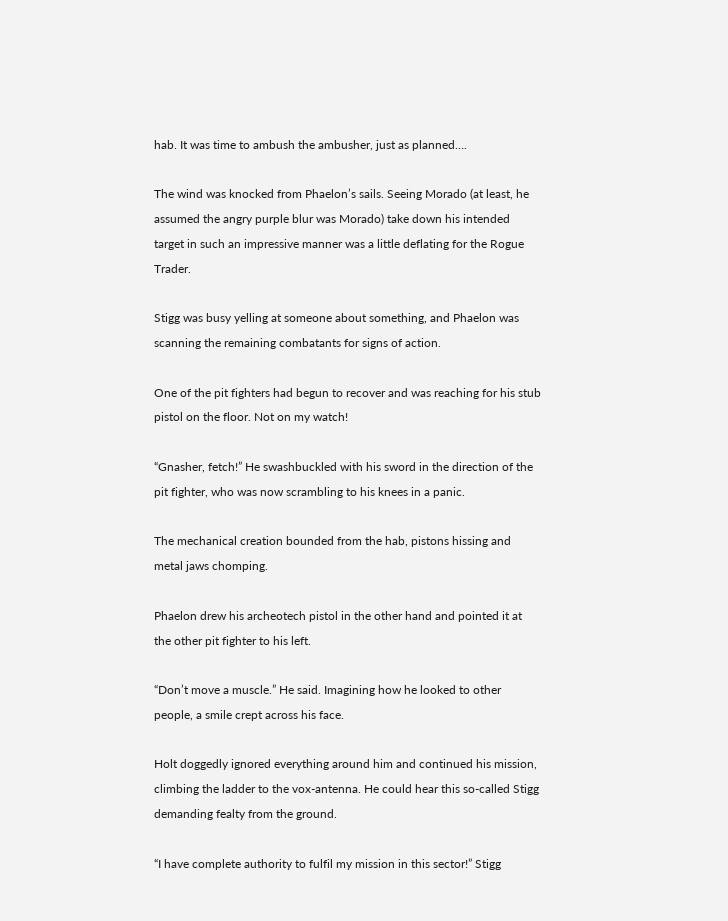hab. It was time to ambush the ambusher, just as planned….

The wind was knocked from Phaelon’s sails. Seeing Morado (at least, he assumed the angry purple blur was Morado) take down his intended target in such an impressive manner was a little deflating for the Rogue Trader.

Stigg was busy yelling at someone about something, and Phaelon was scanning the remaining combatants for signs of action.

One of the pit fighters had begun to recover and was reaching for his stub pistol on the floor. Not on my watch!

“Gnasher, fetch!” He swashbuckled with his sword in the direction of the pit fighter, who was now scrambling to his knees in a panic.

The mechanical creation bounded from the hab, pistons hissing and metal jaws chomping.

Phaelon drew his archeotech pistol in the other hand and pointed it at the other pit fighter to his left.

“Don’t move a muscle.” He said. Imagining how he looked to other people, a smile crept across his face.

Holt doggedly ignored everything around him and continued his mission, climbing the ladder to the vox-antenna. He could hear this so-called Stigg demanding fealty from the ground.

“I have complete authority to fulfil my mission in this sector!” Stigg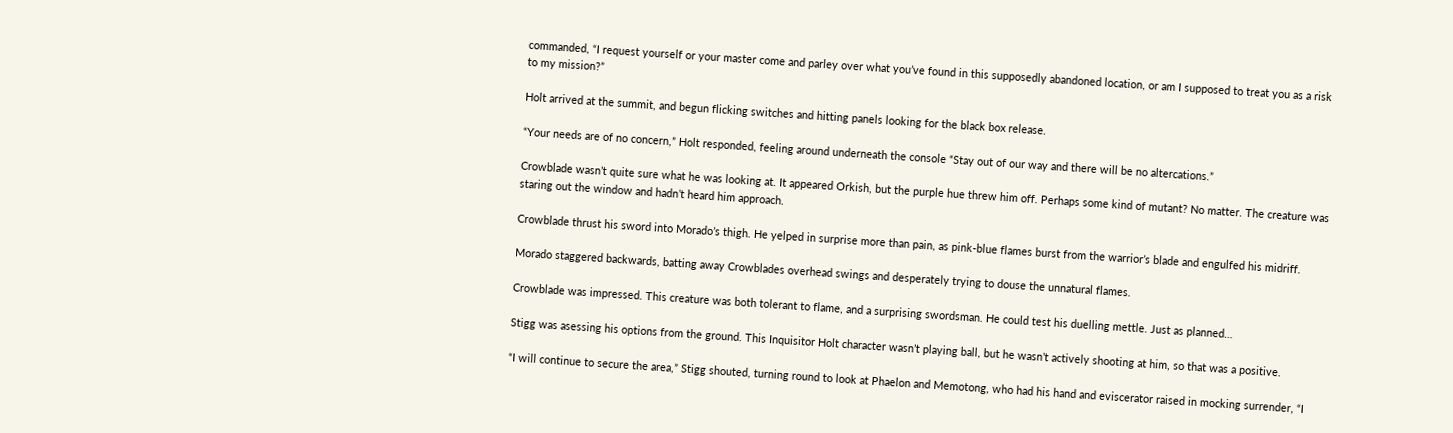commanded, “I request yourself or your master come and parley over what you’ve found in this supposedly abandoned location, or am I supposed to treat you as a risk to my mission?”

Holt arrived at the summit, and begun flicking switches and hitting panels looking for the black box release.

“Your needs are of no concern,” Holt responded, feeling around underneath the console “Stay out of our way and there will be no altercations.”

Crowblade wasn’t quite sure what he was looking at. It appeared Orkish, but the purple hue threw him off. Perhaps some kind of mutant? No matter. The creature was staring out the window and hadn’t heard him approach.

Crowblade thrust his sword into Morado’s thigh. He yelped in surprise more than pain, as pink-blue flames burst from the warrior’s blade and engulfed his midriff.

Morado staggered backwards, batting away Crowblades overhead swings and desperately trying to douse the unnatural flames.

Crowblade was impressed. This creature was both tolerant to flame, and a surprising swordsman. He could test his duelling mettle. Just as planned…

Stigg was asessing his options from the ground. This Inquisitor Holt character wasn’t playing ball, but he wasn’t actively shooting at him, so that was a positive.

“I will continue to secure the area,” Stigg shouted, turning round to look at Phaelon and Memotong, who had his hand and eviscerator raised in mocking surrender, “I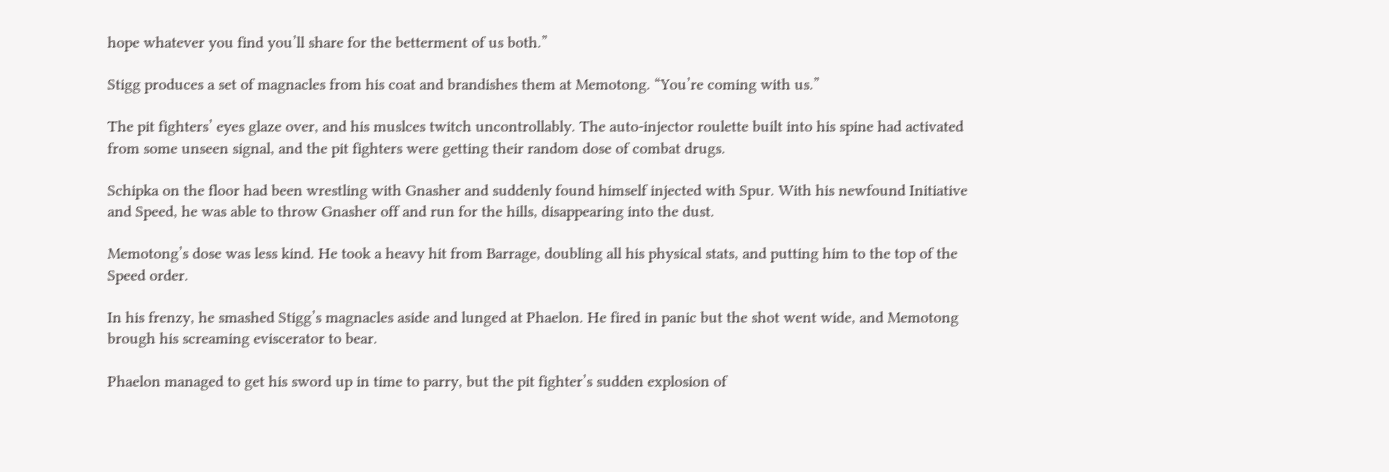hope whatever you find you’ll share for the betterment of us both.”

Stigg produces a set of magnacles from his coat and brandishes them at Memotong. “You’re coming with us.”

The pit fighters’ eyes glaze over, and his muslces twitch uncontrollably. The auto-injector roulette built into his spine had activated from some unseen signal, and the pit fighters were getting their random dose of combat drugs.

Schipka on the floor had been wrestling with Gnasher and suddenly found himself injected with Spur. With his newfound Initiative and Speed, he was able to throw Gnasher off and run for the hills, disappearing into the dust.

Memotong’s dose was less kind. He took a heavy hit from Barrage, doubling all his physical stats, and putting him to the top of the Speed order.

In his frenzy, he smashed Stigg’s magnacles aside and lunged at Phaelon. He fired in panic but the shot went wide, and Memotong brough his screaming eviscerator to bear.

Phaelon managed to get his sword up in time to parry, but the pit fighter’s sudden explosion of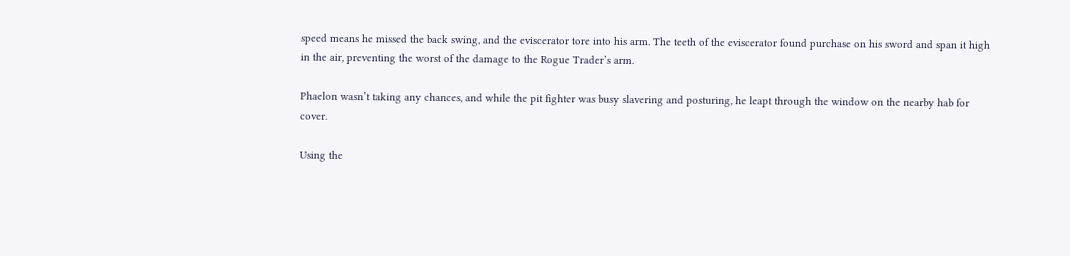speed means he missed the back swing, and the eviscerator tore into his arm. The teeth of the eviscerator found purchase on his sword and span it high in the air, preventing the worst of the damage to the Rogue Trader’s arm.

Phaelon wasn’t taking any chances, and while the pit fighter was busy slavering and posturing, he leapt through the window on the nearby hab for cover.

Using the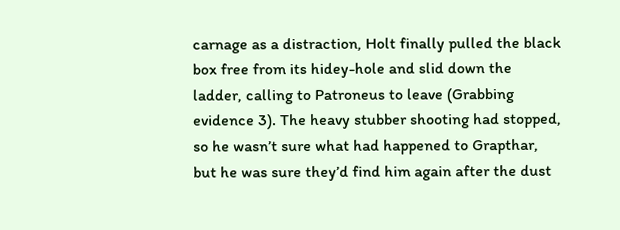carnage as a distraction, Holt finally pulled the black box free from its hidey-hole and slid down the ladder, calling to Patroneus to leave (Grabbing evidence 3). The heavy stubber shooting had stopped, so he wasn’t sure what had happened to Grapthar, but he was sure they’d find him again after the dust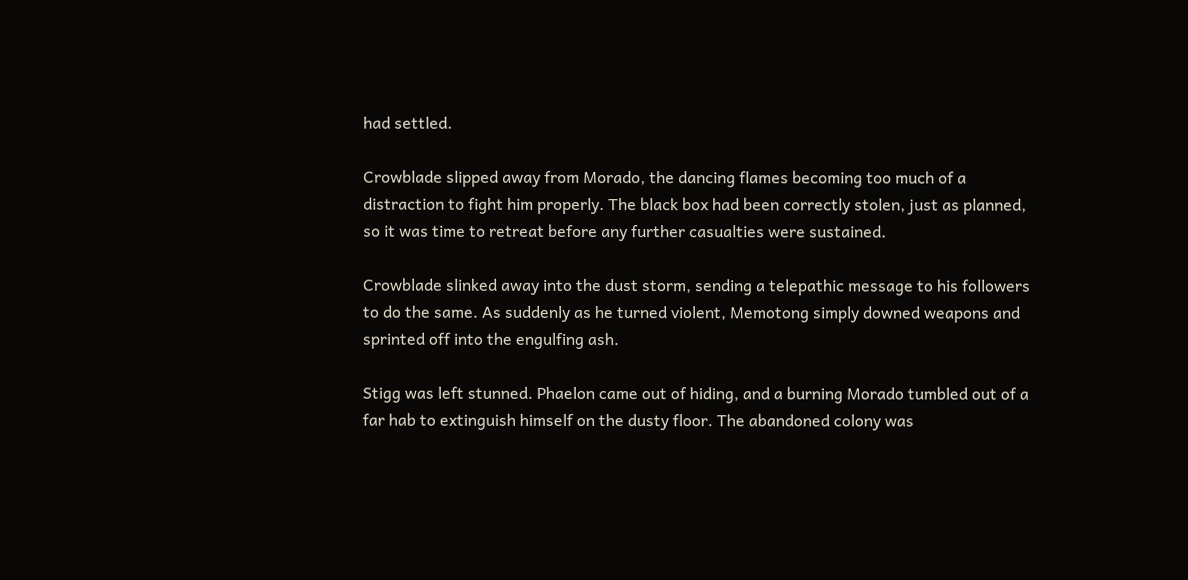had settled.

Crowblade slipped away from Morado, the dancing flames becoming too much of a distraction to fight him properly. The black box had been correctly stolen, just as planned, so it was time to retreat before any further casualties were sustained.

Crowblade slinked away into the dust storm, sending a telepathic message to his followers to do the same. As suddenly as he turned violent, Memotong simply downed weapons and sprinted off into the engulfing ash.

Stigg was left stunned. Phaelon came out of hiding, and a burning Morado tumbled out of a far hab to extinguish himself on the dusty floor. The abandoned colony was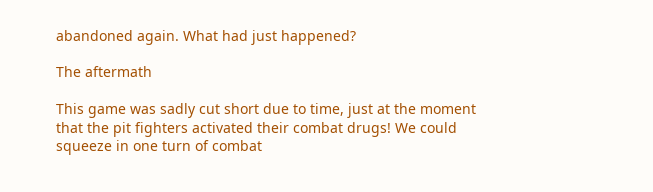abandoned again. What had just happened?

The aftermath

This game was sadly cut short due to time, just at the moment that the pit fighters activated their combat drugs! We could squeeze in one turn of combat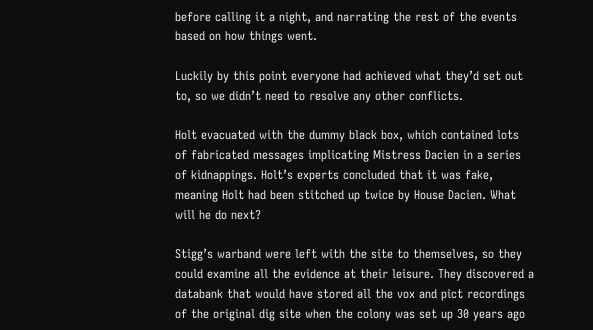before calling it a night, and narrating the rest of the events based on how things went.

Luckily by this point everyone had achieved what they’d set out to, so we didn’t need to resolve any other conflicts.

Holt evacuated with the dummy black box, which contained lots of fabricated messages implicating Mistress Dacien in a series of kidnappings. Holt’s experts concluded that it was fake, meaning Holt had been stitched up twice by House Dacien. What will he do next?

Stigg’s warband were left with the site to themselves, so they could examine all the evidence at their leisure. They discovered a databank that would have stored all the vox and pict recordings of the original dig site when the colony was set up 30 years ago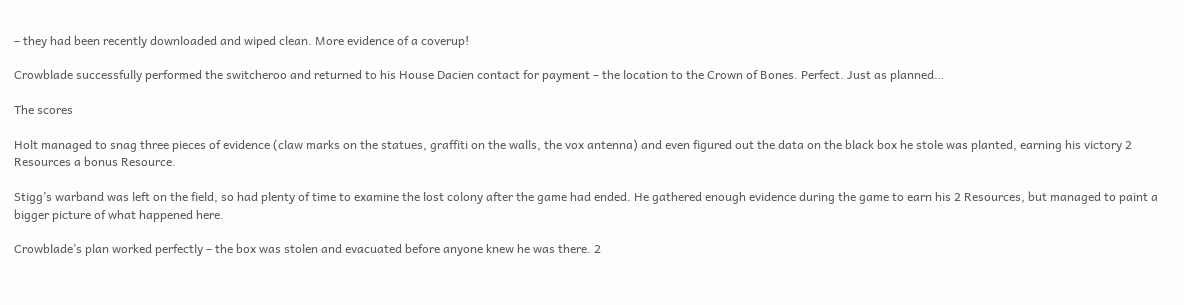– they had been recently downloaded and wiped clean. More evidence of a coverup!

Crowblade successfully performed the switcheroo and returned to his House Dacien contact for payment – the location to the Crown of Bones. Perfect. Just as planned…

The scores

Holt managed to snag three pieces of evidence (claw marks on the statues, graffiti on the walls, the vox antenna) and even figured out the data on the black box he stole was planted, earning his victory 2 Resources a bonus Resource.

Stigg’s warband was left on the field, so had plenty of time to examine the lost colony after the game had ended. He gathered enough evidence during the game to earn his 2 Resources, but managed to paint a bigger picture of what happened here.

Crowblade’s plan worked perfectly – the box was stolen and evacuated before anyone knew he was there. 2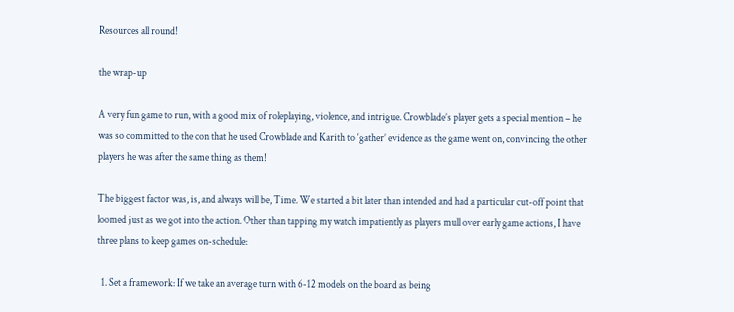Resources all round!

the wrap-up

A very fun game to run, with a good mix of roleplaying, violence, and intrigue. Crowblade’s player gets a special mention – he was so committed to the con that he used Crowblade and Karith to ‘gather’ evidence as the game went on, convincing the other players he was after the same thing as them!

The biggest factor was, is, and always will be, Time. We started a bit later than intended and had a particular cut-off point that loomed just as we got into the action. Other than tapping my watch impatiently as players mull over early game actions, I have three plans to keep games on-schedule:

  1. Set a framework: If we take an average turn with 6-12 models on the board as being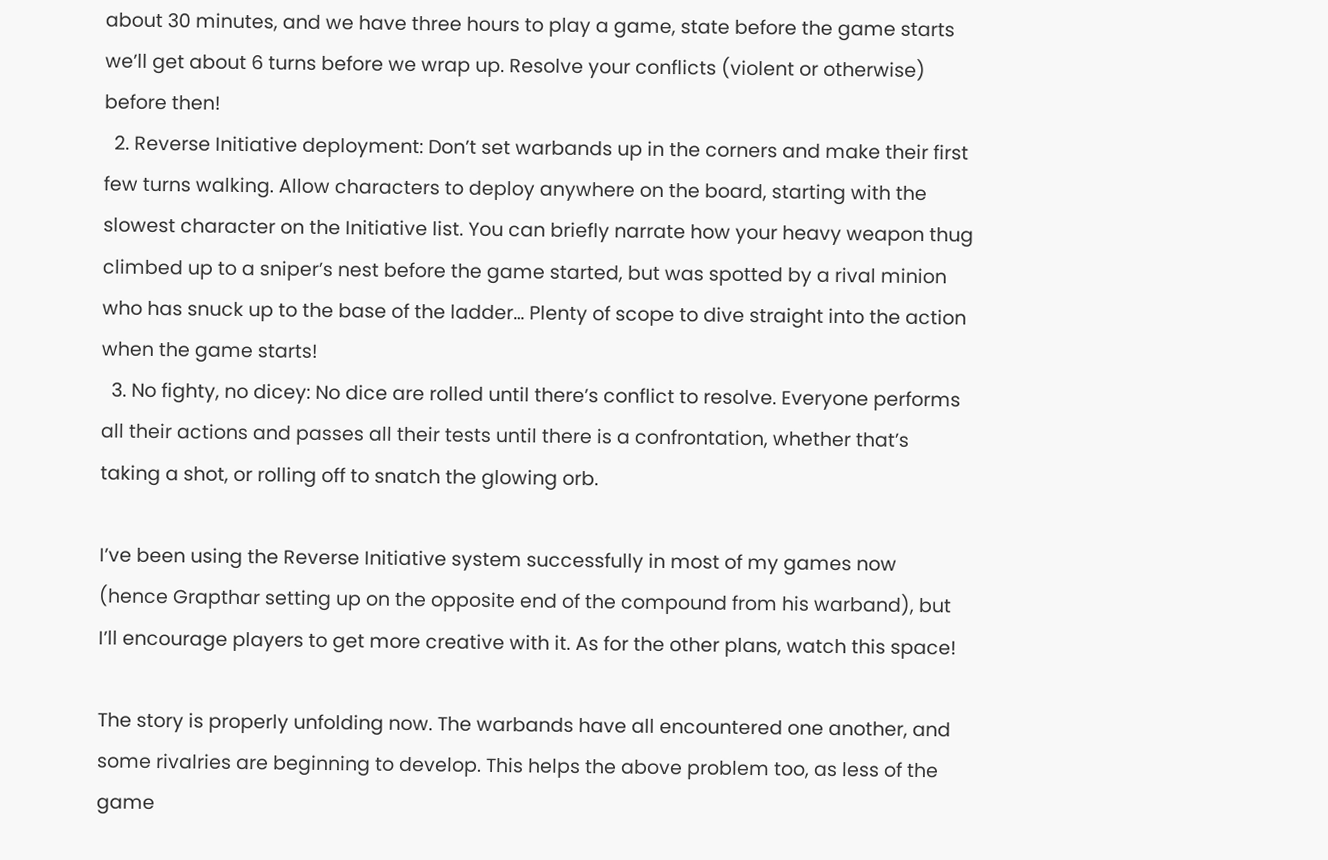about 30 minutes, and we have three hours to play a game, state before the game starts we’ll get about 6 turns before we wrap up. Resolve your conflicts (violent or otherwise) before then!
  2. Reverse Initiative deployment: Don’t set warbands up in the corners and make their first few turns walking. Allow characters to deploy anywhere on the board, starting with the slowest character on the Initiative list. You can briefly narrate how your heavy weapon thug climbed up to a sniper’s nest before the game started, but was spotted by a rival minion who has snuck up to the base of the ladder… Plenty of scope to dive straight into the action when the game starts!
  3. No fighty, no dicey: No dice are rolled until there’s conflict to resolve. Everyone performs all their actions and passes all their tests until there is a confrontation, whether that’s taking a shot, or rolling off to snatch the glowing orb.

I’ve been using the Reverse Initiative system successfully in most of my games now (hence Grapthar setting up on the opposite end of the compound from his warband), but I’ll encourage players to get more creative with it. As for the other plans, watch this space!

The story is properly unfolding now. The warbands have all encountered one another, and some rivalries are beginning to develop. This helps the above problem too, as less of the game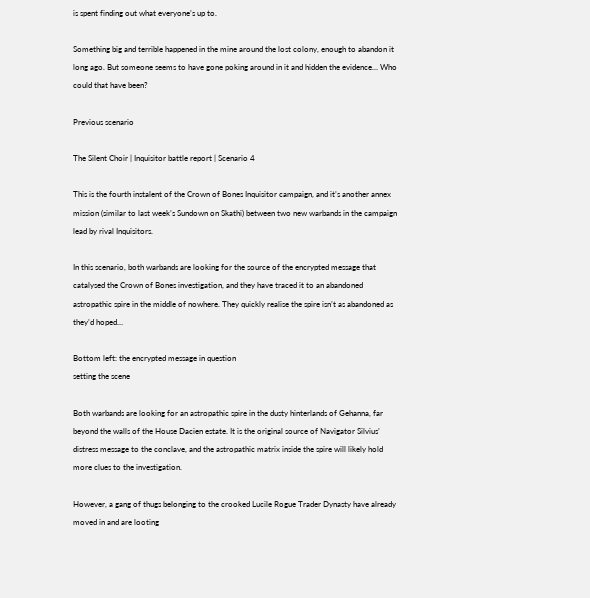is spent finding out what everyone’s up to.

Something big and terrible happened in the mine around the lost colony, enough to abandon it long ago. But someone seems to have gone poking around in it and hidden the evidence… Who could that have been?

Previous scenario

The Silent Choir | Inquisitor battle report | Scenario 4

This is the fourth instalent of the Crown of Bones Inquisitor campaign, and it’s another annex mission (similar to last week’s Sundown on Skathi) between two new warbands in the campaign lead by rival Inquisitors.

In this scenario, both warbands are looking for the source of the encrypted message that catalysed the Crown of Bones investigation, and they have traced it to an abandoned astropathic spire in the middle of nowhere. They quickly realise the spire isn’t as abandoned as they’d hoped…

Bottom left: the encrypted message in question
setting the scene

Both warbands are looking for an astropathic spire in the dusty hinterlands of Gehanna, far beyond the walls of the House Dacien estate. It is the original source of Navigator Silvius’ distress message to the conclave, and the astropathic matrix inside the spire will likely hold more clues to the investigation.

However, a gang of thugs belonging to the crooked Lucile Rogue Trader Dynasty have already moved in and are looting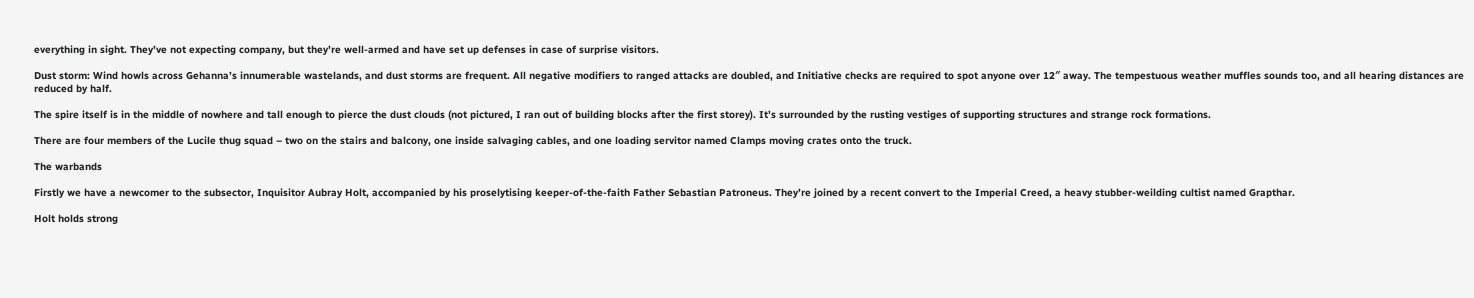everything in sight. They’ve not expecting company, but they’re well-armed and have set up defenses in case of surprise visitors.

Dust storm: Wind howls across Gehanna’s innumerable wastelands, and dust storms are frequent. All negative modifiers to ranged attacks are doubled, and Initiative checks are required to spot anyone over 12″ away. The tempestuous weather muffles sounds too, and all hearing distances are reduced by half.

The spire itself is in the middle of nowhere and tall enough to pierce the dust clouds (not pictured, I ran out of building blocks after the first storey). It’s surrounded by the rusting vestiges of supporting structures and strange rock formations.

There are four members of the Lucile thug squad – two on the stairs and balcony, one inside salvaging cables, and one loading servitor named Clamps moving crates onto the truck.

The warbands

Firstly we have a newcomer to the subsector, Inquisitor Aubray Holt, accompanied by his proselytising keeper-of-the-faith Father Sebastian Patroneus. They’re joined by a recent convert to the Imperial Creed, a heavy stubber-weilding cultist named Grapthar.

Holt holds strong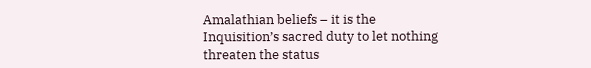Amalathian beliefs – it is the Inquisition’s sacred duty to let nothing threaten the status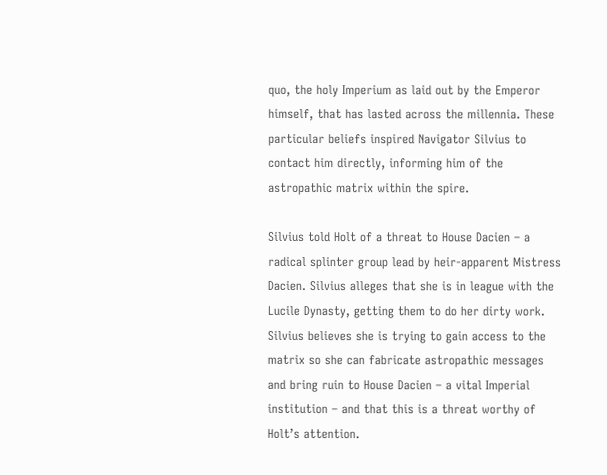quo, the holy Imperium as laid out by the Emperor himself, that has lasted across the millennia. These particular beliefs inspired Navigator Silvius to contact him directly, informing him of the astropathic matrix within the spire.

Silvius told Holt of a threat to House Dacien – a radical splinter group lead by heir-apparent Mistress Dacien. Silvius alleges that she is in league with the Lucile Dynasty, getting them to do her dirty work. Silvius believes she is trying to gain access to the matrix so she can fabricate astropathic messages and bring ruin to House Dacien – a vital Imperial institution – and that this is a threat worthy of Holt’s attention.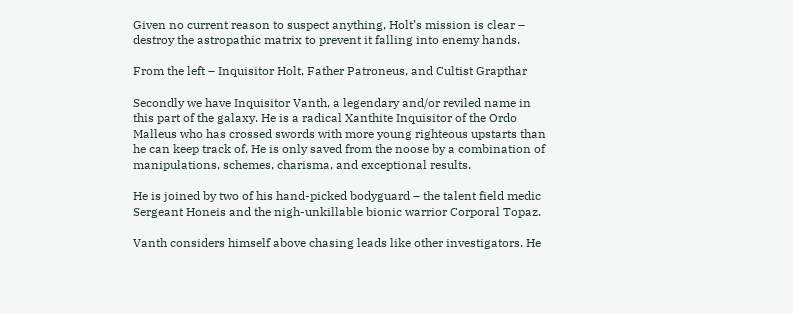Given no current reason to suspect anything, Holt’s mission is clear – destroy the astropathic matrix to prevent it falling into enemy hands.

From the left – Inquisitor Holt, Father Patroneus, and Cultist Grapthar

Secondly we have Inquisitor Vanth, a legendary and/or reviled name in this part of the galaxy. He is a radical Xanthite Inquisitor of the Ordo Malleus who has crossed swords with more young righteous upstarts than he can keep track of. He is only saved from the noose by a combination of manipulations, schemes, charisma, and exceptional results.

He is joined by two of his hand-picked bodyguard – the talent field medic Sergeant Honeis and the nigh-unkillable bionic warrior Corporal Topaz.

Vanth considers himself above chasing leads like other investigators. He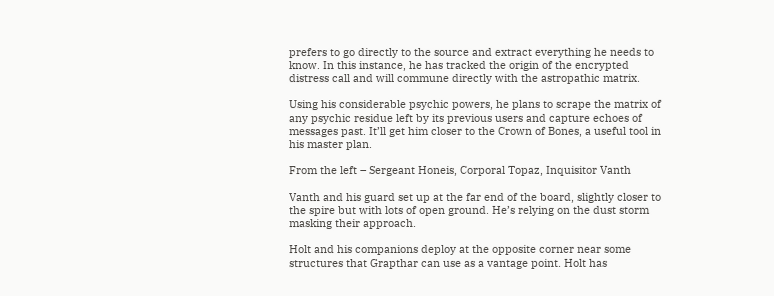prefers to go directly to the source and extract everything he needs to know. In this instance, he has tracked the origin of the encrypted distress call and will commune directly with the astropathic matrix.

Using his considerable psychic powers, he plans to scrape the matrix of any psychic residue left by its previous users and capture echoes of messages past. It’ll get him closer to the Crown of Bones, a useful tool in his master plan.

From the left – Sergeant Honeis, Corporal Topaz, Inquisitor Vanth

Vanth and his guard set up at the far end of the board, slightly closer to the spire but with lots of open ground. He’s relying on the dust storm masking their approach.

Holt and his companions deploy at the opposite corner near some structures that Grapthar can use as a vantage point. Holt has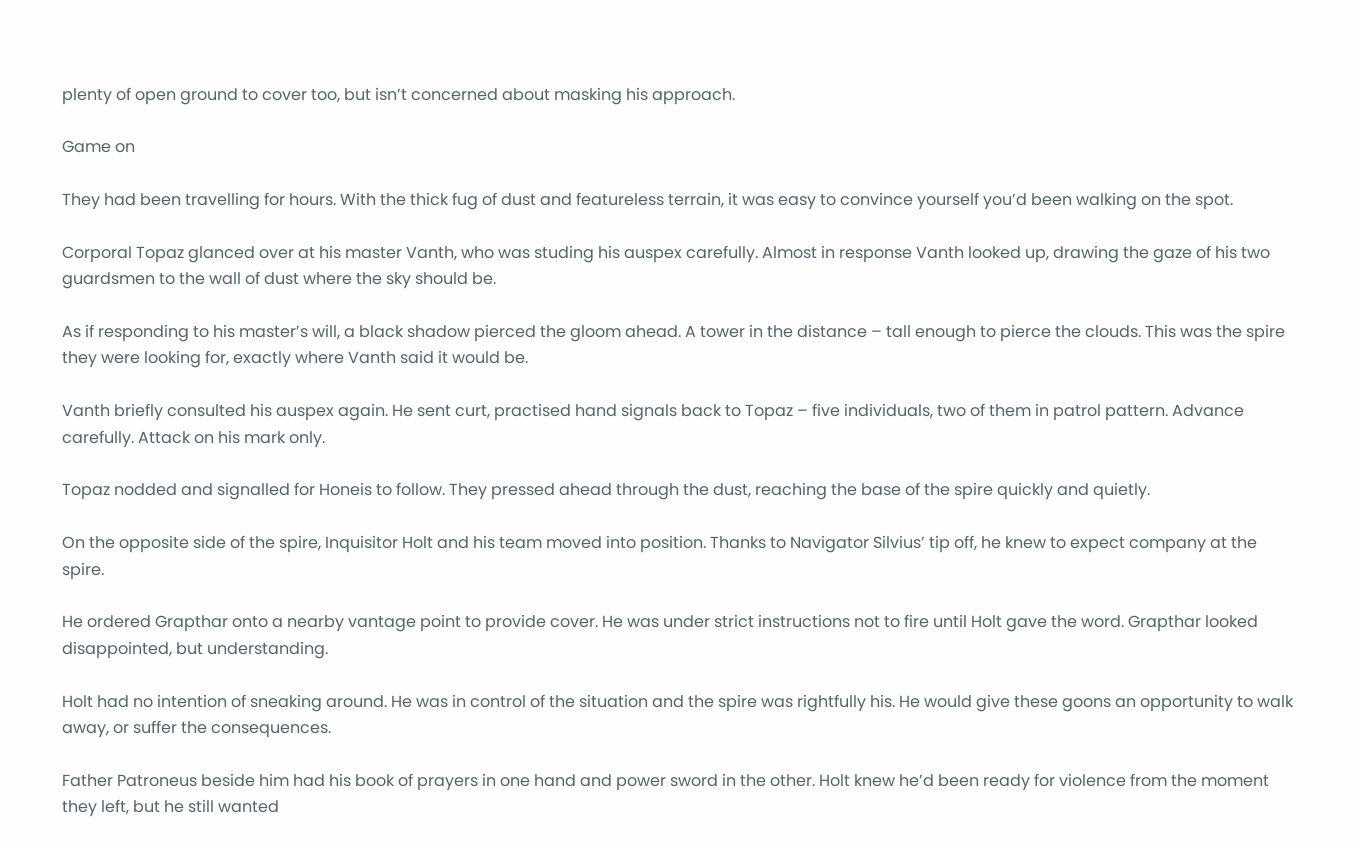plenty of open ground to cover too, but isn’t concerned about masking his approach.

Game on

They had been travelling for hours. With the thick fug of dust and featureless terrain, it was easy to convince yourself you’d been walking on the spot.

Corporal Topaz glanced over at his master Vanth, who was studing his auspex carefully. Almost in response Vanth looked up, drawing the gaze of his two guardsmen to the wall of dust where the sky should be.

As if responding to his master’s will, a black shadow pierced the gloom ahead. A tower in the distance – tall enough to pierce the clouds. This was the spire they were looking for, exactly where Vanth said it would be.

Vanth briefly consulted his auspex again. He sent curt, practised hand signals back to Topaz – five individuals, two of them in patrol pattern. Advance carefully. Attack on his mark only.

Topaz nodded and signalled for Honeis to follow. They pressed ahead through the dust, reaching the base of the spire quickly and quietly.

On the opposite side of the spire, Inquisitor Holt and his team moved into position. Thanks to Navigator Silvius’ tip off, he knew to expect company at the spire.

He ordered Grapthar onto a nearby vantage point to provide cover. He was under strict instructions not to fire until Holt gave the word. Grapthar looked disappointed, but understanding.

Holt had no intention of sneaking around. He was in control of the situation and the spire was rightfully his. He would give these goons an opportunity to walk away, or suffer the consequences.

Father Patroneus beside him had his book of prayers in one hand and power sword in the other. Holt knew he’d been ready for violence from the moment they left, but he still wanted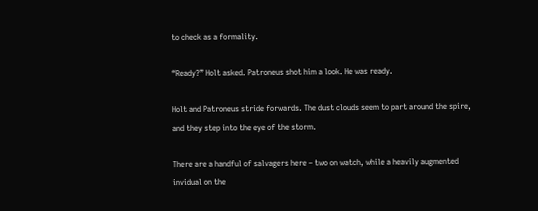to check as a formality.

“Ready?” Holt asked. Patroneus shot him a look. He was ready.

Holt and Patroneus stride forwards. The dust clouds seem to part around the spire, and they step into the eye of the storm.

There are a handful of salvagers here – two on watch, while a heavily augmented invidual on the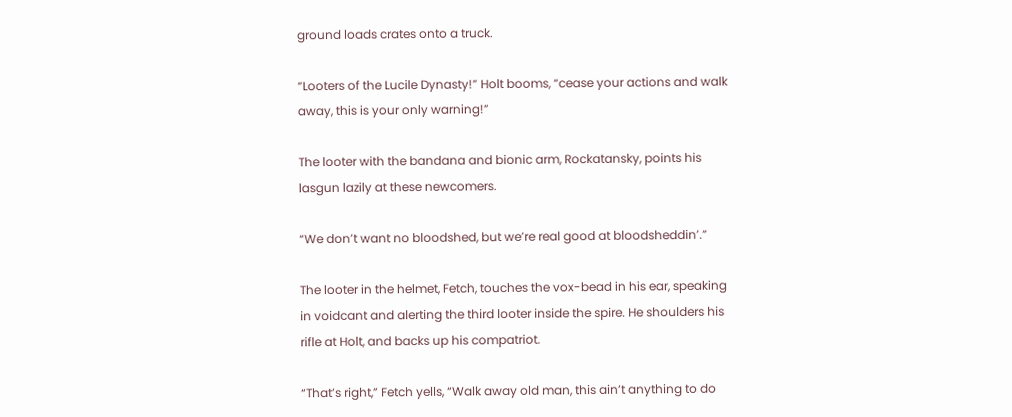ground loads crates onto a truck.

“Looters of the Lucile Dynasty!” Holt booms, “cease your actions and walk away, this is your only warning!”

The looter with the bandana and bionic arm, Rockatansky, points his lasgun lazily at these newcomers.

“We don’t want no bloodshed, but we’re real good at bloodsheddin’.”

The looter in the helmet, Fetch, touches the vox-bead in his ear, speaking in voidcant and alerting the third looter inside the spire. He shoulders his rifle at Holt, and backs up his compatriot.

“That’s right,” Fetch yells, “Walk away old man, this ain’t anything to do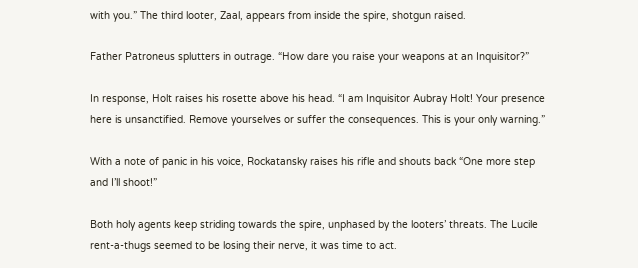with you.” The third looter, Zaal, appears from inside the spire, shotgun raised.

Father Patroneus splutters in outrage. “How dare you raise your weapons at an Inquisitor?”

In response, Holt raises his rosette above his head. “I am Inquisitor Aubray Holt! Your presence here is unsanctified. Remove yourselves or suffer the consequences. This is your only warning.”

With a note of panic in his voice, Rockatansky raises his rifle and shouts back “One more step and I’ll shoot!”

Both holy agents keep striding towards the spire, unphased by the looters’ threats. The Lucile rent-a-thugs seemed to be losing their nerve, it was time to act.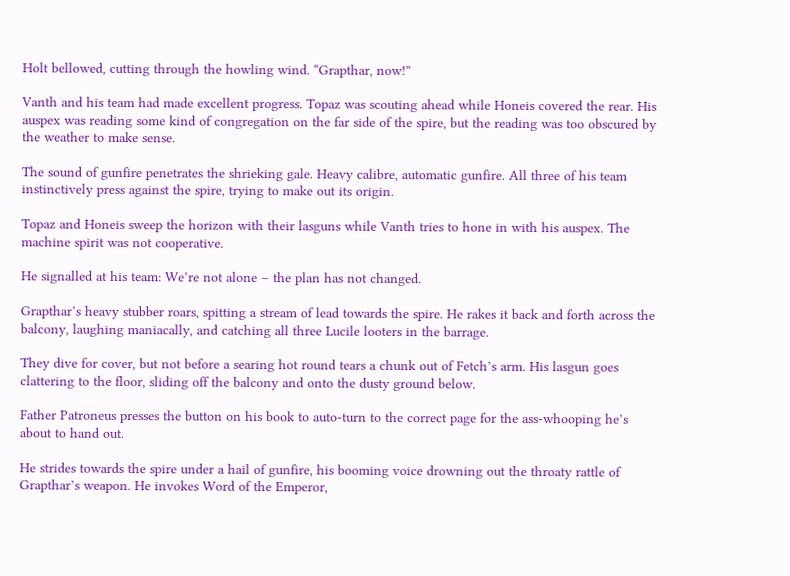Holt bellowed, cutting through the howling wind. “Grapthar, now!”

Vanth and his team had made excellent progress. Topaz was scouting ahead while Honeis covered the rear. His auspex was reading some kind of congregation on the far side of the spire, but the reading was too obscured by the weather to make sense.

The sound of gunfire penetrates the shrieking gale. Heavy calibre, automatic gunfire. All three of his team instinctively press against the spire, trying to make out its origin.

Topaz and Honeis sweep the horizon with their lasguns while Vanth tries to hone in with his auspex. The machine spirit was not cooperative.

He signalled at his team: We’re not alone – the plan has not changed.

Grapthar’s heavy stubber roars, spitting a stream of lead towards the spire. He rakes it back and forth across the balcony, laughing maniacally, and catching all three Lucile looters in the barrage.

They dive for cover, but not before a searing hot round tears a chunk out of Fetch’s arm. His lasgun goes clattering to the floor, sliding off the balcony and onto the dusty ground below.

Father Patroneus presses the button on his book to auto-turn to the correct page for the ass-whooping he’s about to hand out.

He strides towards the spire under a hail of gunfire, his booming voice drowning out the throaty rattle of Grapthar’s weapon. He invokes Word of the Emperor,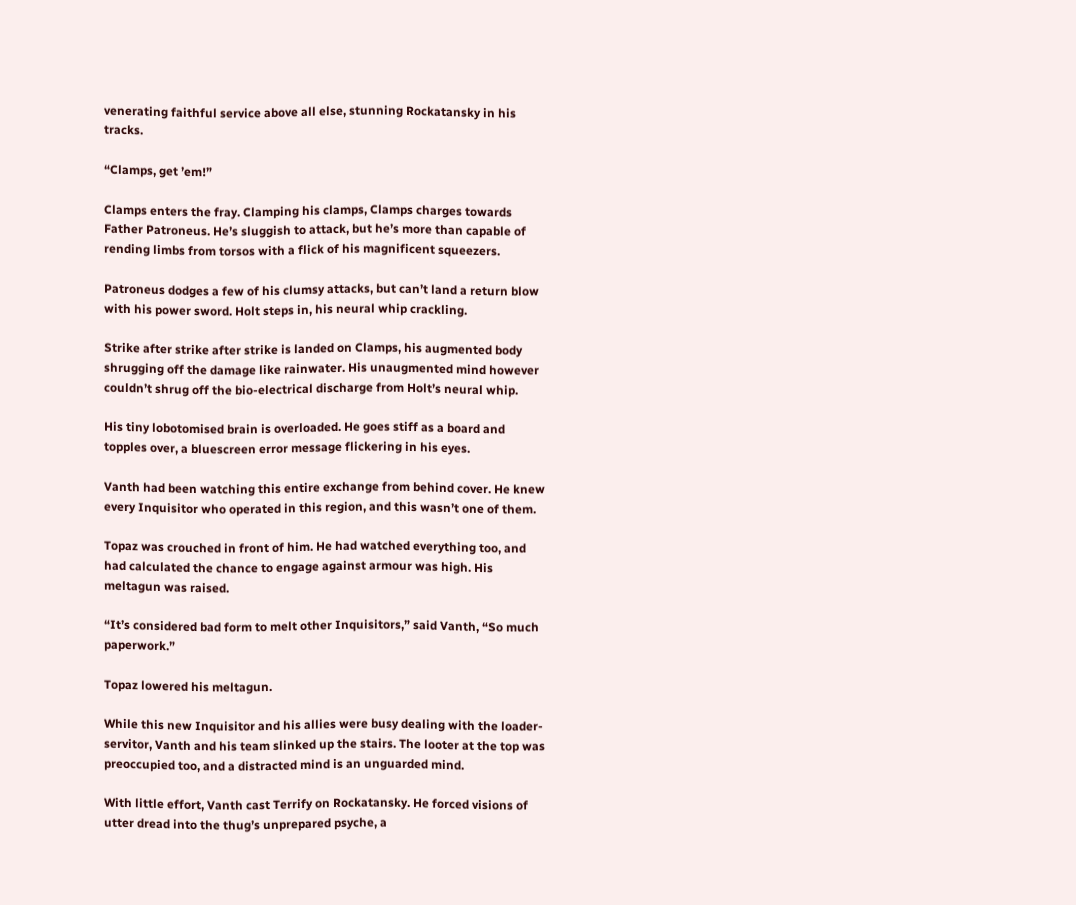venerating faithful service above all else, stunning Rockatansky in his tracks.

“Clamps, get ’em!”

Clamps enters the fray. Clamping his clamps, Clamps charges towards Father Patroneus. He’s sluggish to attack, but he’s more than capable of rending limbs from torsos with a flick of his magnificent squeezers.

Patroneus dodges a few of his clumsy attacks, but can’t land a return blow with his power sword. Holt steps in, his neural whip crackling.

Strike after strike after strike is landed on Clamps, his augmented body shrugging off the damage like rainwater. His unaugmented mind however couldn’t shrug off the bio-electrical discharge from Holt’s neural whip.

His tiny lobotomised brain is overloaded. He goes stiff as a board and topples over, a bluescreen error message flickering in his eyes.

Vanth had been watching this entire exchange from behind cover. He knew every Inquisitor who operated in this region, and this wasn’t one of them.

Topaz was crouched in front of him. He had watched everything too, and had calculated the chance to engage against armour was high. His meltagun was raised.

“It’s considered bad form to melt other Inquisitors,” said Vanth, “So much paperwork.”

Topaz lowered his meltagun.

While this new Inquisitor and his allies were busy dealing with the loader-servitor, Vanth and his team slinked up the stairs. The looter at the top was preoccupied too, and a distracted mind is an unguarded mind.

With little effort, Vanth cast Terrify on Rockatansky. He forced visions of utter dread into the thug’s unprepared psyche, a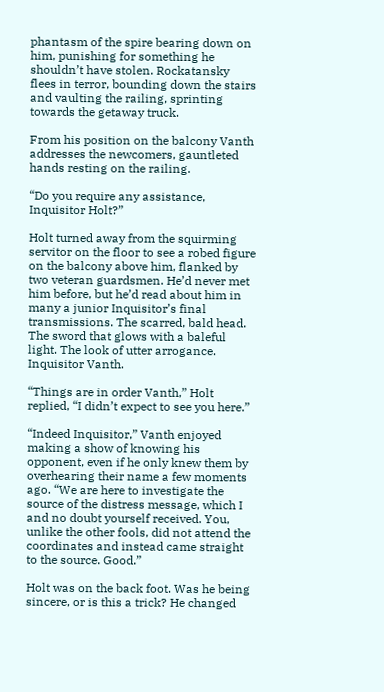phantasm of the spire bearing down on him, punishing for something he shouldn’t have stolen. Rockatansky flees in terror, bounding down the stairs and vaulting the railing, sprinting towards the getaway truck.

From his position on the balcony Vanth addresses the newcomers, gauntleted hands resting on the railing.

“Do you require any assistance, Inquisitor Holt?”

Holt turned away from the squirming servitor on the floor to see a robed figure on the balcony above him, flanked by two veteran guardsmen. He’d never met him before, but he’d read about him in many a junior Inquisitor’s final transmissions. The scarred, bald head. The sword that glows with a baleful light. The look of utter arrogance. Inquisitor Vanth.

“Things are in order Vanth,” Holt replied, “I didn’t expect to see you here.”

“Indeed Inquisitor,” Vanth enjoyed making a show of knowing his opponent, even if he only knew them by overhearing their name a few moments ago. “We are here to investigate the source of the distress message, which I and no doubt yourself received. You, unlike the other fools, did not attend the coordinates and instead came straight to the source. Good.”

Holt was on the back foot. Was he being sincere, or is this a trick? He changed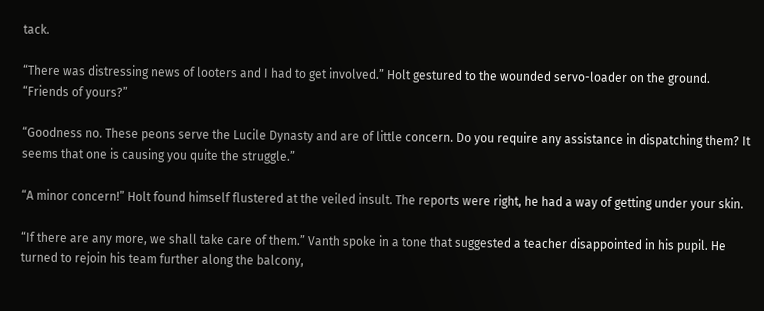tack.

“There was distressing news of looters and I had to get involved.” Holt gestured to the wounded servo-loader on the ground. “Friends of yours?”

“Goodness no. These peons serve the Lucile Dynasty and are of little concern. Do you require any assistance in dispatching them? It seems that one is causing you quite the struggle.”

“A minor concern!” Holt found himself flustered at the veiled insult. The reports were right, he had a way of getting under your skin.

“If there are any more, we shall take care of them.” Vanth spoke in a tone that suggested a teacher disappointed in his pupil. He turned to rejoin his team further along the balcony,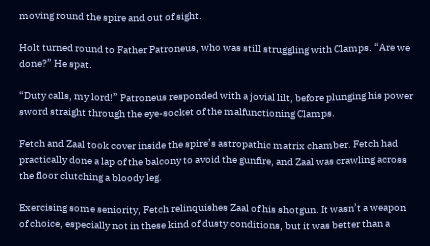moving round the spire and out of sight.

Holt turned round to Father Patroneus, who was still struggling with Clamps. “Are we done?” He spat.

“Duty calls, my lord!” Patroneus responded with a jovial lilt, before plunging his power sword straight through the eye-socket of the malfunctioning Clamps.

Fetch and Zaal took cover inside the spire’s astropathic matrix chamber. Fetch had practically done a lap of the balcony to avoid the gunfire, and Zaal was crawling across the floor clutching a bloody leg.

Exercising some seniority, Fetch relinquishes Zaal of his shotgun. It wasn’t a weapon of choice, especially not in these kind of dusty conditions, but it was better than a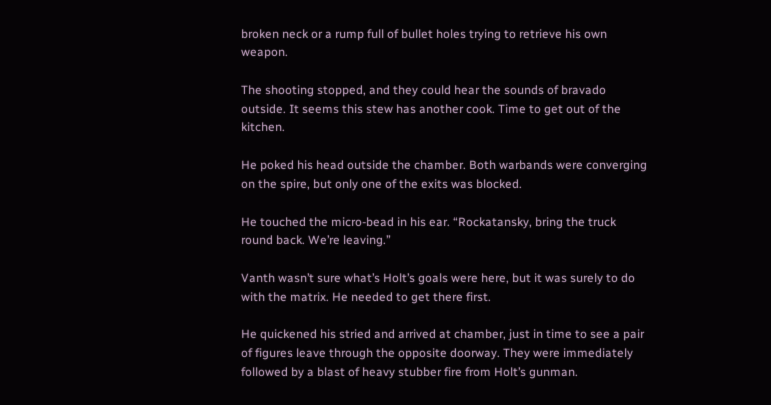broken neck or a rump full of bullet holes trying to retrieve his own weapon.

The shooting stopped, and they could hear the sounds of bravado outside. It seems this stew has another cook. Time to get out of the kitchen.

He poked his head outside the chamber. Both warbands were converging on the spire, but only one of the exits was blocked.

He touched the micro-bead in his ear. “Rockatansky, bring the truck round back. We’re leaving.”

Vanth wasn’t sure what’s Holt’s goals were here, but it was surely to do with the matrix. He needed to get there first.

He quickened his stried and arrived at chamber, just in time to see a pair of figures leave through the opposite doorway. They were immediately followed by a blast of heavy stubber fire from Holt’s gunman.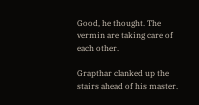Good, he thought. The vermin are taking care of each other.

Grapthar clanked up the stairs ahead of his master.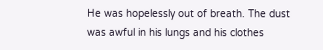He was hopelessly out of breath. The dust was awful in his lungs and his clothes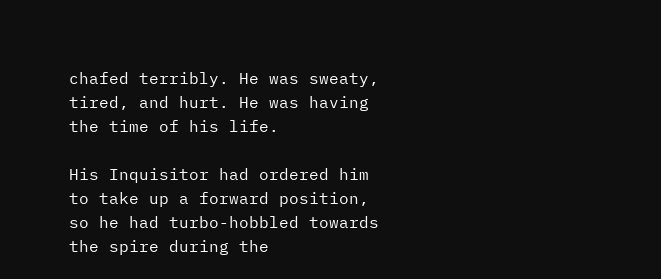chafed terribly. He was sweaty, tired, and hurt. He was having the time of his life.

His Inquisitor had ordered him to take up a forward position, so he had turbo-hobbled towards the spire during the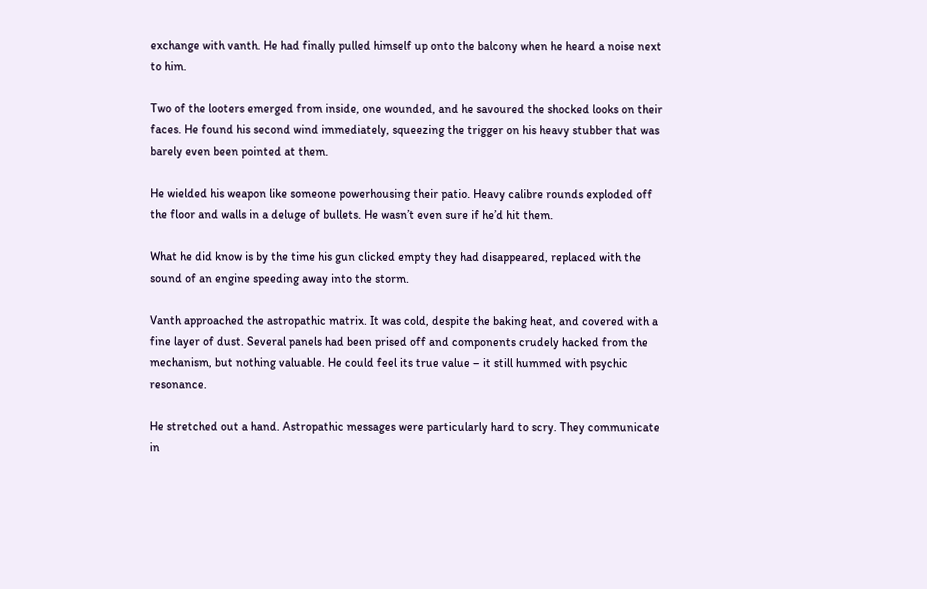exchange with vanth. He had finally pulled himself up onto the balcony when he heard a noise next to him.

Two of the looters emerged from inside, one wounded, and he savoured the shocked looks on their faces. He found his second wind immediately, squeezing the trigger on his heavy stubber that was barely even been pointed at them.

He wielded his weapon like someone powerhousing their patio. Heavy calibre rounds exploded off the floor and walls in a deluge of bullets. He wasn’t even sure if he’d hit them.

What he did know is by the time his gun clicked empty they had disappeared, replaced with the sound of an engine speeding away into the storm.

Vanth approached the astropathic matrix. It was cold, despite the baking heat, and covered with a fine layer of dust. Several panels had been prised off and components crudely hacked from the mechanism, but nothing valuable. He could feel its true value – it still hummed with psychic resonance.

He stretched out a hand. Astropathic messages were particularly hard to scry. They communicate in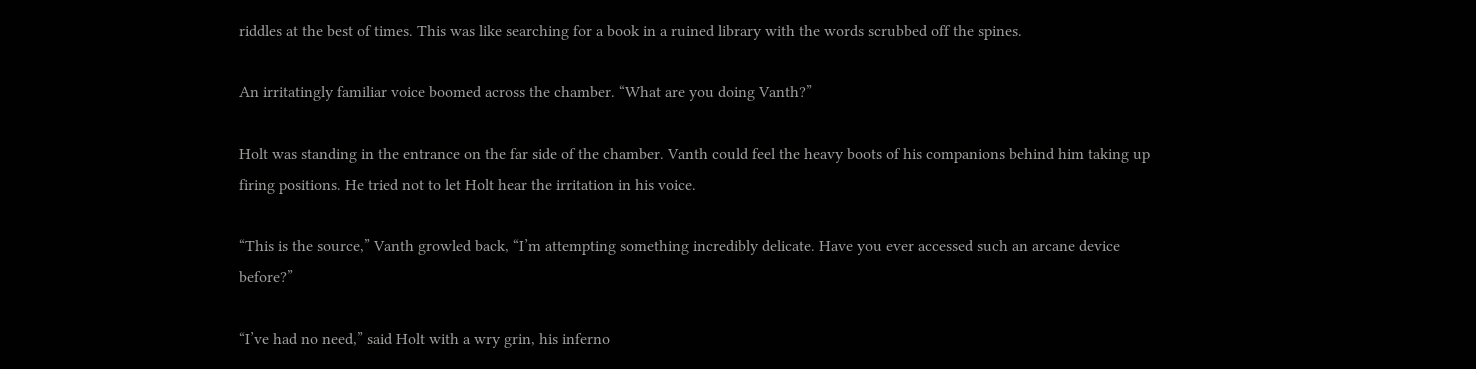riddles at the best of times. This was like searching for a book in a ruined library with the words scrubbed off the spines.

An irritatingly familiar voice boomed across the chamber. “What are you doing Vanth?”

Holt was standing in the entrance on the far side of the chamber. Vanth could feel the heavy boots of his companions behind him taking up firing positions. He tried not to let Holt hear the irritation in his voice.

“This is the source,” Vanth growled back, “I’m attempting something incredibly delicate. Have you ever accessed such an arcane device before?”

“I’ve had no need,” said Holt with a wry grin, his inferno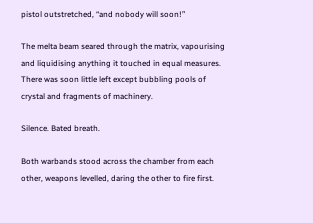pistol outstretched, “and nobody will soon!”

The melta beam seared through the matrix, vapourising and liquidising anything it touched in equal measures. There was soon little left except bubbling pools of crystal and fragments of machinery.

Silence. Bated breath.

Both warbands stood across the chamber from each other, weapons levelled, daring the other to fire first.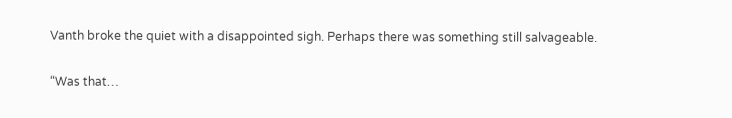Vanth broke the quiet with a disappointed sigh. Perhaps there was something still salvageable.

“Was that…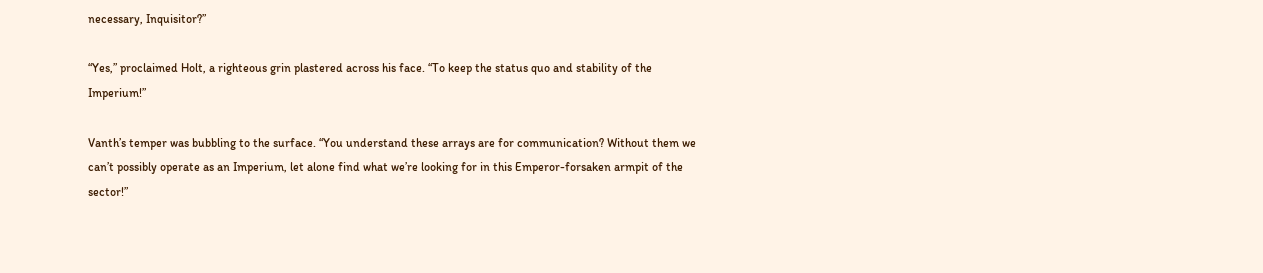necessary, Inquisitor?”

“Yes,” proclaimed Holt, a righteous grin plastered across his face. “To keep the status quo and stability of the Imperium!”

Vanth’s temper was bubbling to the surface. “You understand these arrays are for communication? Without them we can’t possibly operate as an Imperium, let alone find what we’re looking for in this Emperor-forsaken armpit of the sector!”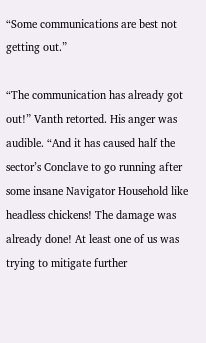“Some communications are best not getting out.”

“The communication has already got out!” Vanth retorted. His anger was audible. “And it has caused half the sector’s Conclave to go running after some insane Navigator Household like headless chickens! The damage was already done! At least one of us was trying to mitigate further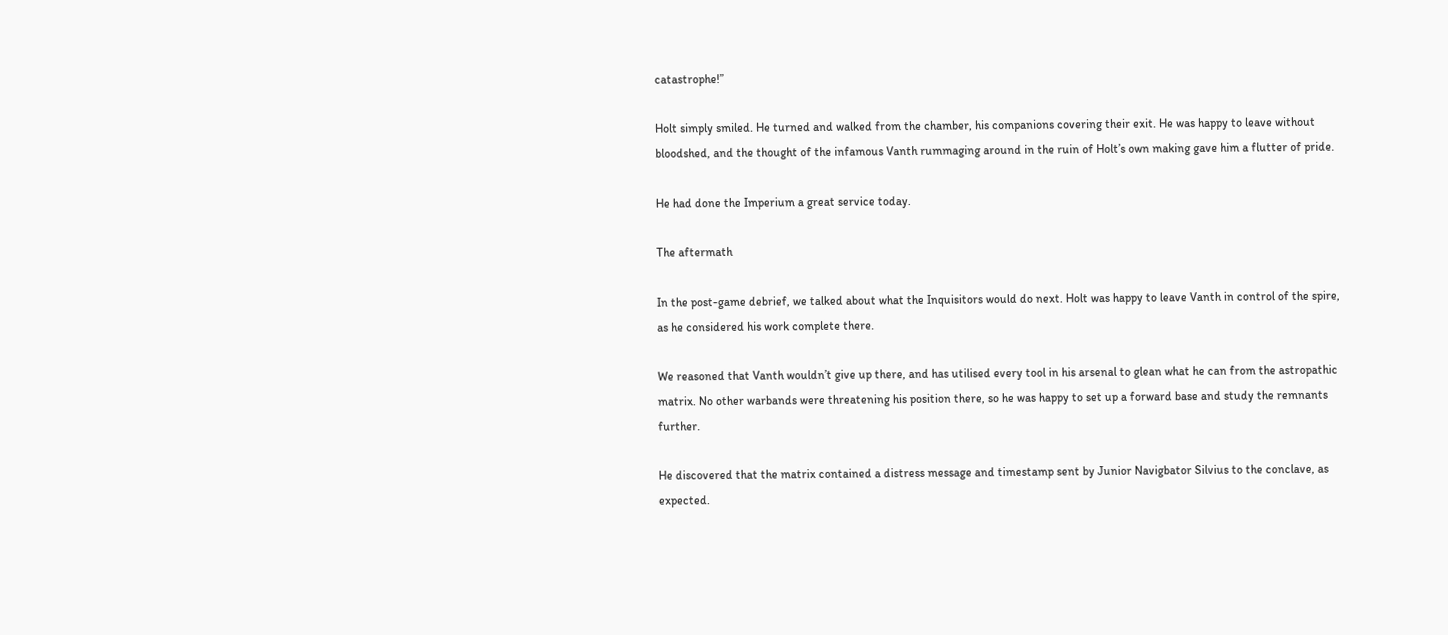catastrophe!”

Holt simply smiled. He turned and walked from the chamber, his companions covering their exit. He was happy to leave without bloodshed, and the thought of the infamous Vanth rummaging around in the ruin of Holt’s own making gave him a flutter of pride.

He had done the Imperium a great service today.

The aftermath

In the post-game debrief, we talked about what the Inquisitors would do next. Holt was happy to leave Vanth in control of the spire, as he considered his work complete there.

We reasoned that Vanth wouldn’t give up there, and has utilised every tool in his arsenal to glean what he can from the astropathic matrix. No other warbands were threatening his position there, so he was happy to set up a forward base and study the remnants further.

He discovered that the matrix contained a distress message and timestamp sent by Junior Navigbator Silvius to the conclave, as expected.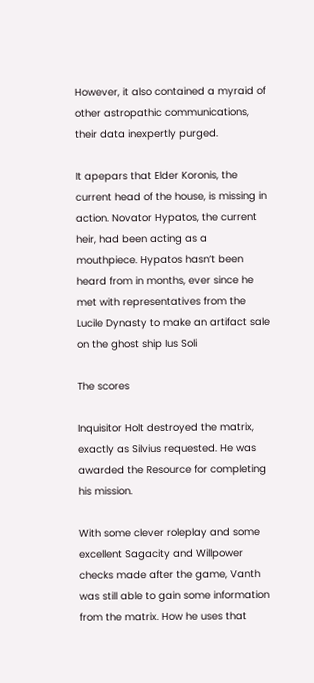However, it also contained a myraid of other astropathic communications, their data inexpertly purged.

It apepars that Elder Koronis, the current head of the house, is missing in action. Novator Hypatos, the current heir, had been acting as a mouthpiece. Hypatos hasn’t been heard from in months, ever since he met with representatives from the Lucile Dynasty to make an artifact sale on the ghost ship Ius Soli

The scores

Inquisitor Holt destroyed the matrix, exactly as Silvius requested. He was awarded the Resource for completing his mission.

With some clever roleplay and some excellent Sagacity and Willpower checks made after the game, Vanth was still able to gain some information from the matrix. How he uses that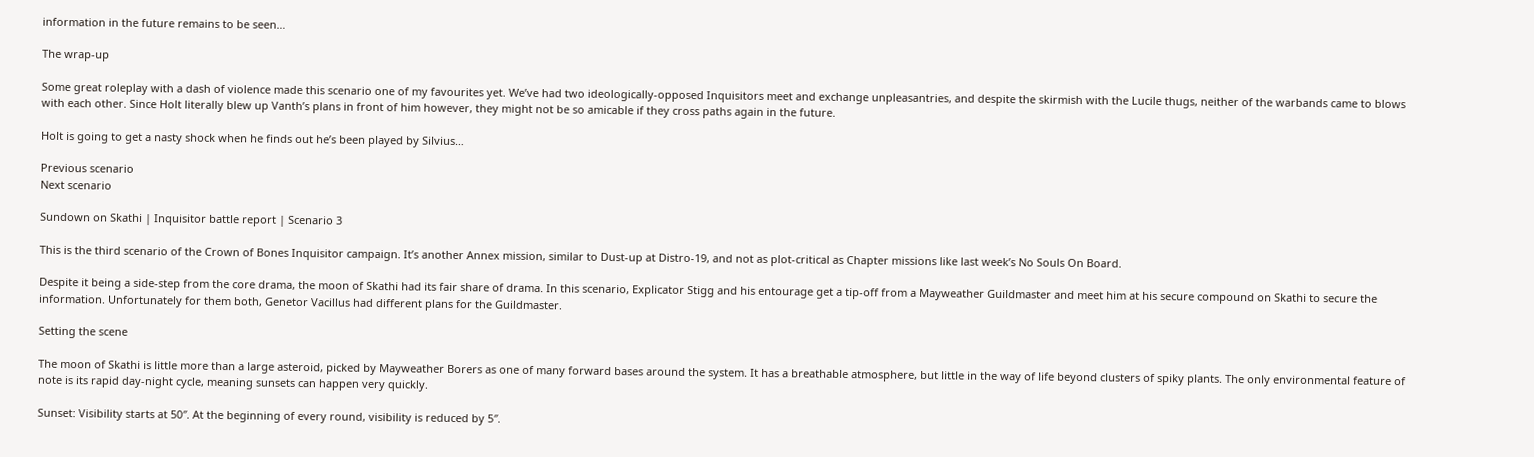information in the future remains to be seen…

The wrap-up

Some great roleplay with a dash of violence made this scenario one of my favourites yet. We’ve had two ideologically-opposed Inquisitors meet and exchange unpleasantries, and despite the skirmish with the Lucile thugs, neither of the warbands came to blows with each other. Since Holt literally blew up Vanth’s plans in front of him however, they might not be so amicable if they cross paths again in the future.

Holt is going to get a nasty shock when he finds out he’s been played by Silvius…

Previous scenario
Next scenario

Sundown on Skathi | Inquisitor battle report | Scenario 3

This is the third scenario of the Crown of Bones Inquisitor campaign. It’s another Annex mission, similar to Dust-up at Distro-19, and not as plot-critical as Chapter missions like last week’s No Souls On Board.

Despite it being a side-step from the core drama, the moon of Skathi had its fair share of drama. In this scenario, Explicator Stigg and his entourage get a tip-off from a Mayweather Guildmaster and meet him at his secure compound on Skathi to secure the information. Unfortunately for them both, Genetor Vacillus had different plans for the Guildmaster.

Setting the scene

The moon of Skathi is little more than a large asteroid, picked by Mayweather Borers as one of many forward bases around the system. It has a breathable atmosphere, but little in the way of life beyond clusters of spiky plants. The only environmental feature of note is its rapid day-night cycle, meaning sunsets can happen very quickly.

Sunset: Visibility starts at 50″. At the beginning of every round, visibility is reduced by 5″.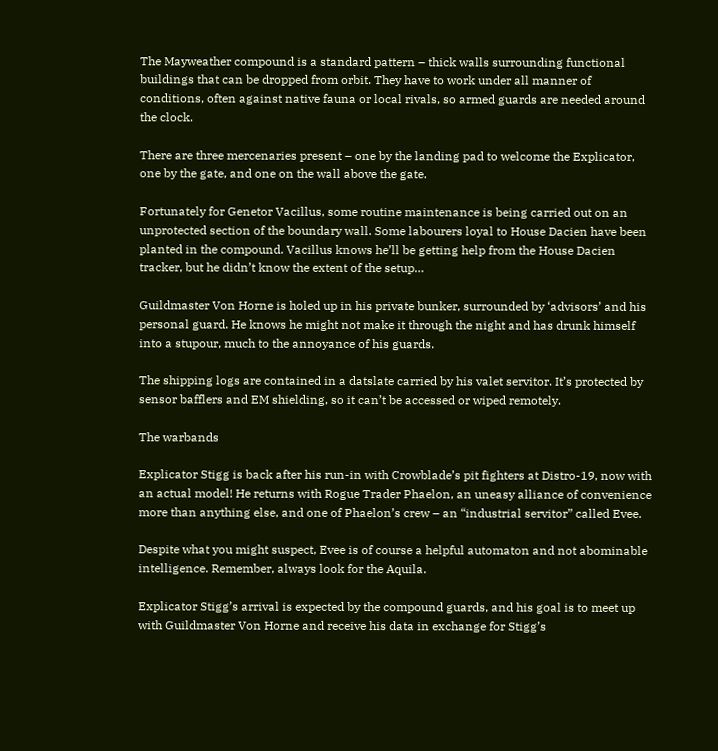The Mayweather compound is a standard pattern – thick walls surrounding functional buildings that can be dropped from orbit. They have to work under all manner of conditions, often against native fauna or local rivals, so armed guards are needed around the clock.

There are three mercenaries present – one by the landing pad to welcome the Explicator, one by the gate, and one on the wall above the gate.

Fortunately for Genetor Vacillus, some routine maintenance is being carried out on an unprotected section of the boundary wall. Some labourers loyal to House Dacien have been planted in the compound. Vacillus knows he’ll be getting help from the House Dacien tracker, but he didn’t know the extent of the setup…

Guildmaster Von Horne is holed up in his private bunker, surrounded by ‘advisors’ and his personal guard. He knows he might not make it through the night and has drunk himself into a stupour, much to the annoyance of his guards.

The shipping logs are contained in a datslate carried by his valet servitor. It’s protected by sensor bafflers and EM shielding, so it can’t be accessed or wiped remotely.

The warbands

Explicator Stigg is back after his run-in with Crowblade’s pit fighters at Distro-19, now with an actual model! He returns with Rogue Trader Phaelon, an uneasy alliance of convenience more than anything else, and one of Phaelon’s crew – an “industrial servitor” called Evee.

Despite what you might suspect, Evee is of course a helpful automaton and not abominable intelligence. Remember, always look for the Aquila.

Explicator Stigg’s arrival is expected by the compound guards, and his goal is to meet up with Guildmaster Von Horne and receive his data in exchange for Stigg’s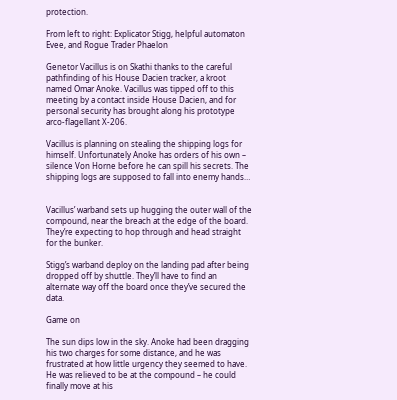protection.

From left to right: Explicator Stigg, helpful automaton Evee, and Rogue Trader Phaelon

Genetor Vacillus is on Skathi thanks to the careful pathfinding of his House Dacien tracker, a kroot named Omar Anoke. Vacillus was tipped off to this meeting by a contact inside House Dacien, and for personal security has brought along his prototype arco-flagellant X-206.

Vacillus is planning on stealing the shipping logs for himself. Unfortunately Anoke has orders of his own – silence Von Horne before he can spill his secrets. The shipping logs are supposed to fall into enemy hands…


Vacillus’ warband sets up hugging the outer wall of the compound, near the breach at the edge of the board. They’re expecting to hop through and head straight for the bunker.

Stigg’s warband deploy on the landing pad after being dropped off by shuttle. They’ll have to find an alternate way off the board once they’ve secured the data.

Game on

The sun dips low in the sky. Anoke had been dragging his two charges for some distance, and he was frustrated at how little urgency they seemed to have. He was relieved to be at the compound – he could finally move at his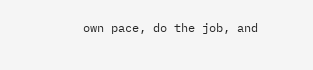own pace, do the job, and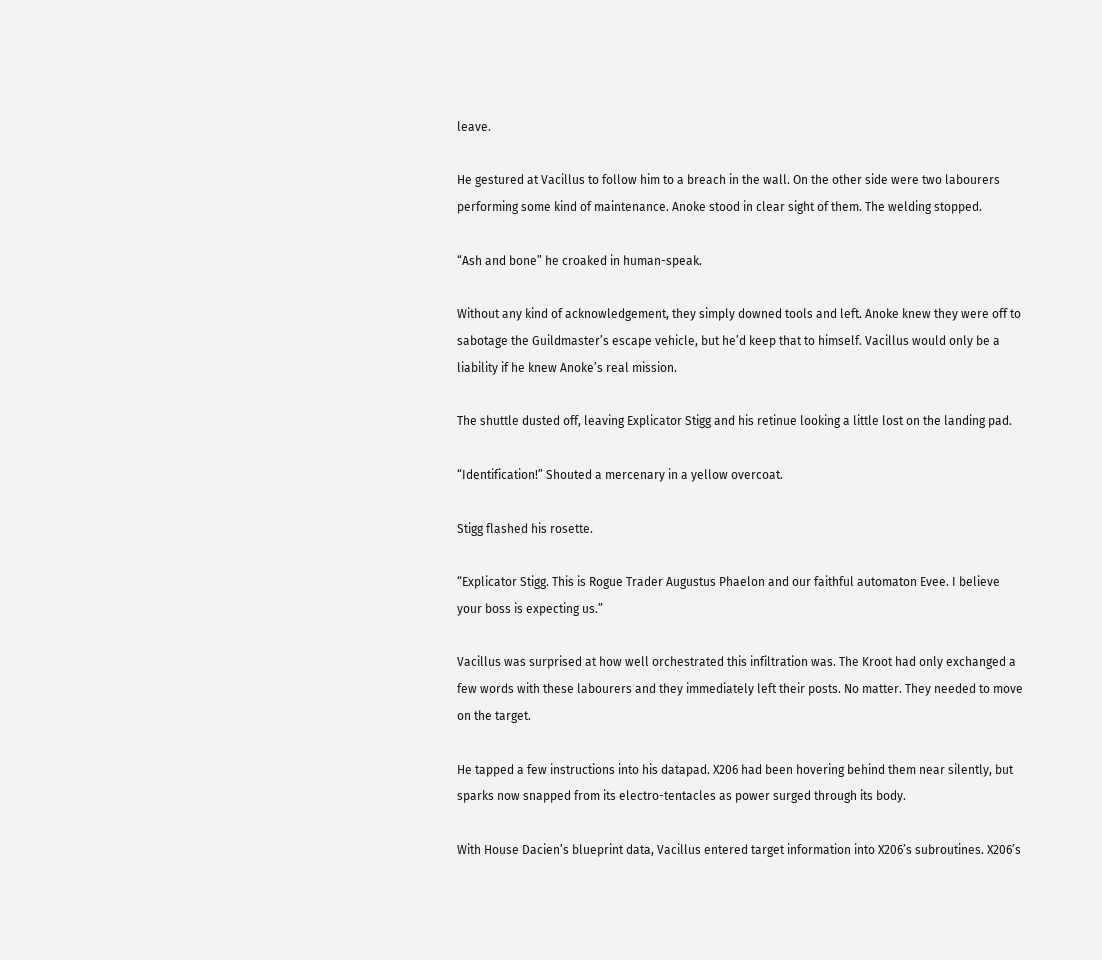leave.

He gestured at Vacillus to follow him to a breach in the wall. On the other side were two labourers performing some kind of maintenance. Anoke stood in clear sight of them. The welding stopped.

“Ash and bone” he croaked in human-speak.

Without any kind of acknowledgement, they simply downed tools and left. Anoke knew they were off to sabotage the Guildmaster’s escape vehicle, but he’d keep that to himself. Vacillus would only be a liability if he knew Anoke’s real mission.

The shuttle dusted off, leaving Explicator Stigg and his retinue looking a little lost on the landing pad.

“Identification!” Shouted a mercenary in a yellow overcoat.

Stigg flashed his rosette.

“Explicator Stigg. This is Rogue Trader Augustus Phaelon and our faithful automaton Evee. I believe your boss is expecting us.”

Vacillus was surprised at how well orchestrated this infiltration was. The Kroot had only exchanged a few words with these labourers and they immediately left their posts. No matter. They needed to move on the target.

He tapped a few instructions into his datapad. X206 had been hovering behind them near silently, but sparks now snapped from its electro-tentacles as power surged through its body.

With House Dacien’s blueprint data, Vacillus entered target information into X206’s subroutines. X206’s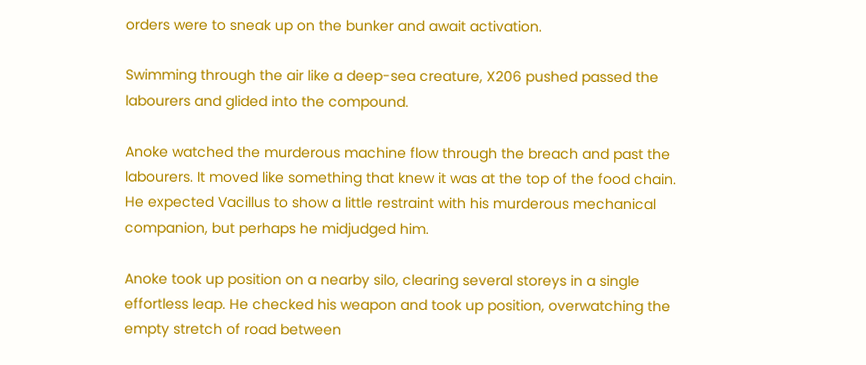orders were to sneak up on the bunker and await activation.

Swimming through the air like a deep-sea creature, X206 pushed passed the labourers and glided into the compound.

Anoke watched the murderous machine flow through the breach and past the labourers. It moved like something that knew it was at the top of the food chain. He expected Vacillus to show a little restraint with his murderous mechanical companion, but perhaps he midjudged him.

Anoke took up position on a nearby silo, clearing several storeys in a single effortless leap. He checked his weapon and took up position, overwatching the empty stretch of road between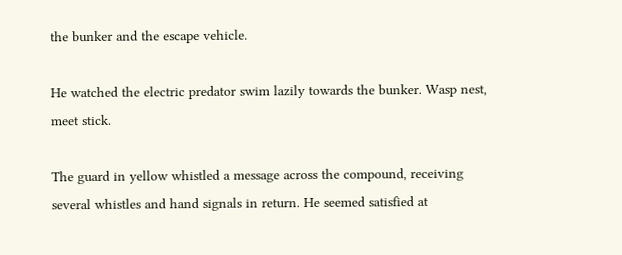the bunker and the escape vehicle.

He watched the electric predator swim lazily towards the bunker. Wasp nest, meet stick.

The guard in yellow whistled a message across the compound, receiving several whistles and hand signals in return. He seemed satisfied at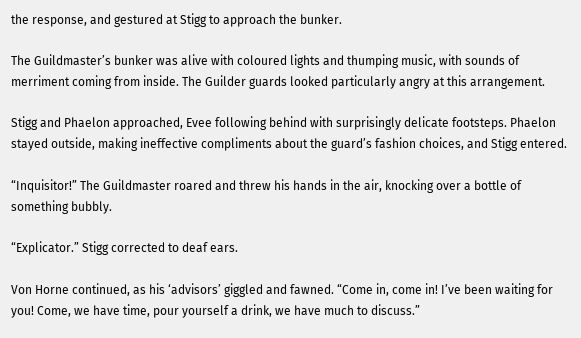the response, and gestured at Stigg to approach the bunker.

The Guildmaster’s bunker was alive with coloured lights and thumping music, with sounds of merriment coming from inside. The Guilder guards looked particularly angry at this arrangement.

Stigg and Phaelon approached, Evee following behind with surprisingly delicate footsteps. Phaelon stayed outside, making ineffective compliments about the guard’s fashion choices, and Stigg entered.

“Inquisitor!” The Guildmaster roared and threw his hands in the air, knocking over a bottle of something bubbly.

“Explicator.” Stigg corrected to deaf ears.

Von Horne continued, as his ‘advisors’ giggled and fawned. “Come in, come in! I’ve been waiting for you! Come, we have time, pour yourself a drink, we have much to discuss.”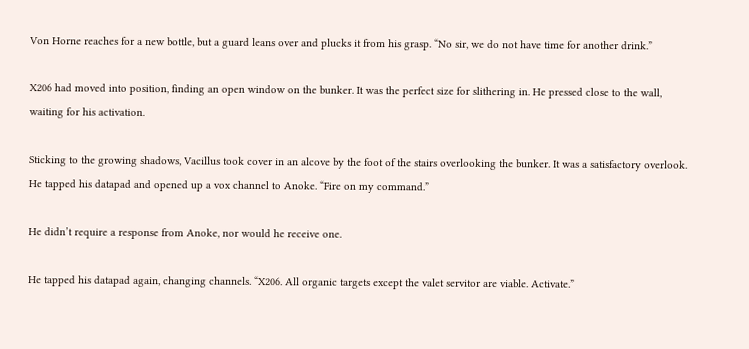Von Horne reaches for a new bottle, but a guard leans over and plucks it from his grasp. “No sir, we do not have time for another drink.”

X206 had moved into position, finding an open window on the bunker. It was the perfect size for slithering in. He pressed close to the wall, waiting for his activation.

Sticking to the growing shadows, Vacillus took cover in an alcove by the foot of the stairs overlooking the bunker. It was a satisfactory overlook. He tapped his datapad and opened up a vox channel to Anoke. “Fire on my command.”

He didn’t require a response from Anoke, nor would he receive one.

He tapped his datapad again, changing channels. “X206. All organic targets except the valet servitor are viable. Activate.”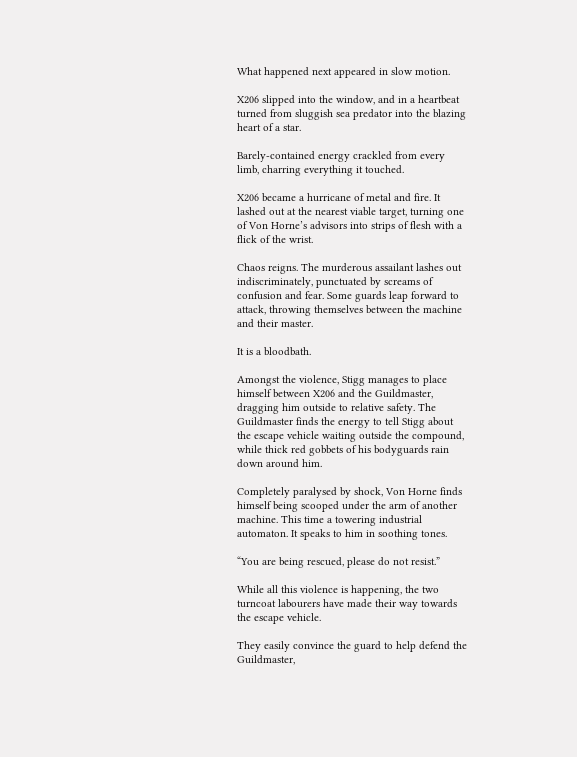What happened next appeared in slow motion.

X206 slipped into the window, and in a heartbeat turned from sluggish sea predator into the blazing heart of a star.

Barely-contained energy crackled from every limb, charring everything it touched.

X206 became a hurricane of metal and fire. It lashed out at the nearest viable target, turning one of Von Horne’s advisors into strips of flesh with a flick of the wrist.

Chaos reigns. The murderous assailant lashes out indiscriminately, punctuated by screams of confusion and fear. Some guards leap forward to attack, throwing themselves between the machine and their master.

It is a bloodbath.

Amongst the violence, Stigg manages to place himself between X206 and the Guildmaster, dragging him outside to relative safety. The Guildmaster finds the energy to tell Stigg about the escape vehicle waiting outside the compound, while thick red gobbets of his bodyguards rain down around him.

Completely paralysed by shock, Von Horne finds himself being scooped under the arm of another machine. This time a towering industrial automaton. It speaks to him in soothing tones.

“You are being rescued, please do not resist.”

While all this violence is happening, the two turncoat labourers have made their way towards the escape vehicle.

They easily convince the guard to help defend the Guildmaster,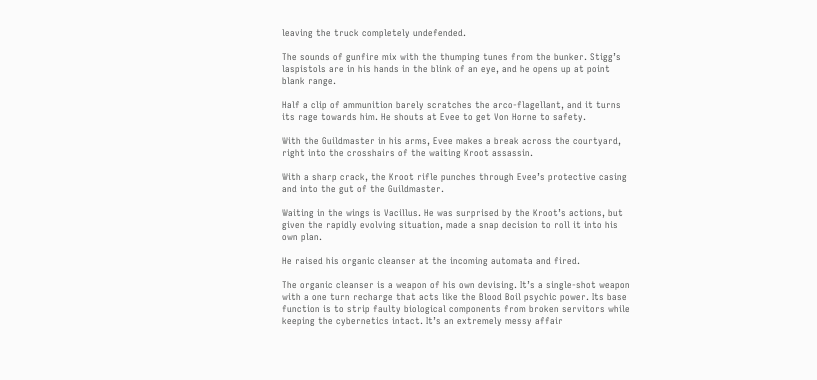leaving the truck completely undefended.

The sounds of gunfire mix with the thumping tunes from the bunker. Stigg’s laspistols are in his hands in the blink of an eye, and he opens up at point blank range.

Half a clip of ammunition barely scratches the arco-flagellant, and it turns its rage towards him. He shouts at Evee to get Von Horne to safety.

With the Guildmaster in his arms, Evee makes a break across the courtyard, right into the crosshairs of the waiting Kroot assassin.

With a sharp crack, the Kroot rifle punches through Evee’s protective casing and into the gut of the Guildmaster.

Waiting in the wings is Vacillus. He was surprised by the Kroot’s actions, but given the rapidly evolving situation, made a snap decision to roll it into his own plan.

He raised his organic cleanser at the incoming automata and fired.

The organic cleanser is a weapon of his own devising. It’s a single-shot weapon with a one turn recharge that acts like the Blood Boil psychic power. Its base function is to strip faulty biological components from broken servitors while keeping the cybernetics intact. It’s an extremely messy affair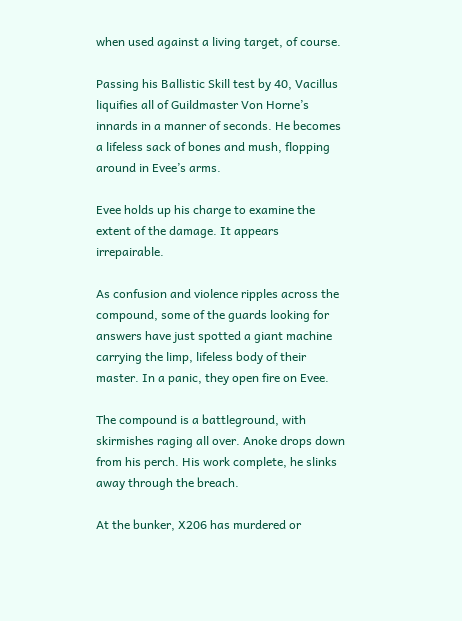when used against a living target, of course.

Passing his Ballistic Skill test by 40, Vacillus liquifies all of Guildmaster Von Horne’s innards in a manner of seconds. He becomes a lifeless sack of bones and mush, flopping around in Evee’s arms.

Evee holds up his charge to examine the extent of the damage. It appears irrepairable.

As confusion and violence ripples across the compound, some of the guards looking for answers have just spotted a giant machine carrying the limp, lifeless body of their master. In a panic, they open fire on Evee.

The compound is a battleground, with skirmishes raging all over. Anoke drops down from his perch. His work complete, he slinks away through the breach.

At the bunker, X206 has murdered or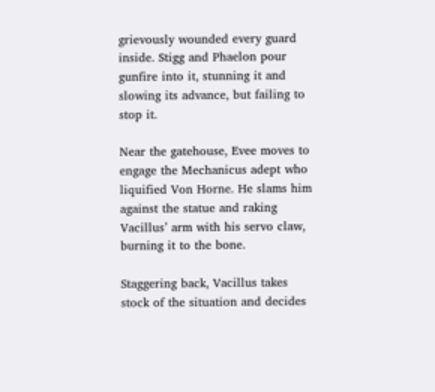grievously wounded every guard inside. Stigg and Phaelon pour gunfire into it, stunning it and slowing its advance, but failing to stop it.

Near the gatehouse, Evee moves to engage the Mechanicus adept who liquified Von Horne. He slams him against the statue and raking Vacillus’ arm with his servo claw, burning it to the bone.

Staggering back, Vacillus takes stock of the situation and decides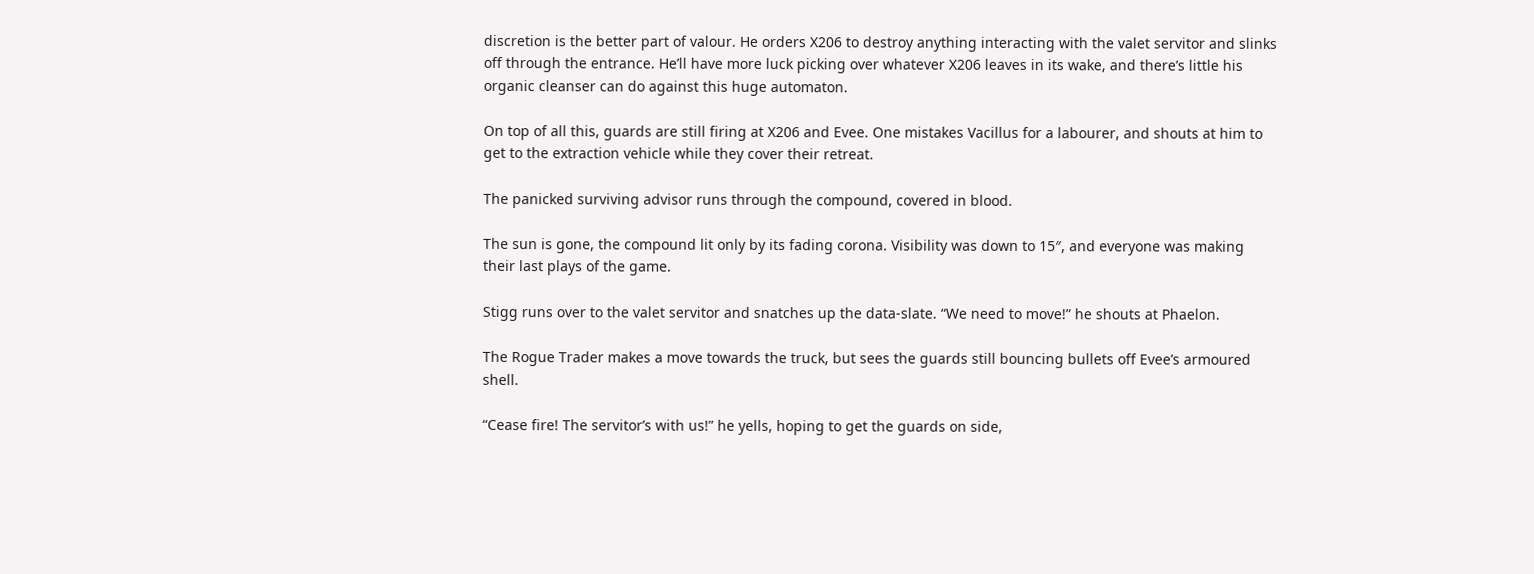discretion is the better part of valour. He orders X206 to destroy anything interacting with the valet servitor and slinks off through the entrance. He’ll have more luck picking over whatever X206 leaves in its wake, and there’s little his organic cleanser can do against this huge automaton.

On top of all this, guards are still firing at X206 and Evee. One mistakes Vacillus for a labourer, and shouts at him to get to the extraction vehicle while they cover their retreat.

The panicked surviving advisor runs through the compound, covered in blood.

The sun is gone, the compound lit only by its fading corona. Visibility was down to 15″, and everyone was making their last plays of the game.

Stigg runs over to the valet servitor and snatches up the data-slate. “We need to move!” he shouts at Phaelon.

The Rogue Trader makes a move towards the truck, but sees the guards still bouncing bullets off Evee’s armoured shell.

“Cease fire! The servitor’s with us!” he yells, hoping to get the guards on side,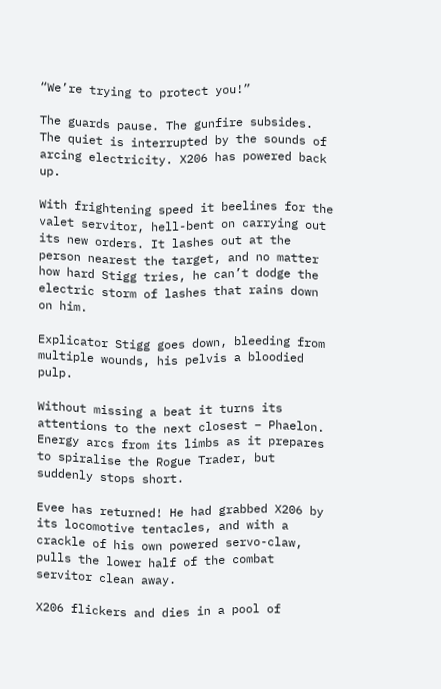“We’re trying to protect you!”

The guards pause. The gunfire subsides. The quiet is interrupted by the sounds of arcing electricity. X206 has powered back up.

With frightening speed it beelines for the valet servitor, hell-bent on carrying out its new orders. It lashes out at the person nearest the target, and no matter how hard Stigg tries, he can’t dodge the electric storm of lashes that rains down on him.

Explicator Stigg goes down, bleeding from multiple wounds, his pelvis a bloodied pulp.

Without missing a beat it turns its attentions to the next closest – Phaelon. Energy arcs from its limbs as it prepares to spiralise the Rogue Trader, but suddenly stops short.

Evee has returned! He had grabbed X206 by its locomotive tentacles, and with a crackle of his own powered servo-claw, pulls the lower half of the combat servitor clean away.

X206 flickers and dies in a pool of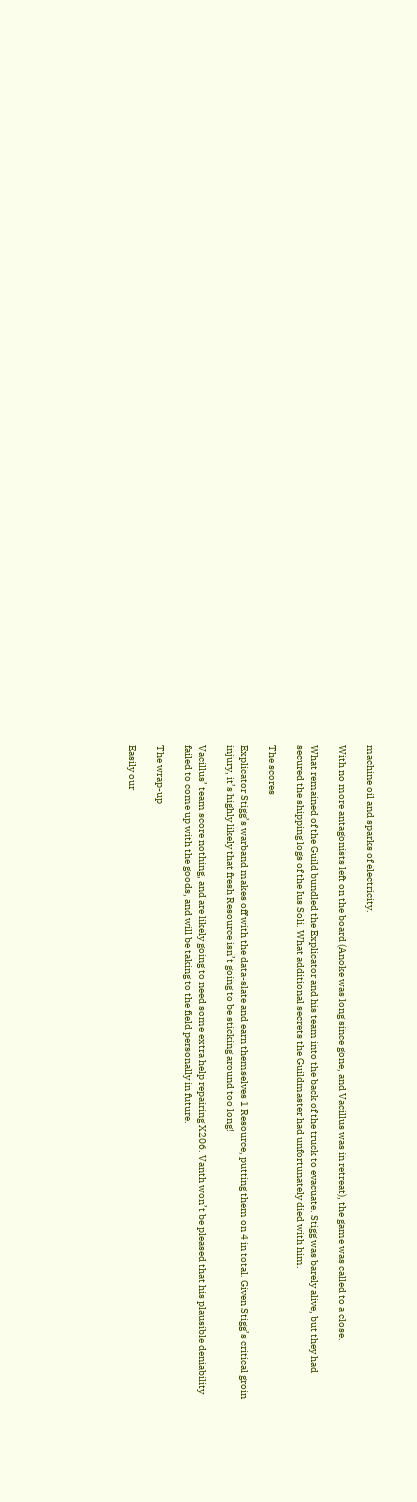machine oil and sparks of electricity.

With no more antagonists left on the board (Anoke was long since gone, and Vacillus was in retreat), the game was called to a close.

What remained of the Guild bundled the Explicator and his team into the back of the truck to evacuate. Stigg was barely alive, but they had secured the shipping logs of the Ius Soli. What additional secrets the Guildmaster had unfortunately died with him.

The scores

Explicator Stigg’s warband makes off with the data-slate and earn themselves 1 Resource, putting them on 4 in total. Given Stigg’s critical groin injury, it’s highly likely that fresh Resource isn’t going to be sticking around too long!

Vacillus’ team score nothing, and are likely going to need some extra help repairing X206. Vanth won’t be pleased that his plausible deniability failed to come up with the goods, and will be taking to the field personally in future.

The wrap-up

Easily our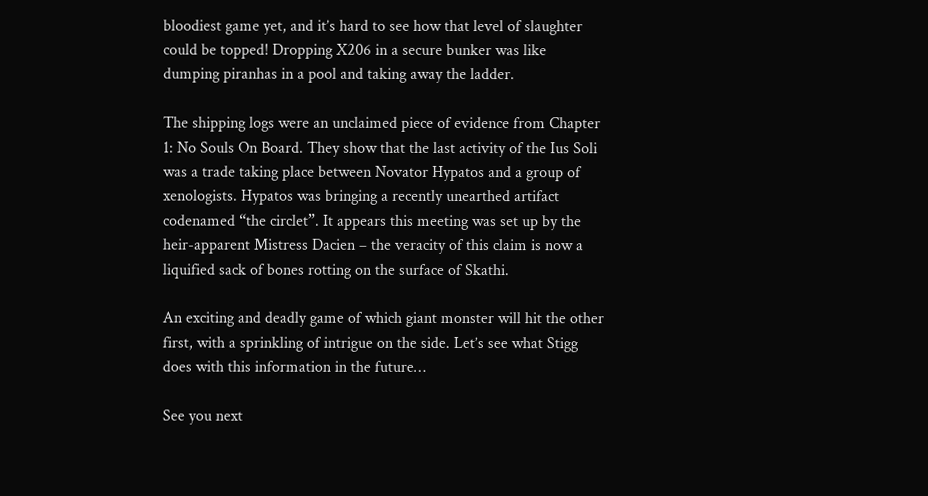bloodiest game yet, and it’s hard to see how that level of slaughter could be topped! Dropping X206 in a secure bunker was like dumping piranhas in a pool and taking away the ladder.

The shipping logs were an unclaimed piece of evidence from Chapter 1: No Souls On Board. They show that the last activity of the Ius Soli was a trade taking place between Novator Hypatos and a group of xenologists. Hypatos was bringing a recently unearthed artifact codenamed “the circlet”. It appears this meeting was set up by the heir-apparent Mistress Dacien – the veracity of this claim is now a liquified sack of bones rotting on the surface of Skathi.

An exciting and deadly game of which giant monster will hit the other first, with a sprinkling of intrigue on the side. Let’s see what Stigg does with this information in the future…

See you next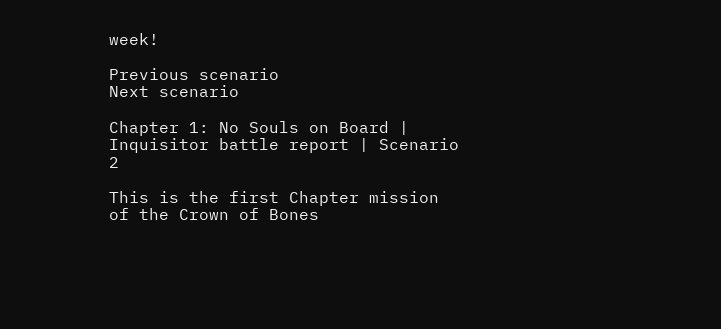week!

Previous scenario
Next scenario

Chapter 1: No Souls on Board | Inquisitor battle report | Scenario 2

This is the first Chapter mission of the Crown of Bones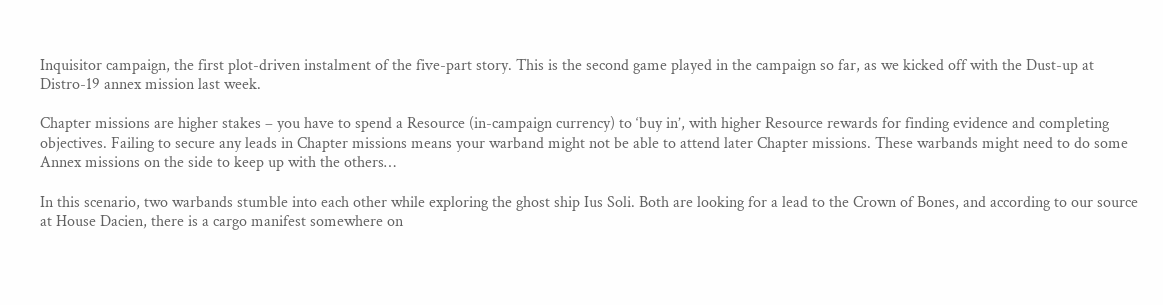Inquisitor campaign, the first plot-driven instalment of the five-part story. This is the second game played in the campaign so far, as we kicked off with the Dust-up at Distro-19 annex mission last week.

Chapter missions are higher stakes – you have to spend a Resource (in-campaign currency) to ‘buy in’, with higher Resource rewards for finding evidence and completing objectives. Failing to secure any leads in Chapter missions means your warband might not be able to attend later Chapter missions. These warbands might need to do some Annex missions on the side to keep up with the others…

In this scenario, two warbands stumble into each other while exploring the ghost ship Ius Soli. Both are looking for a lead to the Crown of Bones, and according to our source at House Dacien, there is a cargo manifest somewhere on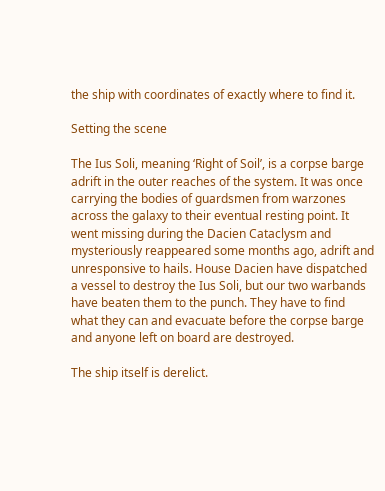the ship with coordinates of exactly where to find it.

Setting the scene

The Ius Soli, meaning ‘Right of Soil’, is a corpse barge adrift in the outer reaches of the system. It was once carrying the bodies of guardsmen from warzones across the galaxy to their eventual resting point. It went missing during the Dacien Cataclysm and mysteriously reappeared some months ago, adrift and unresponsive to hails. House Dacien have dispatched a vessel to destroy the Ius Soli, but our two warbands have beaten them to the punch. They have to find what they can and evacuate before the corpse barge and anyone left on board are destroyed.

The ship itself is derelict.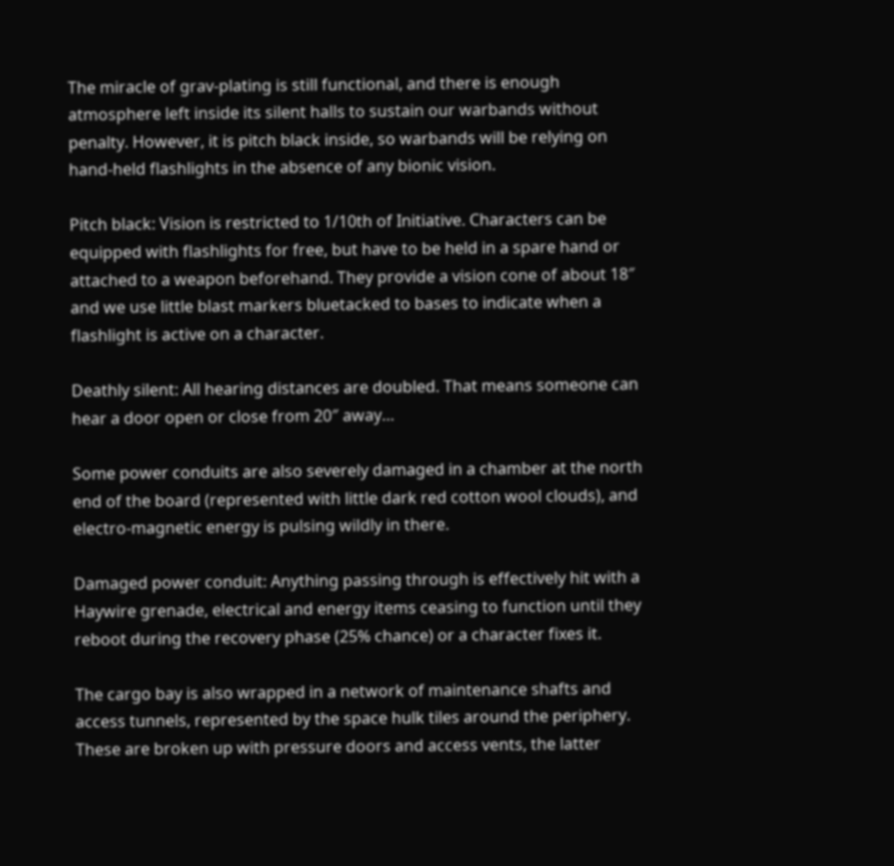The miracle of grav-plating is still functional, and there is enough atmosphere left inside its silent halls to sustain our warbands without penalty. However, it is pitch black inside, so warbands will be relying on hand-held flashlights in the absence of any bionic vision.

Pitch black: Vision is restricted to 1/10th of Initiative. Characters can be equipped with flashlights for free, but have to be held in a spare hand or attached to a weapon beforehand. They provide a vision cone of about 18″ and we use little blast markers bluetacked to bases to indicate when a flashlight is active on a character.

Deathly silent: All hearing distances are doubled. That means someone can hear a door open or close from 20″ away…

Some power conduits are also severely damaged in a chamber at the north end of the board (represented with little dark red cotton wool clouds), and electro-magnetic energy is pulsing wildly in there.

Damaged power conduit: Anything passing through is effectively hit with a Haywire grenade, electrical and energy items ceasing to function until they reboot during the recovery phase (25% chance) or a character fixes it.

The cargo bay is also wrapped in a network of maintenance shafts and access tunnels, represented by the space hulk tiles around the periphery. These are broken up with pressure doors and access vents, the latter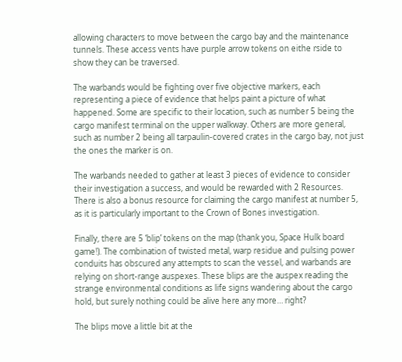allowing characters to move between the cargo bay and the maintenance tunnels. These access vents have purple arrow tokens on eithe rside to show they can be traversed.

The warbands would be fighting over five objective markers, each representing a piece of evidence that helps paint a picture of what happened. Some are specific to their location, such as number 5 being the cargo manifest terminal on the upper walkway. Others are more general, such as number 2 being all tarpaulin-covered crates in the cargo bay, not just the ones the marker is on.

The warbands needed to gather at least 3 pieces of evidence to consider their investigation a success, and would be rewarded with 2 Resources. There is also a bonus resource for claiming the cargo manifest at number 5, as it is particularly important to the Crown of Bones investigation.

Finally, there are 5 ‘blip’ tokens on the map (thank you, Space Hulk board game!). The combination of twisted metal, warp residue and pulsing power conduits has obscured any attempts to scan the vessel, and warbands are relying on short-range auspexes. These blips are the auspex reading the strange environmental conditions as life signs wandering about the cargo hold, but surely nothing could be alive here any more… right?

The blips move a little bit at the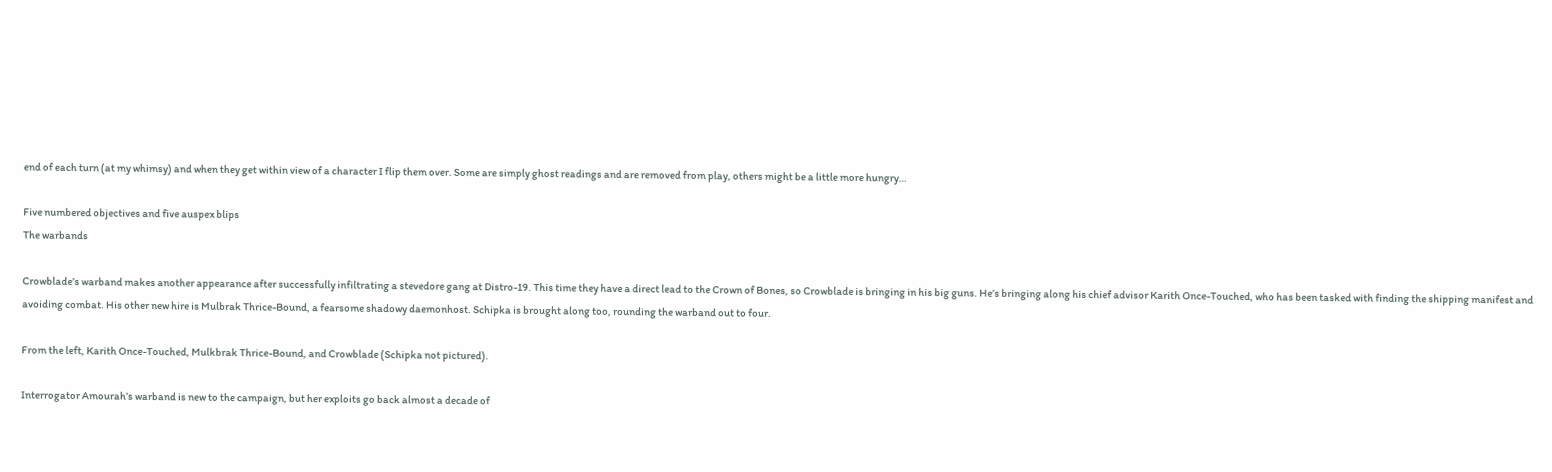end of each turn (at my whimsy) and when they get within view of a character I flip them over. Some are simply ghost readings and are removed from play, others might be a little more hungry…

Five numbered objectives and five auspex blips
The warbands

Crowblade’s warband makes another appearance after successfully infiltrating a stevedore gang at Distro-19. This time they have a direct lead to the Crown of Bones, so Crowblade is bringing in his big guns. He’s bringing along his chief advisor Karith Once-Touched, who has been tasked with finding the shipping manifest and avoiding combat. His other new hire is Mulbrak Thrice-Bound, a fearsome shadowy daemonhost. Schipka is brought along too, rounding the warband out to four.

From the left, Karith Once-Touched, Mulkbrak Thrice-Bound, and Crowblade (Schipka not pictured).

Interrogator Amourah’s warband is new to the campaign, but her exploits go back almost a decade of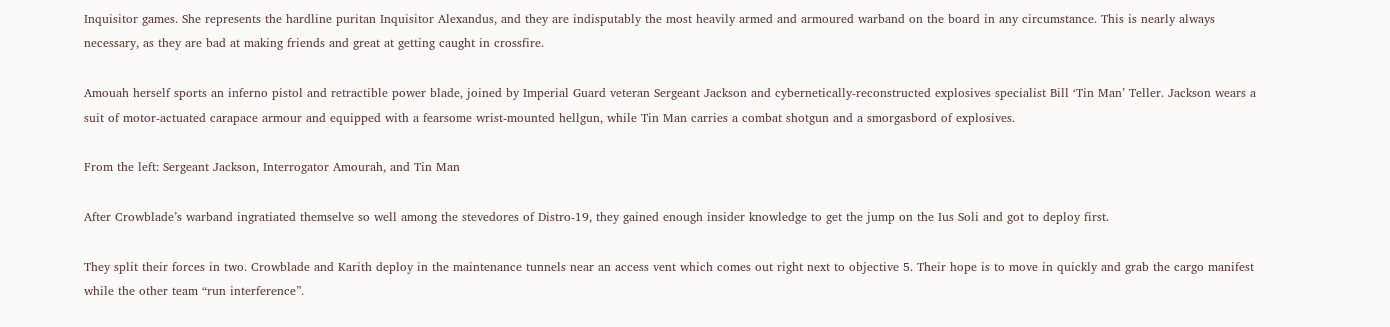Inquisitor games. She represents the hardline puritan Inquisitor Alexandus, and they are indisputably the most heavily armed and armoured warband on the board in any circumstance. This is nearly always necessary, as they are bad at making friends and great at getting caught in crossfire.

Amouah herself sports an inferno pistol and retractible power blade, joined by Imperial Guard veteran Sergeant Jackson and cybernetically-reconstructed explosives specialist Bill ‘Tin Man’ Teller. Jackson wears a suit of motor-actuated carapace armour and equipped with a fearsome wrist-mounted hellgun, while Tin Man carries a combat shotgun and a smorgasbord of explosives.

From the left: Sergeant Jackson, Interrogator Amourah, and Tin Man

After Crowblade’s warband ingratiated themselve so well among the stevedores of Distro-19, they gained enough insider knowledge to get the jump on the Ius Soli and got to deploy first.

They split their forces in two. Crowblade and Karith deploy in the maintenance tunnels near an access vent which comes out right next to objective 5. Their hope is to move in quickly and grab the cargo manifest while the other team “run interference”.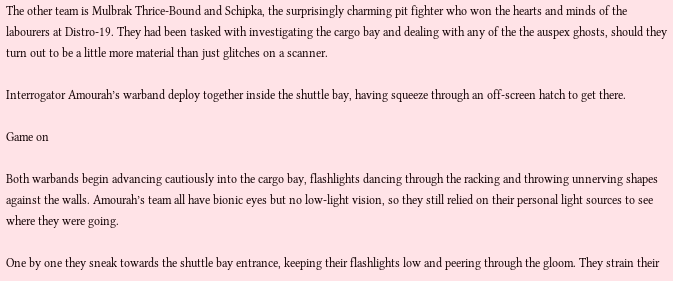The other team is Mulbrak Thrice-Bound and Schipka, the surprisingly charming pit fighter who won the hearts and minds of the labourers at Distro-19. They had been tasked with investigating the cargo bay and dealing with any of the the auspex ghosts, should they turn out to be a little more material than just glitches on a scanner.

Interrogator Amourah’s warband deploy together inside the shuttle bay, having squeeze through an off-screen hatch to get there.

Game on

Both warbands begin advancing cautiously into the cargo bay, flashlights dancing through the racking and throwing unnerving shapes against the walls. Amourah’s team all have bionic eyes but no low-light vision, so they still relied on their personal light sources to see where they were going.

One by one they sneak towards the shuttle bay entrance, keeping their flashlights low and peering through the gloom. They strain their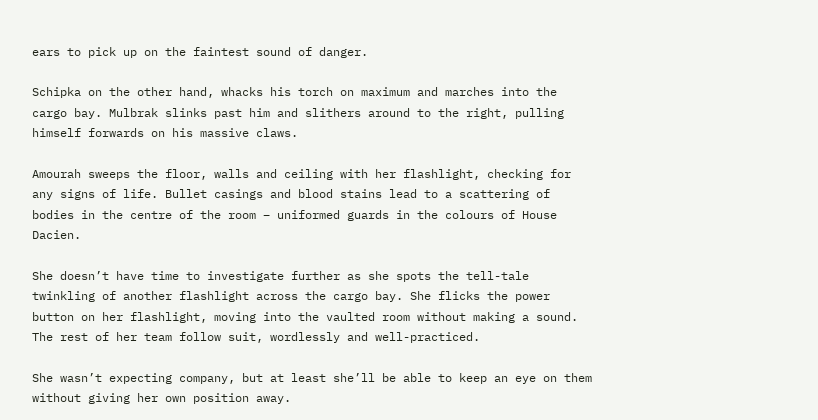ears to pick up on the faintest sound of danger.

Schipka on the other hand, whacks his torch on maximum and marches into the cargo bay. Mulbrak slinks past him and slithers around to the right, pulling himself forwards on his massive claws.

Amourah sweeps the floor, walls and ceiling with her flashlight, checking for any signs of life. Bullet casings and blood stains lead to a scattering of bodies in the centre of the room – uniformed guards in the colours of House Dacien.

She doesn’t have time to investigate further as she spots the tell-tale twinkling of another flashlight across the cargo bay. She flicks the power button on her flashlight, moving into the vaulted room without making a sound. The rest of her team follow suit, wordlessly and well-practiced.

She wasn’t expecting company, but at least she’ll be able to keep an eye on them without giving her own position away.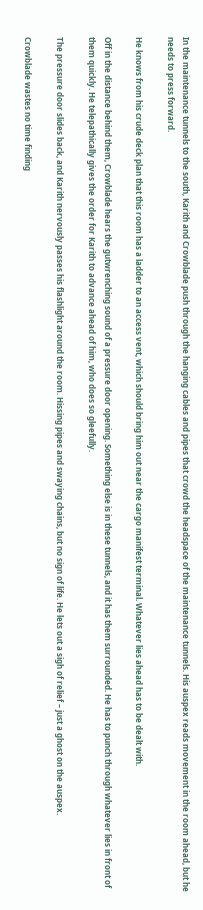In the maintenance tunnels to the south, Karith and Crowblade push through the hanging cables and pipes that crowd the headspace of the maintenance tunnels. His auspex reads movement in the room ahead, but he needs to press forward.

He knows from his crude deck plan that this room has a ladder to an access vent, which should bring him out near the cargo manifest terminal. Whatever lies ahead has to be dealt with.

Off in the distance behind them, Crowblade hears the gutwrenching sound of a pressure door opening. Something else is in these tunnels, and it has them surrounded. He has to punch through whatever lies in front of them quickly. He telepathically gives the order for Karith to advance ahead of him, who does so gleefully.

The pressure door slides back, and Karith nervously passes his flashlight around the room. Hissing pipes and swaying chains, but no sign of life. He lets out a sigh of relief – just a ghost on the auspex.

Crowblade wastes no time finding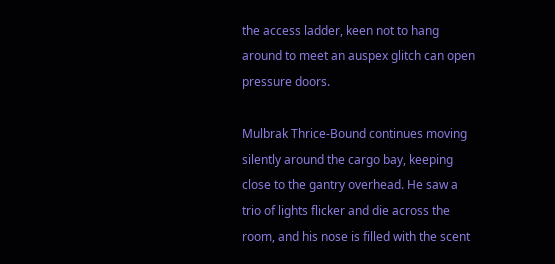the access ladder, keen not to hang around to meet an auspex glitch can open pressure doors.

Mulbrak Thrice-Bound continues moving silently around the cargo bay, keeping close to the gantry overhead. He saw a trio of lights flicker and die across the room, and his nose is filled with the scent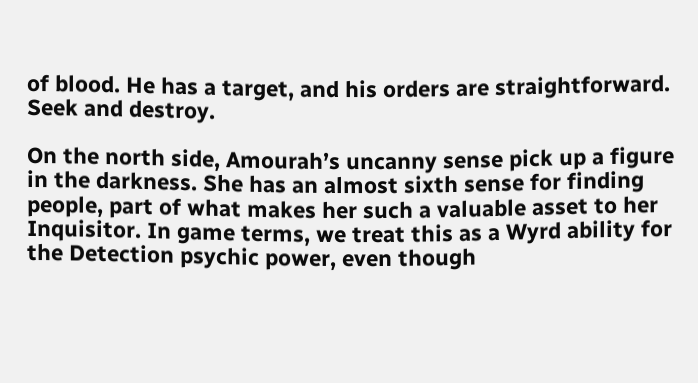of blood. He has a target, and his orders are straightforward. Seek and destroy.

On the north side, Amourah’s uncanny sense pick up a figure in the darkness. She has an almost sixth sense for finding people, part of what makes her such a valuable asset to her Inquisitor. In game terms, we treat this as a Wyrd ability for the Detection psychic power, even though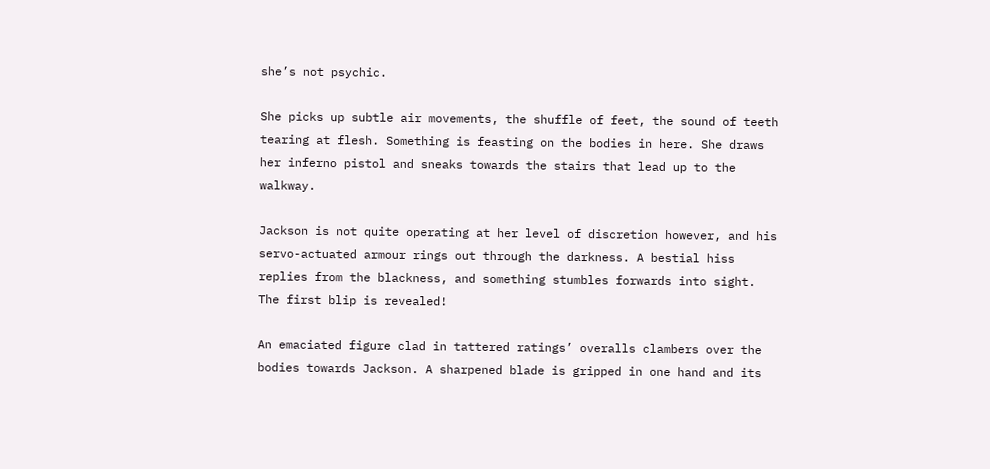she’s not psychic.

She picks up subtle air movements, the shuffle of feet, the sound of teeth tearing at flesh. Something is feasting on the bodies in here. She draws her inferno pistol and sneaks towards the stairs that lead up to the walkway.

Jackson is not quite operating at her level of discretion however, and his servo-actuated armour rings out through the darkness. A bestial hiss replies from the blackness, and something stumbles forwards into sight. The first blip is revealed!

An emaciated figure clad in tattered ratings’ overalls clambers over the bodies towards Jackson. A sharpened blade is gripped in one hand and its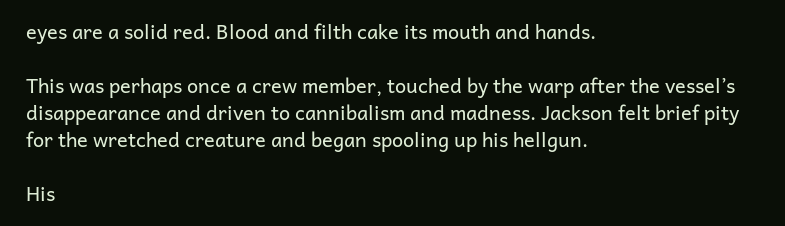eyes are a solid red. Blood and filth cake its mouth and hands.

This was perhaps once a crew member, touched by the warp after the vessel’s disappearance and driven to cannibalism and madness. Jackson felt brief pity for the wretched creature and began spooling up his hellgun.

His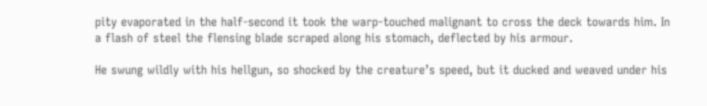pity evaporated in the half-second it took the warp-touched malignant to cross the deck towards him. In a flash of steel the flensing blade scraped along his stomach, deflected by his armour.

He swung wildly with his hellgun, so shocked by the creature’s speed, but it ducked and weaved under his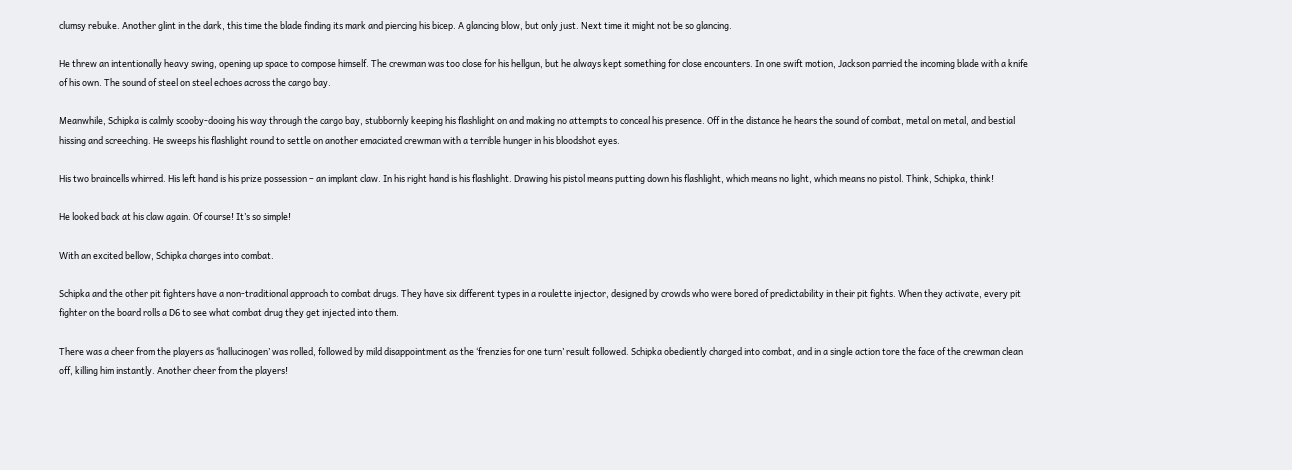clumsy rebuke. Another glint in the dark, this time the blade finding its mark and piercing his bicep. A glancing blow, but only just. Next time it might not be so glancing.

He threw an intentionally heavy swing, opening up space to compose himself. The crewman was too close for his hellgun, but he always kept something for close encounters. In one swift motion, Jackson parried the incoming blade with a knife of his own. The sound of steel on steel echoes across the cargo bay.

Meanwhile, Schipka is calmly scooby-dooing his way through the cargo bay, stubbornly keeping his flashlight on and making no attempts to conceal his presence. Off in the distance he hears the sound of combat, metal on metal, and bestial hissing and screeching. He sweeps his flashlight round to settle on another emaciated crewman with a terrible hunger in his bloodshot eyes.

His two braincells whirred. His left hand is his prize possession – an implant claw. In his right hand is his flashlight. Drawing his pistol means putting down his flashlight, which means no light, which means no pistol. Think, Schipka, think!

He looked back at his claw again. Of course! It’s so simple!

With an excited bellow, Schipka charges into combat.

Schipka and the other pit fighters have a non-traditional approach to combat drugs. They have six different types in a roulette injector, designed by crowds who were bored of predictability in their pit fights. When they activate, every pit fighter on the board rolls a D6 to see what combat drug they get injected into them.

There was a cheer from the players as ‘hallucinogen’ was rolled, followed by mild disappointment as the ‘frenzies for one turn’ result followed. Schipka obediently charged into combat, and in a single action tore the face of the crewman clean off, killing him instantly. Another cheer from the players!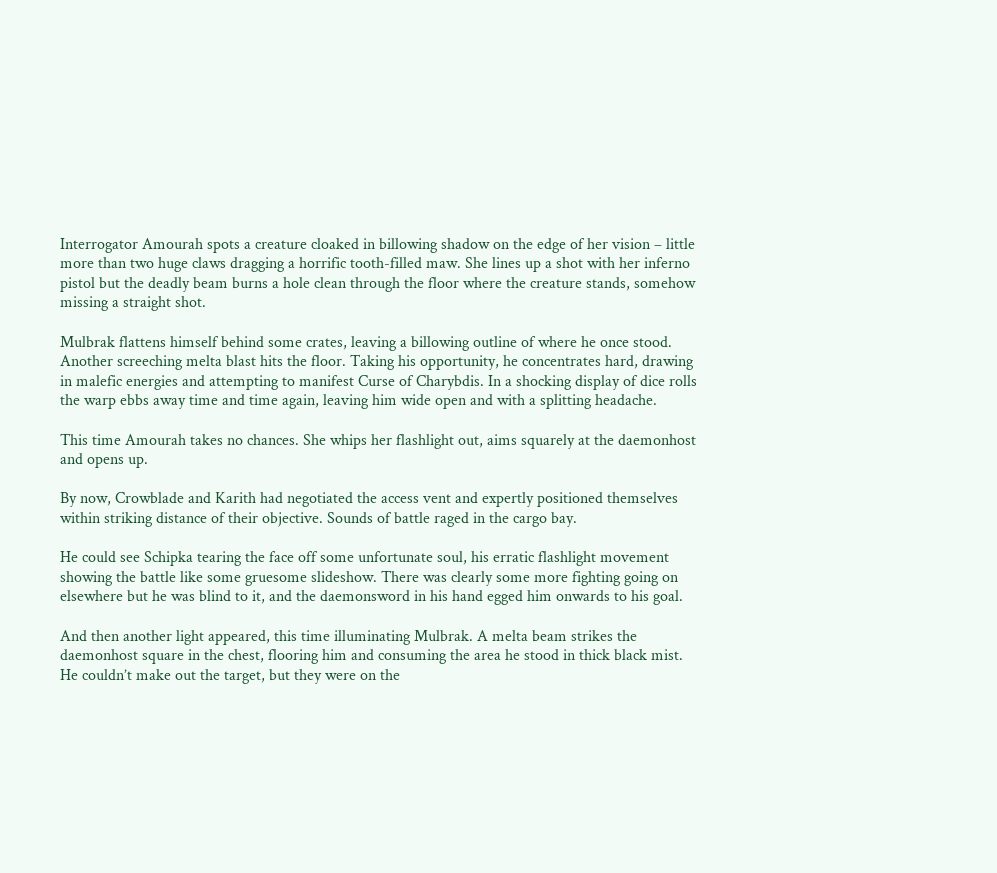Interrogator Amourah spots a creature cloaked in billowing shadow on the edge of her vision – little more than two huge claws dragging a horrific tooth-filled maw. She lines up a shot with her inferno pistol but the deadly beam burns a hole clean through the floor where the creature stands, somehow missing a straight shot.

Mulbrak flattens himself behind some crates, leaving a billowing outline of where he once stood. Another screeching melta blast hits the floor. Taking his opportunity, he concentrates hard, drawing in malefic energies and attempting to manifest Curse of Charybdis. In a shocking display of dice rolls the warp ebbs away time and time again, leaving him wide open and with a splitting headache.

This time Amourah takes no chances. She whips her flashlight out, aims squarely at the daemonhost and opens up.

By now, Crowblade and Karith had negotiated the access vent and expertly positioned themselves within striking distance of their objective. Sounds of battle raged in the cargo bay.

He could see Schipka tearing the face off some unfortunate soul, his erratic flashlight movement showing the battle like some gruesome slideshow. There was clearly some more fighting going on elsewhere but he was blind to it, and the daemonsword in his hand egged him onwards to his goal.

And then another light appeared, this time illuminating Mulbrak. A melta beam strikes the daemonhost square in the chest, flooring him and consuming the area he stood in thick black mist. He couldn’t make out the target, but they were on the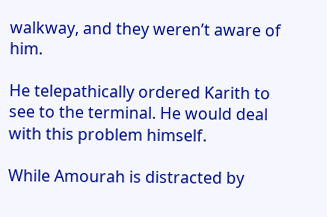walkway, and they weren’t aware of him.

He telepathically ordered Karith to see to the terminal. He would deal with this problem himself.

While Amourah is distracted by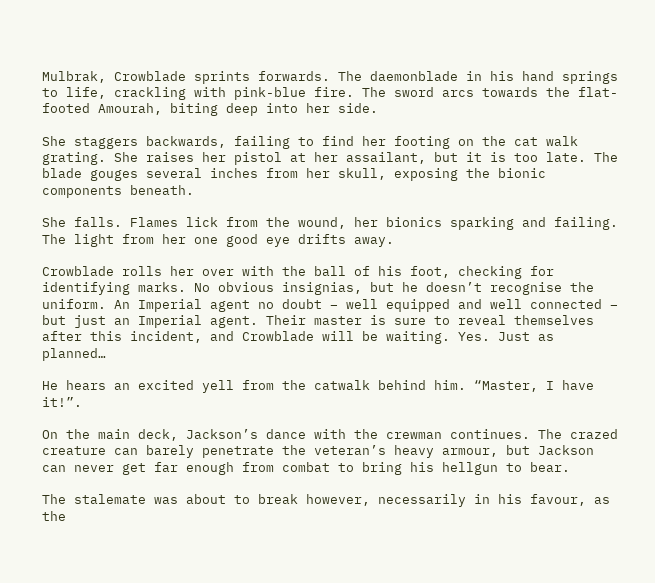Mulbrak, Crowblade sprints forwards. The daemonblade in his hand springs to life, crackling with pink-blue fire. The sword arcs towards the flat-footed Amourah, biting deep into her side.

She staggers backwards, failing to find her footing on the cat walk grating. She raises her pistol at her assailant, but it is too late. The blade gouges several inches from her skull, exposing the bionic components beneath.

She falls. Flames lick from the wound, her bionics sparking and failing. The light from her one good eye drifts away.

Crowblade rolls her over with the ball of his foot, checking for identifying marks. No obvious insignias, but he doesn’t recognise the uniform. An Imperial agent no doubt – well equipped and well connected – but just an Imperial agent. Their master is sure to reveal themselves after this incident, and Crowblade will be waiting. Yes. Just as planned…

He hears an excited yell from the catwalk behind him. “Master, I have it!”.

On the main deck, Jackson’s dance with the crewman continues. The crazed creature can barely penetrate the veteran’s heavy armour, but Jackson can never get far enough from combat to bring his hellgun to bear.

The stalemate was about to break however, necessarily in his favour, as the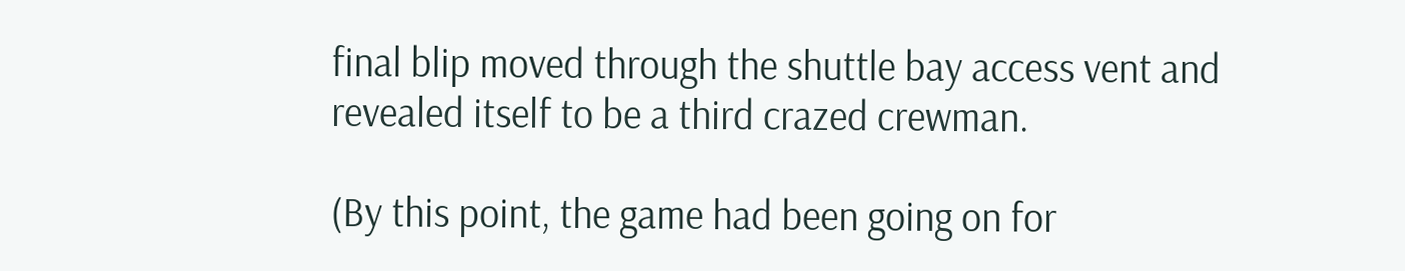final blip moved through the shuttle bay access vent and revealed itself to be a third crazed crewman.

(By this point, the game had been going on for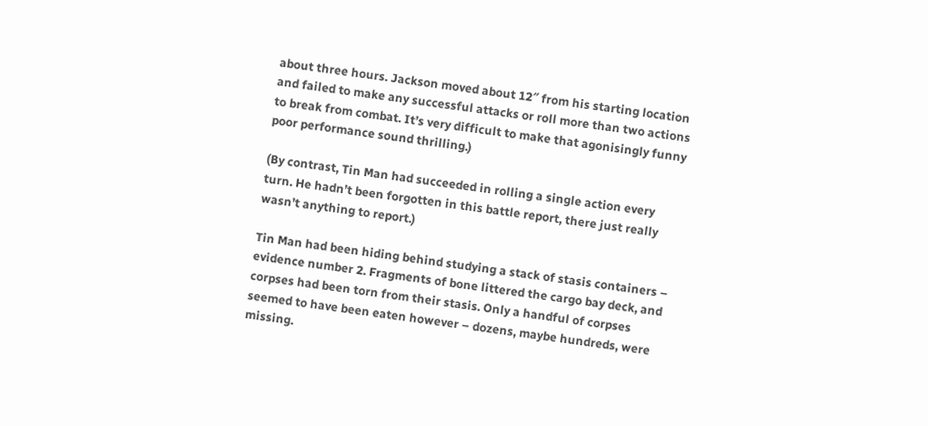about three hours. Jackson moved about 12″ from his starting location and failed to make any successful attacks or roll more than two actions to break from combat. It’s very difficult to make that agonisingly funny poor performance sound thrilling.)

(By contrast, Tin Man had succeeded in rolling a single action every turn. He hadn’t been forgotten in this battle report, there just really wasn’t anything to report.)

Tin Man had been hiding behind studying a stack of stasis containers – evidence number 2. Fragments of bone littered the cargo bay deck, and corpses had been torn from their stasis. Only a handful of corpses seemed to have been eaten however – dozens, maybe hundreds, were missing.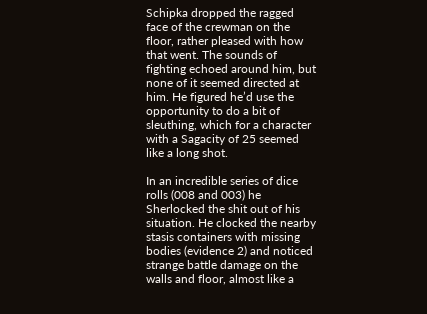Schipka dropped the ragged face of the crewman on the floor, rather pleased with how that went. The sounds of fighting echoed around him, but none of it seemed directed at him. He figured he’d use the opportunity to do a bit of sleuthing, which for a character with a Sagacity of 25 seemed like a long shot.

In an incredible series of dice rolls (008 and 003) he Sherlocked the shit out of his situation. He clocked the nearby stasis containers with missing bodies (evidence 2) and noticed strange battle damage on the walls and floor, almost like a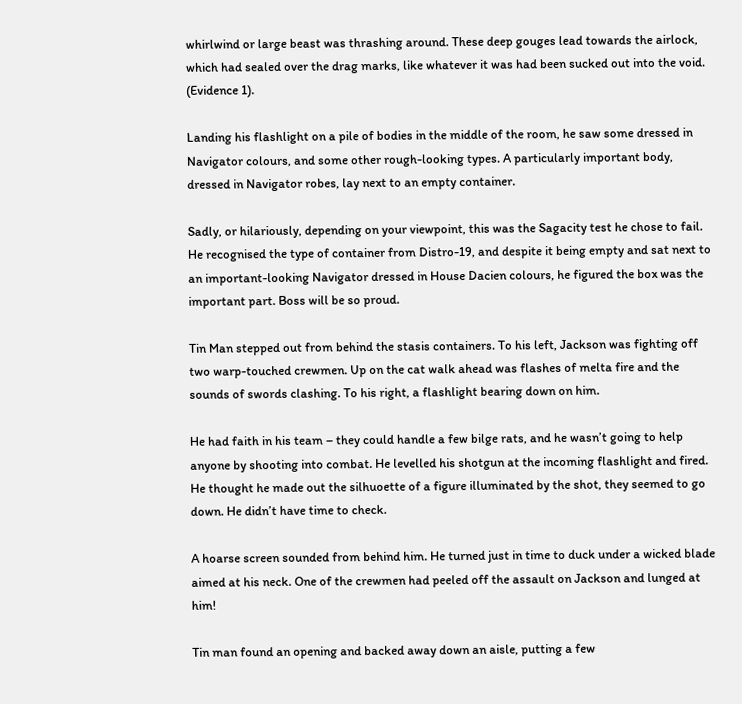whirlwind or large beast was thrashing around. These deep gouges lead towards the airlock, which had sealed over the drag marks, like whatever it was had been sucked out into the void. (Evidence 1).

Landing his flashlight on a pile of bodies in the middle of the room, he saw some dressed in Navigator colours, and some other rough-looking types. A particularly important body, dressed in Navigator robes, lay next to an empty container.

Sadly, or hilariously, depending on your viewpoint, this was the Sagacity test he chose to fail. He recognised the type of container from Distro-19, and despite it being empty and sat next to an important-looking Navigator dressed in House Dacien colours, he figured the box was the important part. Boss will be so proud.

Tin Man stepped out from behind the stasis containers. To his left, Jackson was fighting off two warp-touched crewmen. Up on the cat walk ahead was flashes of melta fire and the sounds of swords clashing. To his right, a flashlight bearing down on him.

He had faith in his team – they could handle a few bilge rats, and he wasn’t going to help anyone by shooting into combat. He levelled his shotgun at the incoming flashlight and fired. He thought he made out the silhuoette of a figure illuminated by the shot, they seemed to go down. He didn’t have time to check.

A hoarse screen sounded from behind him. He turned just in time to duck under a wicked blade aimed at his neck. One of the crewmen had peeled off the assault on Jackson and lunged at him!

Tin man found an opening and backed away down an aisle, putting a few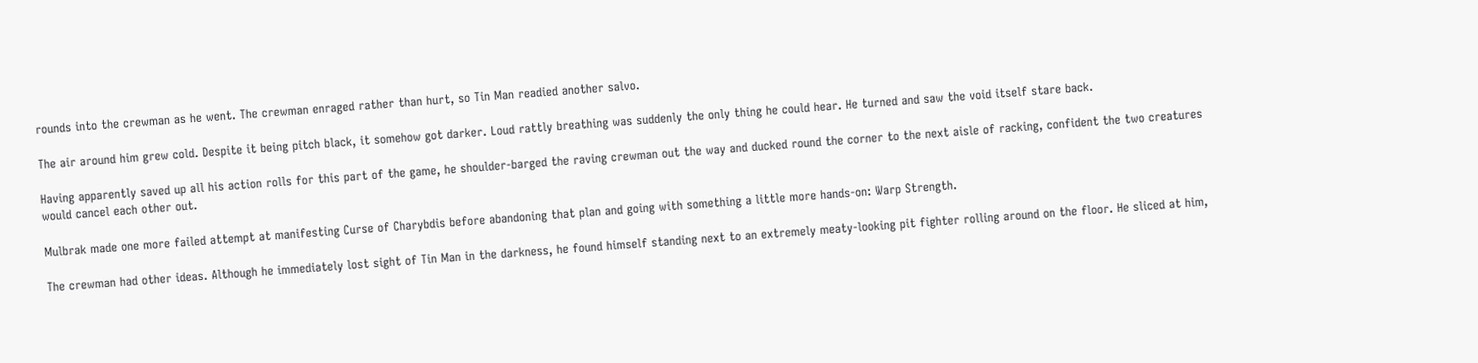rounds into the crewman as he went. The crewman enraged rather than hurt, so Tin Man readied another salvo.

The air around him grew cold. Despite it being pitch black, it somehow got darker. Loud rattly breathing was suddenly the only thing he could hear. He turned and saw the void itself stare back.

Having apparently saved up all his action rolls for this part of the game, he shoulder-barged the raving crewman out the way and ducked round the corner to the next aisle of racking, confident the two creatures would cancel each other out.

Mulbrak made one more failed attempt at manifesting Curse of Charybdis before abandoning that plan and going with something a little more hands-on: Warp Strength.

The crewman had other ideas. Although he immediately lost sight of Tin Man in the darkness, he found himself standing next to an extremely meaty-looking pit fighter rolling around on the floor. He sliced at him,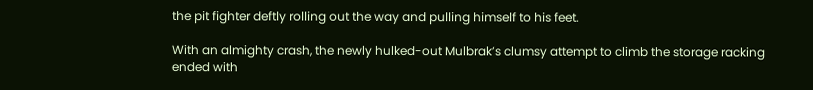the pit fighter deftly rolling out the way and pulling himself to his feet.

With an almighty crash, the newly hulked-out Mulbrak’s clumsy attempt to climb the storage racking ended with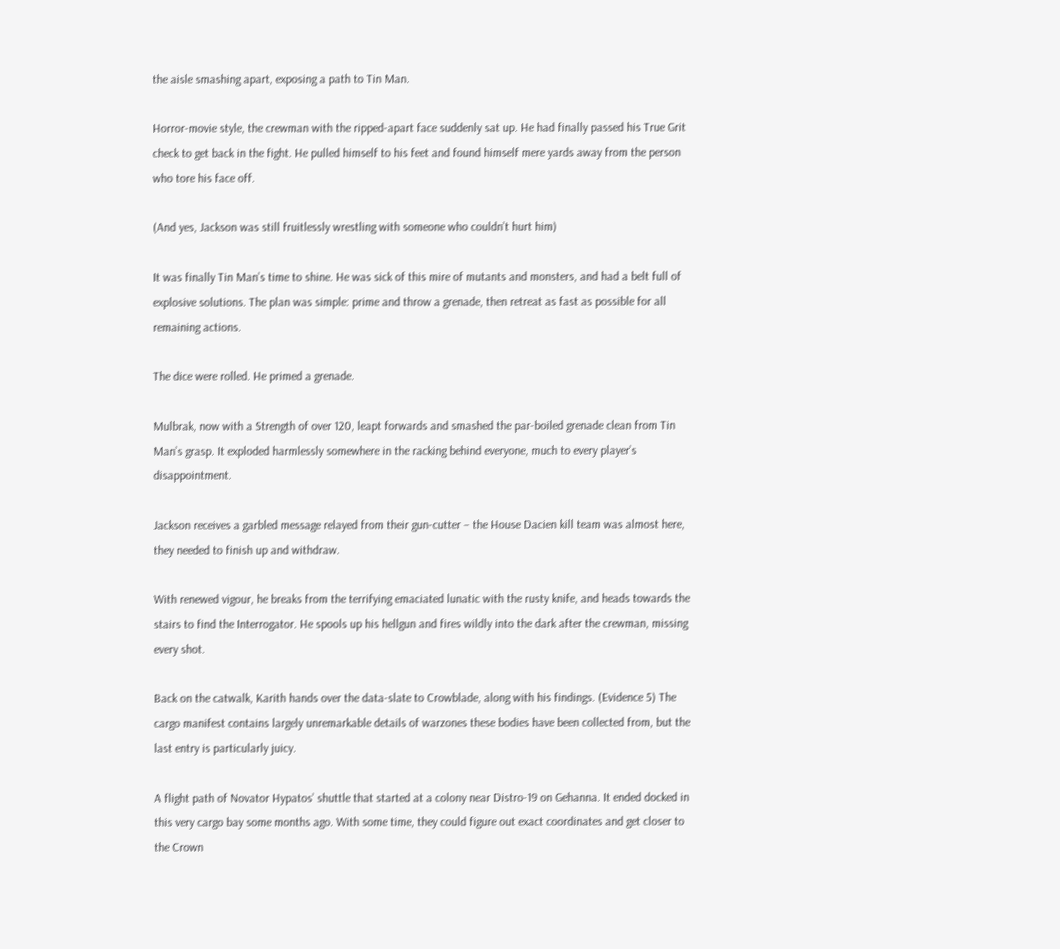the aisle smashing apart, exposing a path to Tin Man.

Horror-movie style, the crewman with the ripped-apart face suddenly sat up. He had finally passed his True Grit check to get back in the fight. He pulled himself to his feet and found himself mere yards away from the person who tore his face off.

(And yes, Jackson was still fruitlessly wrestling with someone who couldn’t hurt him)

It was finally Tin Man’s time to shine. He was sick of this mire of mutants and monsters, and had a belt full of explosive solutions. The plan was simple: prime and throw a grenade, then retreat as fast as possible for all remaining actions.

The dice were rolled. He primed a grenade.

Mulbrak, now with a Strength of over 120, leapt forwards and smashed the par-boiled grenade clean from Tin Man’s grasp. It exploded harmlessly somewhere in the racking behind everyone, much to every player’s disappointment.

Jackson receives a garbled message relayed from their gun-cutter – the House Dacien kill team was almost here, they needed to finish up and withdraw.

With renewed vigour, he breaks from the terrifying emaciated lunatic with the rusty knife, and heads towards the stairs to find the Interrogator. He spools up his hellgun and fires wildly into the dark after the crewman, missing every shot.

Back on the catwalk, Karith hands over the data-slate to Crowblade, along with his findings. (Evidence 5) The cargo manifest contains largely unremarkable details of warzones these bodies have been collected from, but the last entry is particularly juicy.

A flight path of Novator Hypatos’ shuttle that started at a colony near Distro-19 on Gehanna. It ended docked in this very cargo bay some months ago. With some time, they could figure out exact coordinates and get closer to the Crown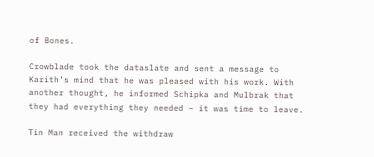of Bones.

Crowblade took the dataslate and sent a message to Karith’s mind that he was pleased with his work. With another thought, he informed Schipka and Mulbrak that they had everything they needed – it was time to leave.

Tin Man received the withdraw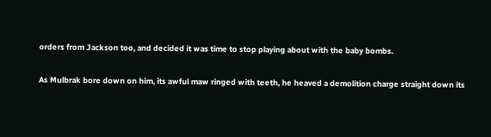orders from Jackson too, and decided it was time to stop playing about with the baby bombs.

As Mulbrak bore down on him, its awful maw ringed with teeth, he heaved a demolition charge straight down its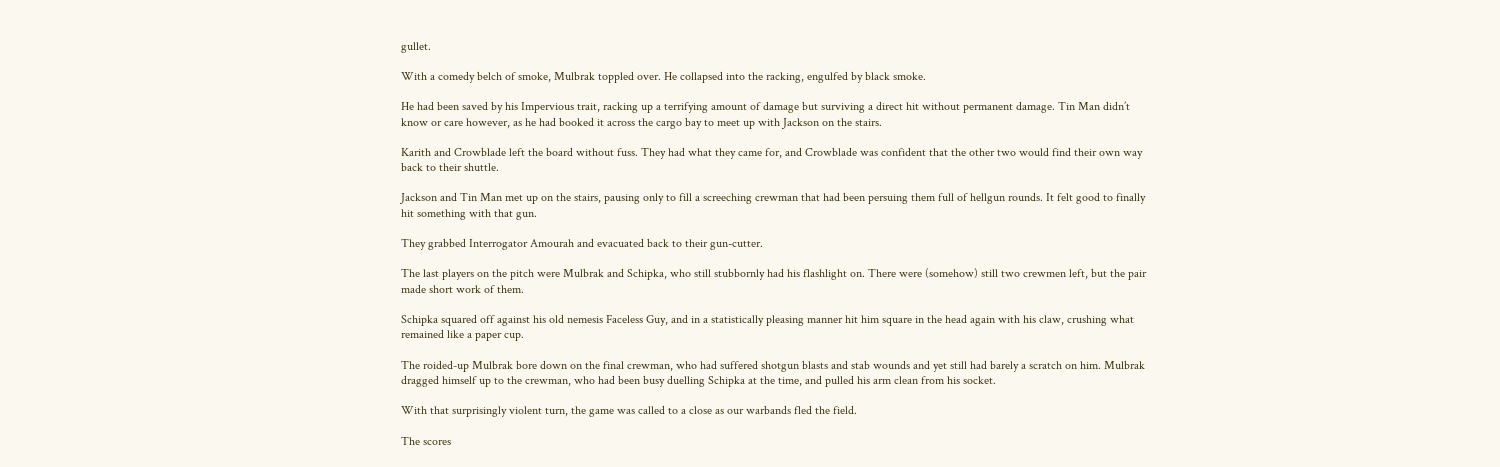gullet.

With a comedy belch of smoke, Mulbrak toppled over. He collapsed into the racking, engulfed by black smoke.

He had been saved by his Impervious trait, racking up a terrifying amount of damage but surviving a direct hit without permanent damage. Tin Man didn’t know or care however, as he had booked it across the cargo bay to meet up with Jackson on the stairs.

Karith and Crowblade left the board without fuss. They had what they came for, and Crowblade was confident that the other two would find their own way back to their shuttle.

Jackson and Tin Man met up on the stairs, pausing only to fill a screeching crewman that had been persuing them full of hellgun rounds. It felt good to finally hit something with that gun.

They grabbed Interrogator Amourah and evacuated back to their gun-cutter.

The last players on the pitch were Mulbrak and Schipka, who still stubbornly had his flashlight on. There were (somehow) still two crewmen left, but the pair made short work of them.

Schipka squared off against his old nemesis Faceless Guy, and in a statistically pleasing manner hit him square in the head again with his claw, crushing what remained like a paper cup.

The roided-up Mulbrak bore down on the final crewman, who had suffered shotgun blasts and stab wounds and yet still had barely a scratch on him. Mulbrak dragged himself up to the crewman, who had been busy duelling Schipka at the time, and pulled his arm clean from his socket.

With that surprisingly violent turn, the game was called to a close as our warbands fled the field.

The scores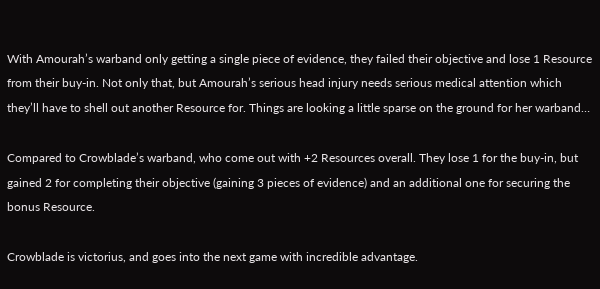With Amourah’s warband only getting a single piece of evidence, they failed their objective and lose 1 Resource from their buy-in. Not only that, but Amourah’s serious head injury needs serious medical attention which they’ll have to shell out another Resource for. Things are looking a little sparse on the ground for her warband…

Compared to Crowblade’s warband, who come out with +2 Resources overall. They lose 1 for the buy-in, but gained 2 for completing their objective (gaining 3 pieces of evidence) and an additional one for securing the bonus Resource.

Crowblade is victorius, and goes into the next game with incredible advantage.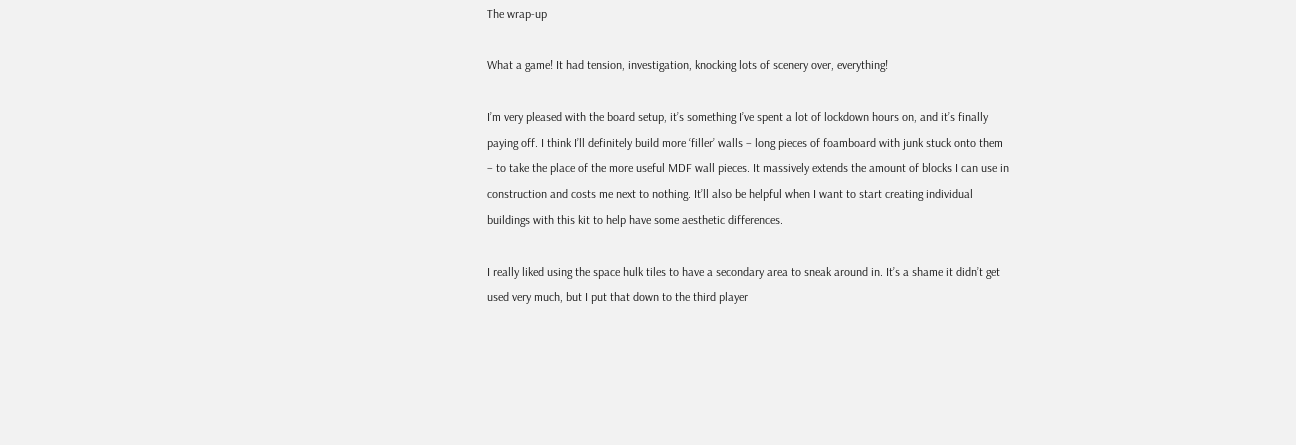The wrap-up

What a game! It had tension, investigation, knocking lots of scenery over, everything!

I’m very pleased with the board setup, it’s something I’ve spent a lot of lockdown hours on, and it’s finally paying off. I think I’ll definitely build more ‘filler’ walls – long pieces of foamboard with junk stuck onto them – to take the place of the more useful MDF wall pieces. It massively extends the amount of blocks I can use in construction and costs me next to nothing. It’ll also be helpful when I want to start creating individual buildings with this kit to help have some aesthetic differences.

I really liked using the space hulk tiles to have a secondary area to sneak around in. It’s a shame it didn’t get used very much, but I put that down to the third player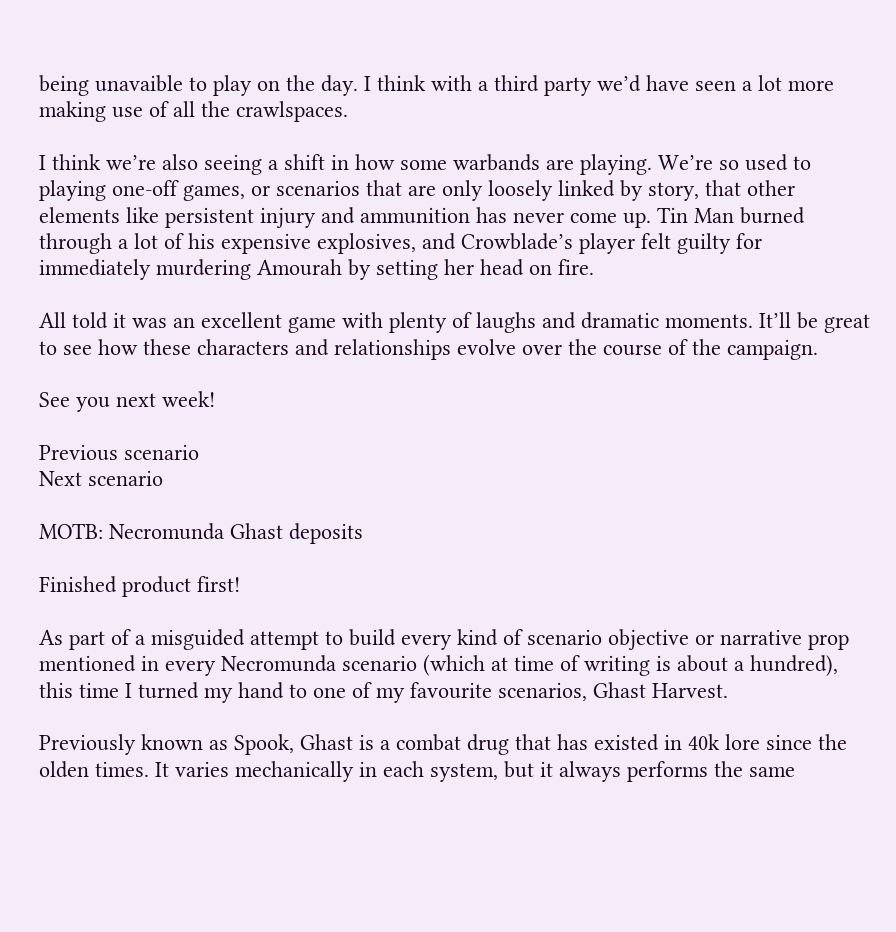being unavaible to play on the day. I think with a third party we’d have seen a lot more making use of all the crawlspaces.

I think we’re also seeing a shift in how some warbands are playing. We’re so used to playing one-off games, or scenarios that are only loosely linked by story, that other elements like persistent injury and ammunition has never come up. Tin Man burned through a lot of his expensive explosives, and Crowblade’s player felt guilty for immediately murdering Amourah by setting her head on fire.

All told it was an excellent game with plenty of laughs and dramatic moments. It’ll be great to see how these characters and relationships evolve over the course of the campaign.

See you next week!

Previous scenario
Next scenario

MOTB: Necromunda Ghast deposits

Finished product first!

As part of a misguided attempt to build every kind of scenario objective or narrative prop mentioned in every Necromunda scenario (which at time of writing is about a hundred), this time I turned my hand to one of my favourite scenarios, Ghast Harvest.

Previously known as Spook, Ghast is a combat drug that has existed in 40k lore since the olden times. It varies mechanically in each system, but it always performs the same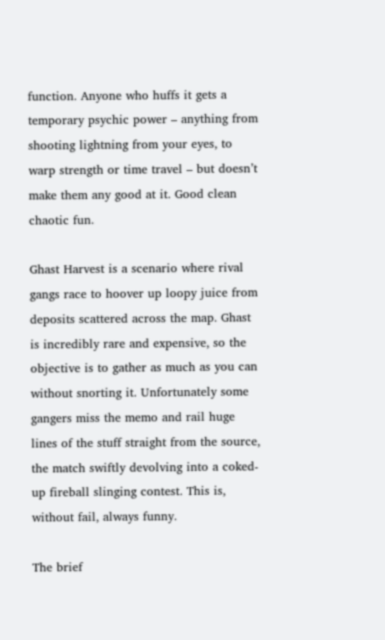function. Anyone who huffs it gets a temporary psychic power – anything from shooting lightning from your eyes, to warp strength or time travel – but doesn’t make them any good at it. Good clean chaotic fun.

Ghast Harvest is a scenario where rival gangs race to hoover up loopy juice from deposits scattered across the map. Ghast is incredibly rare and expensive, so the objective is to gather as much as you can without snorting it. Unfortunately some gangers miss the memo and rail huge lines of the stuff straight from the source, the match swiftly devolving into a coked-up fireball slinging contest. This is, without fail, always funny.

The brief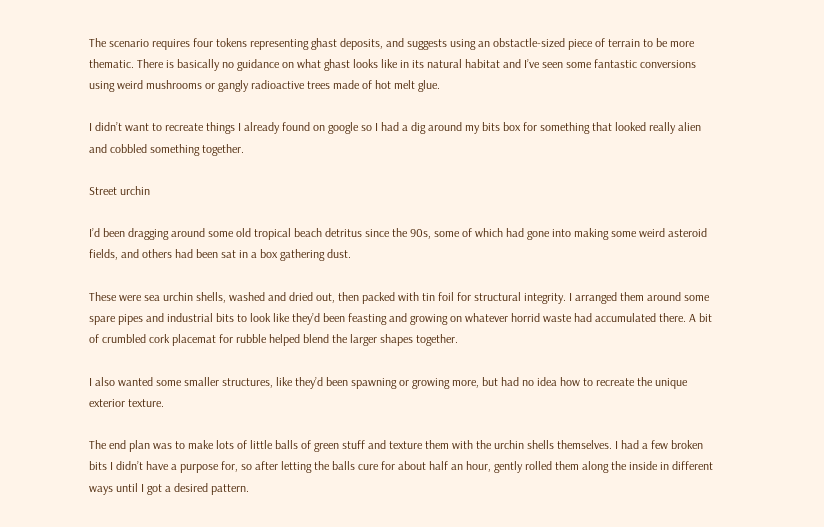The scenario requires four tokens representing ghast deposits, and suggests using an obstactle-sized piece of terrain to be more thematic. There is basically no guidance on what ghast looks like in its natural habitat and I’ve seen some fantastic conversions using weird mushrooms or gangly radioactive trees made of hot melt glue.

I didn’t want to recreate things I already found on google so I had a dig around my bits box for something that looked really alien and cobbled something together.

Street urchin

I’d been dragging around some old tropical beach detritus since the 90s, some of which had gone into making some weird asteroid fields, and others had been sat in a box gathering dust.

These were sea urchin shells, washed and dried out, then packed with tin foil for structural integrity. I arranged them around some spare pipes and industrial bits to look like they’d been feasting and growing on whatever horrid waste had accumulated there. A bit of crumbled cork placemat for rubble helped blend the larger shapes together.

I also wanted some smaller structures, like they’d been spawning or growing more, but had no idea how to recreate the unique exterior texture.

The end plan was to make lots of little balls of green stuff and texture them with the urchin shells themselves. I had a few broken bits I didn’t have a purpose for, so after letting the balls cure for about half an hour, gently rolled them along the inside in different ways until I got a desired pattern.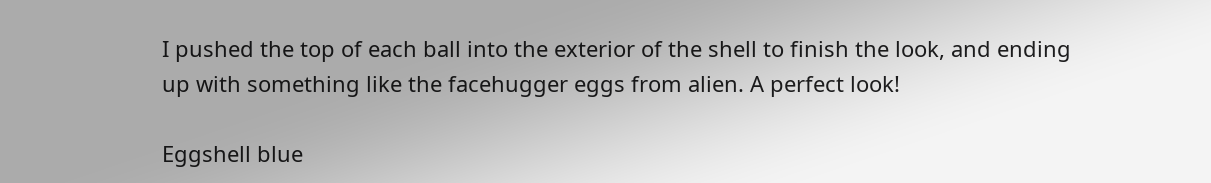I pushed the top of each ball into the exterior of the shell to finish the look, and ending up with something like the facehugger eggs from alien. A perfect look!

Eggshell blue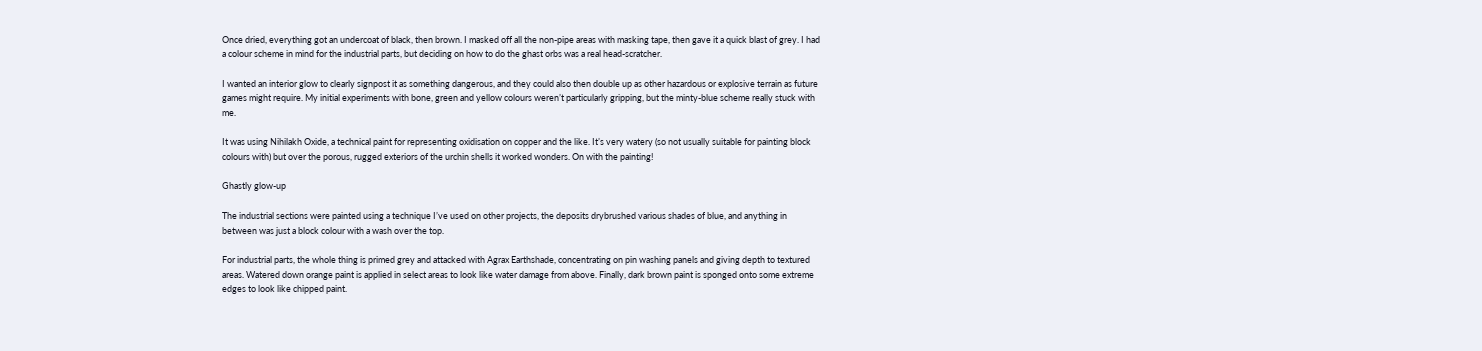Once dried, everything got an undercoat of black, then brown. I masked off all the non-pipe areas with masking tape, then gave it a quick blast of grey. I had a colour scheme in mind for the industrial parts, but deciding on how to do the ghast orbs was a real head-scratcher.

I wanted an interior glow to clearly signpost it as something dangerous, and they could also then double up as other hazardous or explosive terrain as future games might require. My initial experiments with bone, green and yellow colours weren’t particularly gripping, but the minty-blue scheme really stuck with me.

It was using Nihilakh Oxide, a technical paint for representing oxidisation on copper and the like. It’s very watery (so not usually suitable for painting block colours with) but over the porous, rugged exteriors of the urchin shells it worked wonders. On with the painting!

Ghastly glow-up

The industrial sections were painted using a technique I’ve used on other projects, the deposits drybrushed various shades of blue, and anything in between was just a block colour with a wash over the top.

For industrial parts, the whole thing is primed grey and attacked with Agrax Earthshade, concentrating on pin washing panels and giving depth to textured areas. Watered down orange paint is applied in select areas to look like water damage from above. Finally, dark brown paint is sponged onto some extreme edges to look like chipped paint.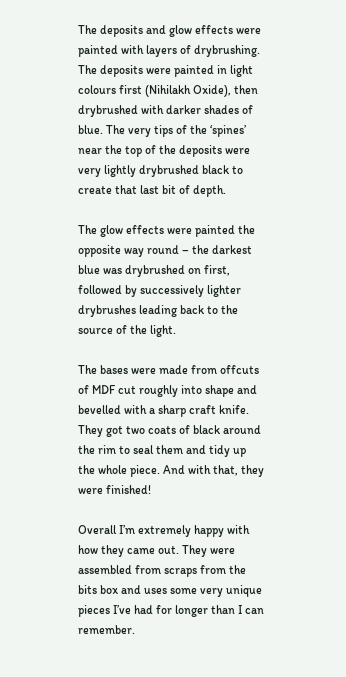The deposits and glow effects were painted with layers of drybrushing. The deposits were painted in light colours first (Nihilakh Oxide), then drybrushed with darker shades of blue. The very tips of the ‘spines’ near the top of the deposits were very lightly drybrushed black to create that last bit of depth.

The glow effects were painted the opposite way round – the darkest blue was drybrushed on first, followed by successively lighter drybrushes leading back to the source of the light.

The bases were made from offcuts of MDF cut roughly into shape and bevelled with a sharp craft knife. They got two coats of black around the rim to seal them and tidy up the whole piece. And with that, they were finished!

Overall I’m extremely happy with how they came out. They were assembled from scraps from the bits box and uses some very unique pieces I’ve had for longer than I can remember.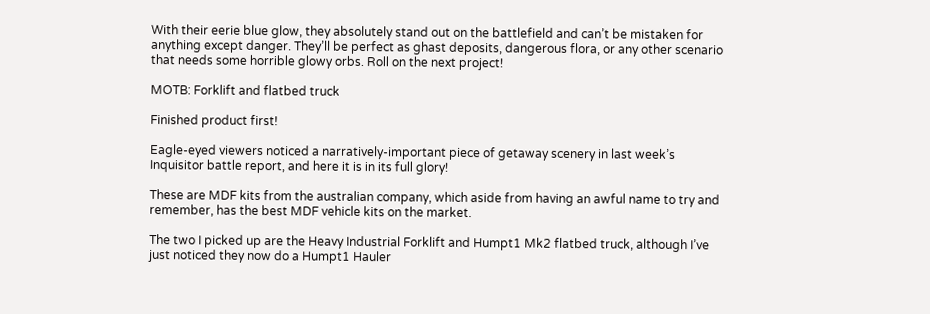With their eerie blue glow, they absolutely stand out on the battlefield and can’t be mistaken for anything except danger. They’ll be perfect as ghast deposits, dangerous flora, or any other scenario that needs some horrible glowy orbs. Roll on the next project!

MOTB: Forklift and flatbed truck

Finished product first!

Eagle-eyed viewers noticed a narratively-important piece of getaway scenery in last week’s Inquisitor battle report, and here it is in its full glory!

These are MDF kits from the australian company, which aside from having an awful name to try and remember, has the best MDF vehicle kits on the market.

The two I picked up are the Heavy Industrial Forklift and Humpt1 Mk2 flatbed truck, although I’ve just noticed they now do a Humpt1 Hauler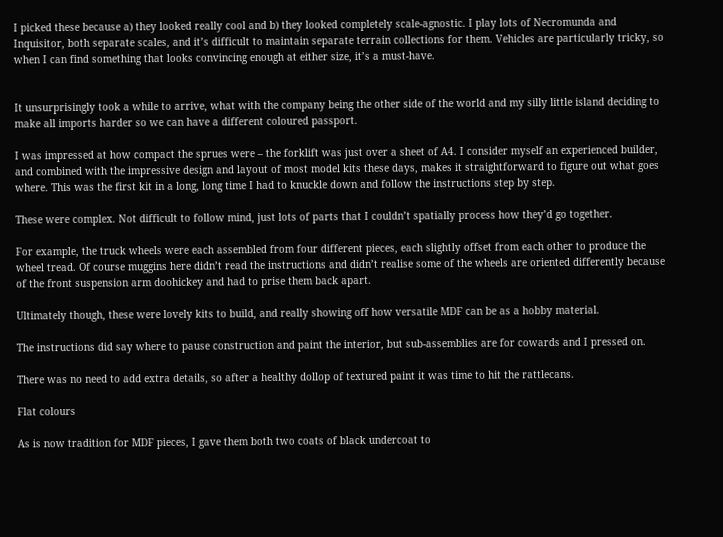I picked these because a) they looked really cool and b) they looked completely scale-agnostic. I play lots of Necromunda and Inquisitor, both separate scales, and it’s difficult to maintain separate terrain collections for them. Vehicles are particularly tricky, so when I can find something that looks convincing enough at either size, it’s a must-have.


It unsurprisingly took a while to arrive, what with the company being the other side of the world and my silly little island deciding to make all imports harder so we can have a different coloured passport.

I was impressed at how compact the sprues were – the forklift was just over a sheet of A4. I consider myself an experienced builder, and combined with the impressive design and layout of most model kits these days, makes it straightforward to figure out what goes where. This was the first kit in a long, long time I had to knuckle down and follow the instructions step by step.

These were complex. Not difficult to follow mind, just lots of parts that I couldn’t spatially process how they’d go together.

For example, the truck wheels were each assembled from four different pieces, each slightly offset from each other to produce the wheel tread. Of course muggins here didn’t read the instructions and didn’t realise some of the wheels are oriented differently because of the front suspension arm doohickey and had to prise them back apart.

Ultimately though, these were lovely kits to build, and really showing off how versatile MDF can be as a hobby material.

The instructions did say where to pause construction and paint the interior, but sub-assemblies are for cowards and I pressed on.

There was no need to add extra details, so after a healthy dollop of textured paint it was time to hit the rattlecans.

Flat colours

As is now tradition for MDF pieces, I gave them both two coats of black undercoat to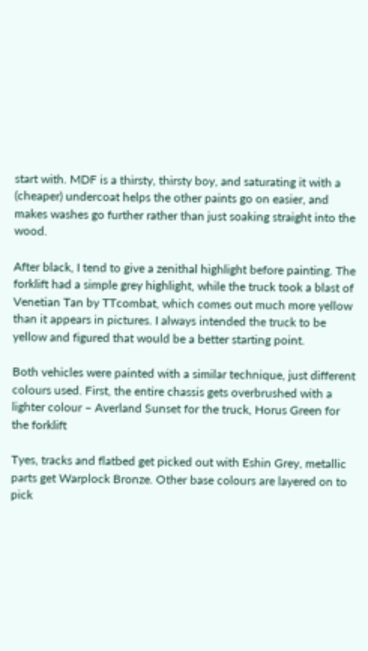start with. MDF is a thirsty, thirsty boy, and saturating it with a (cheaper) undercoat helps the other paints go on easier, and makes washes go further rather than just soaking straight into the wood.

After black, I tend to give a zenithal highlight before painting. The forklift had a simple grey highlight, while the truck took a blast of Venetian Tan by TTcombat, which comes out much more yellow than it appears in pictures. I always intended the truck to be yellow and figured that would be a better starting point.

Both vehicles were painted with a similar technique, just different colours used. First, the entire chassis gets overbrushed with a lighter colour – Averland Sunset for the truck, Horus Green for the forklift

Tyes, tracks and flatbed get picked out with Eshin Grey, metallic parts get Warplock Bronze. Other base colours are layered on to pick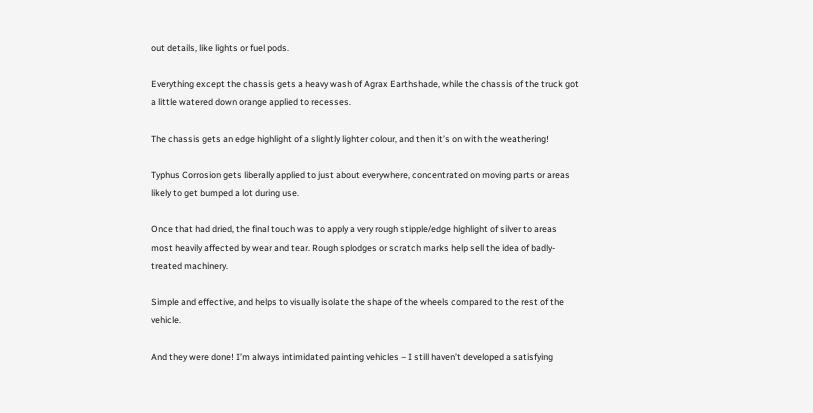out details, like lights or fuel pods.

Everything except the chassis gets a heavy wash of Agrax Earthshade, while the chassis of the truck got a little watered down orange applied to recesses.

The chassis gets an edge highlight of a slightly lighter colour, and then it’s on with the weathering!

Typhus Corrosion gets liberally applied to just about everywhere, concentrated on moving parts or areas likely to get bumped a lot during use.

Once that had dried, the final touch was to apply a very rough stipple/edge highlight of silver to areas most heavily affected by wear and tear. Rough splodges or scratch marks help sell the idea of badly-treated machinery.

Simple and effective, and helps to visually isolate the shape of the wheels compared to the rest of the vehicle.

And they were done! I’m always intimidated painting vehicles – I still haven’t developed a satisfying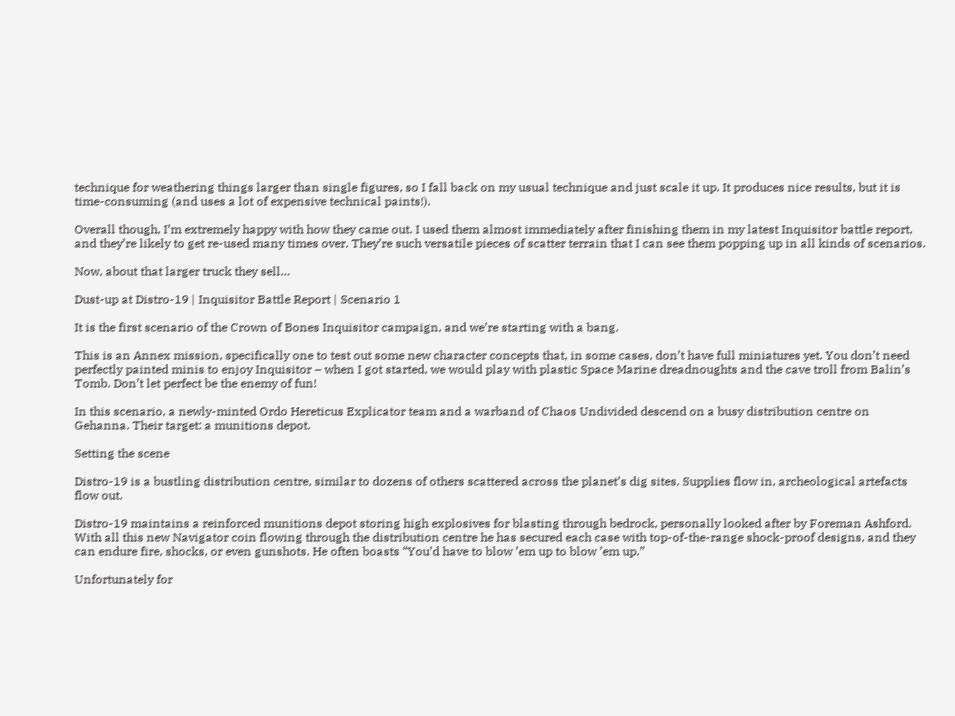technique for weathering things larger than single figures, so I fall back on my usual technique and just scale it up. It produces nice results, but it is time-consuming (and uses a lot of expensive technical paints!).

Overall though, I’m extremely happy with how they came out. I used them almost immediately after finishing them in my latest Inquisitor battle report, and they’re likely to get re-used many times over. They’re such versatile pieces of scatter terrain that I can see them popping up in all kinds of scenarios.

Now, about that larger truck they sell…

Dust-up at Distro-19 | Inquisitor Battle Report | Scenario 1

It is the first scenario of the Crown of Bones Inquisitor campaign, and we’re starting with a bang.

This is an Annex mission, specifically one to test out some new character concepts that, in some cases, don’t have full miniatures yet. You don’t need perfectly painted minis to enjoy Inquisitor – when I got started, we would play with plastic Space Marine dreadnoughts and the cave troll from Balin’s Tomb. Don’t let perfect be the enemy of fun!

In this scenario, a newly-minted Ordo Hereticus Explicator team and a warband of Chaos Undivided descend on a busy distribution centre on Gehanna. Their target: a munitions depot.

Setting the scene

Distro-19 is a bustling distribution centre, similar to dozens of others scattered across the planet’s dig sites. Supplies flow in, archeological artefacts flow out.

Distro-19 maintains a reinforced munitions depot storing high explosives for blasting through bedrock, personally looked after by Foreman Ashford. With all this new Navigator coin flowing through the distribution centre he has secured each case with top-of-the-range shock-proof designs, and they can endure fire, shocks, or even gunshots. He often boasts “You’d have to blow ’em up to blow ’em up.”

Unfortunately for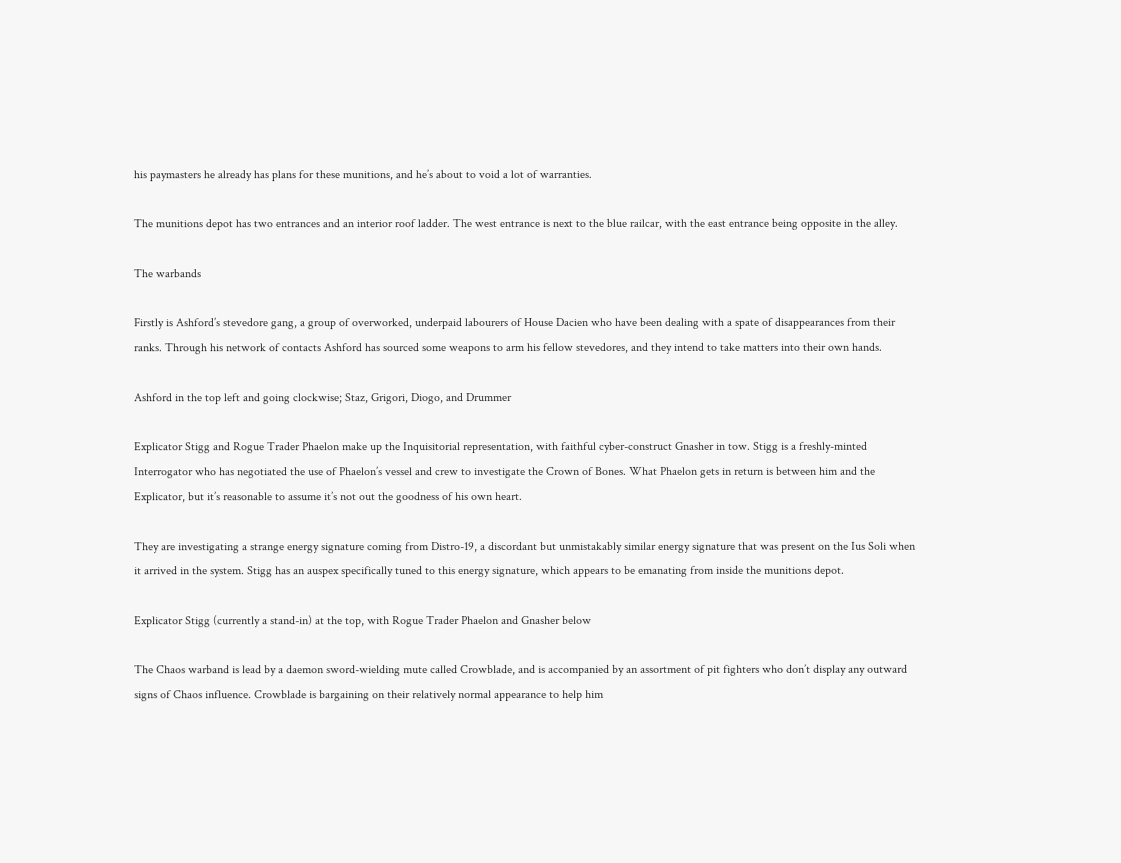his paymasters he already has plans for these munitions, and he’s about to void a lot of warranties.

The munitions depot has two entrances and an interior roof ladder. The west entrance is next to the blue railcar, with the east entrance being opposite in the alley.

The warbands

Firstly is Ashford’s stevedore gang, a group of overworked, underpaid labourers of House Dacien who have been dealing with a spate of disappearances from their ranks. Through his network of contacts Ashford has sourced some weapons to arm his fellow stevedores, and they intend to take matters into their own hands.

Ashford in the top left and going clockwise; Staz, Grigori, Diogo, and Drummer

Explicator Stigg and Rogue Trader Phaelon make up the Inquisitorial representation, with faithful cyber-construct Gnasher in tow. Stigg is a freshly-minted Interrogator who has negotiated the use of Phaelon’s vessel and crew to investigate the Crown of Bones. What Phaelon gets in return is between him and the Explicator, but it’s reasonable to assume it’s not out the goodness of his own heart.

They are investigating a strange energy signature coming from Distro-19, a discordant but unmistakably similar energy signature that was present on the Ius Soli when it arrived in the system. Stigg has an auspex specifically tuned to this energy signature, which appears to be emanating from inside the munitions depot.

Explicator Stigg (currently a stand-in) at the top, with Rogue Trader Phaelon and Gnasher below

The Chaos warband is lead by a daemon sword-wielding mute called Crowblade, and is accompanied by an assortment of pit fighters who don’t display any outward signs of Chaos influence. Crowblade is bargaining on their relatively normal appearance to help him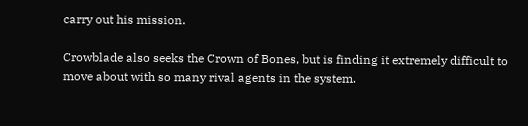carry out his mission.

Crowblade also seeks the Crown of Bones, but is finding it extremely difficult to move about with so many rival agents in the system.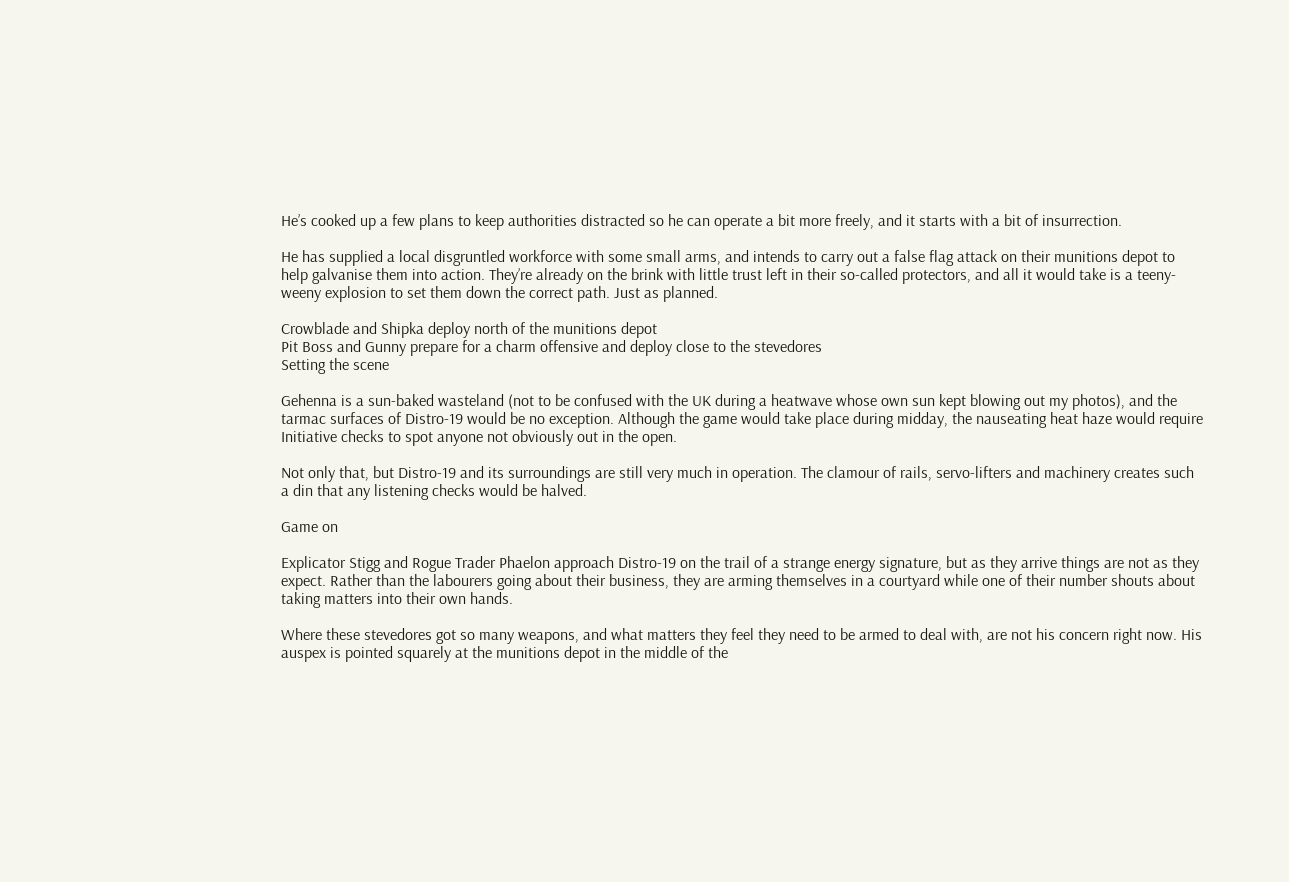He’s cooked up a few plans to keep authorities distracted so he can operate a bit more freely, and it starts with a bit of insurrection.

He has supplied a local disgruntled workforce with some small arms, and intends to carry out a false flag attack on their munitions depot to help galvanise them into action. They’re already on the brink with little trust left in their so-called protectors, and all it would take is a teeny-weeny explosion to set them down the correct path. Just as planned.

Crowblade and Shipka deploy north of the munitions depot
Pit Boss and Gunny prepare for a charm offensive and deploy close to the stevedores
Setting the scene

Gehenna is a sun-baked wasteland (not to be confused with the UK during a heatwave whose own sun kept blowing out my photos), and the tarmac surfaces of Distro-19 would be no exception. Although the game would take place during midday, the nauseating heat haze would require Initiative checks to spot anyone not obviously out in the open.

Not only that, but Distro-19 and its surroundings are still very much in operation. The clamour of rails, servo-lifters and machinery creates such a din that any listening checks would be halved.

Game on

Explicator Stigg and Rogue Trader Phaelon approach Distro-19 on the trail of a strange energy signature, but as they arrive things are not as they expect. Rather than the labourers going about their business, they are arming themselves in a courtyard while one of their number shouts about taking matters into their own hands.

Where these stevedores got so many weapons, and what matters they feel they need to be armed to deal with, are not his concern right now. His auspex is pointed squarely at the munitions depot in the middle of the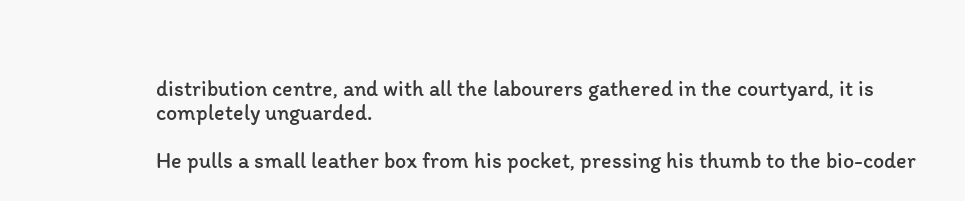distribution centre, and with all the labourers gathered in the courtyard, it is completely unguarded.

He pulls a small leather box from his pocket, pressing his thumb to the bio-coder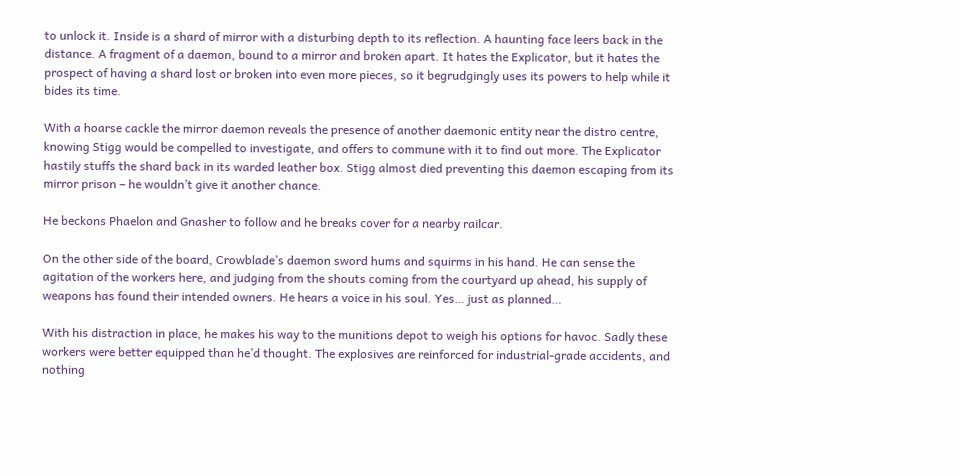to unlock it. Inside is a shard of mirror with a disturbing depth to its reflection. A haunting face leers back in the distance. A fragment of a daemon, bound to a mirror and broken apart. It hates the Explicator, but it hates the prospect of having a shard lost or broken into even more pieces, so it begrudgingly uses its powers to help while it bides its time.

With a hoarse cackle the mirror daemon reveals the presence of another daemonic entity near the distro centre, knowing Stigg would be compelled to investigate, and offers to commune with it to find out more. The Explicator hastily stuffs the shard back in its warded leather box. Stigg almost died preventing this daemon escaping from its mirror prison – he wouldn’t give it another chance.

He beckons Phaelon and Gnasher to follow and he breaks cover for a nearby railcar.

On the other side of the board, Crowblade’s daemon sword hums and squirms in his hand. He can sense the agitation of the workers here, and judging from the shouts coming from the courtyard up ahead, his supply of weapons has found their intended owners. He hears a voice in his soul. Yes… just as planned…

With his distraction in place, he makes his way to the munitions depot to weigh his options for havoc. Sadly these workers were better equipped than he’d thought. The explosives are reinforced for industrial-grade accidents, and nothing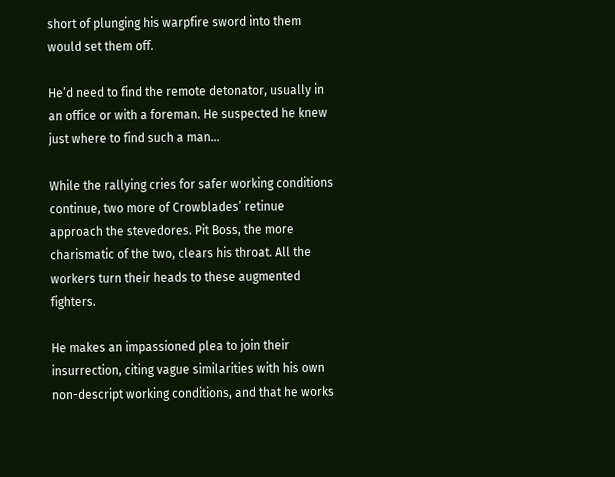short of plunging his warpfire sword into them would set them off.

He’d need to find the remote detonator, usually in an office or with a foreman. He suspected he knew just where to find such a man…

While the rallying cries for safer working conditions continue, two more of Crowblades’ retinue approach the stevedores. Pit Boss, the more charismatic of the two, clears his throat. All the workers turn their heads to these augmented fighters.

He makes an impassioned plea to join their insurrection, citing vague similarities with his own non-descript working conditions, and that he works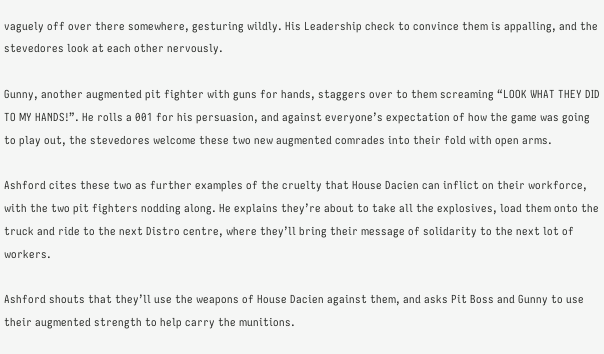vaguely off over there somewhere, gesturing wildly. His Leadership check to convince them is appalling, and the stevedores look at each other nervously.

Gunny, another augmented pit fighter with guns for hands, staggers over to them screaming “LOOK WHAT THEY DID TO MY HANDS!”. He rolls a 001 for his persuasion, and against everyone’s expectation of how the game was going to play out, the stevedores welcome these two new augmented comrades into their fold with open arms.

Ashford cites these two as further examples of the cruelty that House Dacien can inflict on their workforce, with the two pit fighters nodding along. He explains they’re about to take all the explosives, load them onto the truck and ride to the next Distro centre, where they’ll bring their message of solidarity to the next lot of workers.

Ashford shouts that they’ll use the weapons of House Dacien against them, and asks Pit Boss and Gunny to use their augmented strength to help carry the munitions.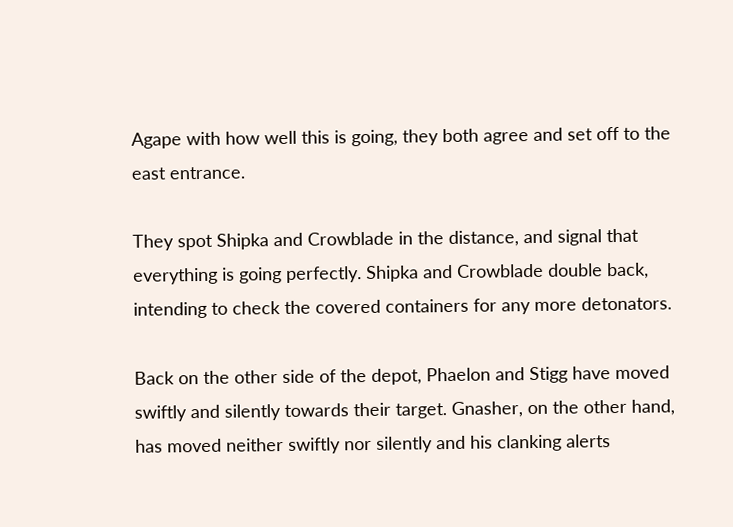Agape with how well this is going, they both agree and set off to the east entrance.

They spot Shipka and Crowblade in the distance, and signal that everything is going perfectly. Shipka and Crowblade double back, intending to check the covered containers for any more detonators.

Back on the other side of the depot, Phaelon and Stigg have moved swiftly and silently towards their target. Gnasher, on the other hand, has moved neither swiftly nor silently and his clanking alerts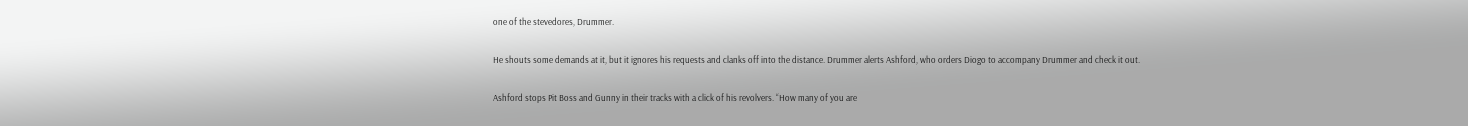one of the stevedores, Drummer.

He shouts some demands at it, but it ignores his requests and clanks off into the distance. Drummer alerts Ashford, who orders Diogo to accompany Drummer and check it out.

Ashford stops Pit Boss and Gunny in their tracks with a click of his revolvers. “How many of you are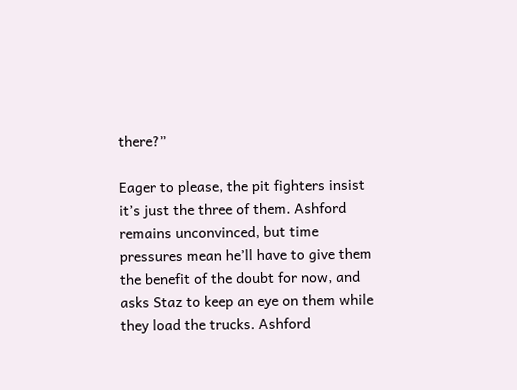there?”

Eager to please, the pit fighters insist it’s just the three of them. Ashford remains unconvinced, but time pressures mean he’ll have to give them the benefit of the doubt for now, and asks Staz to keep an eye on them while they load the trucks. Ashford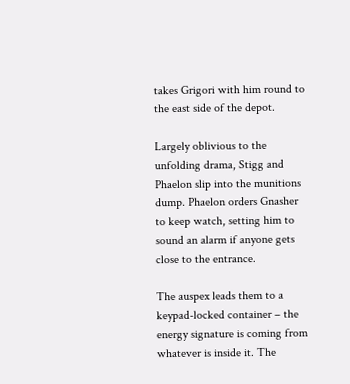takes Grigori with him round to the east side of the depot.

Largely oblivious to the unfolding drama, Stigg and Phaelon slip into the munitions dump. Phaelon orders Gnasher to keep watch, setting him to sound an alarm if anyone gets close to the entrance.

The auspex leads them to a keypad-locked container – the energy signature is coming from whatever is inside it. The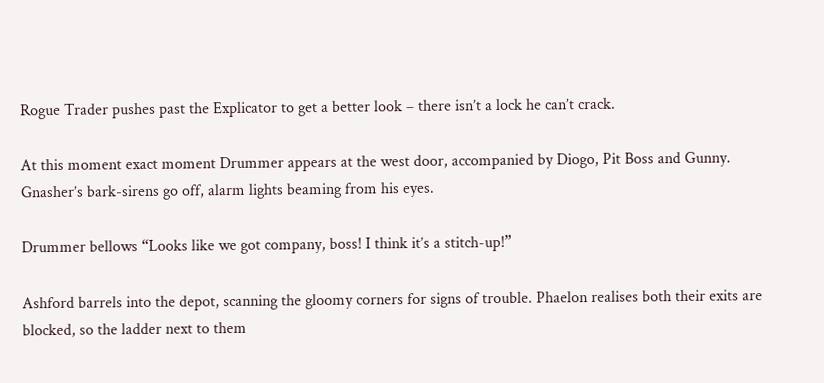Rogue Trader pushes past the Explicator to get a better look – there isn’t a lock he can’t crack.

At this moment exact moment Drummer appears at the west door, accompanied by Diogo, Pit Boss and Gunny. Gnasher’s bark-sirens go off, alarm lights beaming from his eyes.

Drummer bellows “Looks like we got company, boss! I think it’s a stitch-up!”

Ashford barrels into the depot, scanning the gloomy corners for signs of trouble. Phaelon realises both their exits are blocked, so the ladder next to them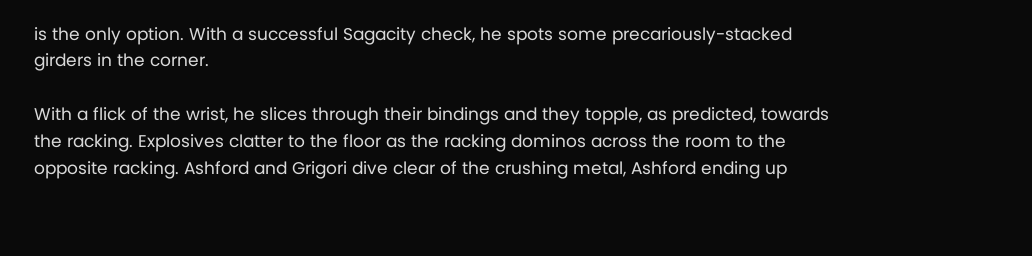is the only option. With a successful Sagacity check, he spots some precariously-stacked girders in the corner.

With a flick of the wrist, he slices through their bindings and they topple, as predicted, towards the racking. Explosives clatter to the floor as the racking dominos across the room to the opposite racking. Ashford and Grigori dive clear of the crushing metal, Ashford ending up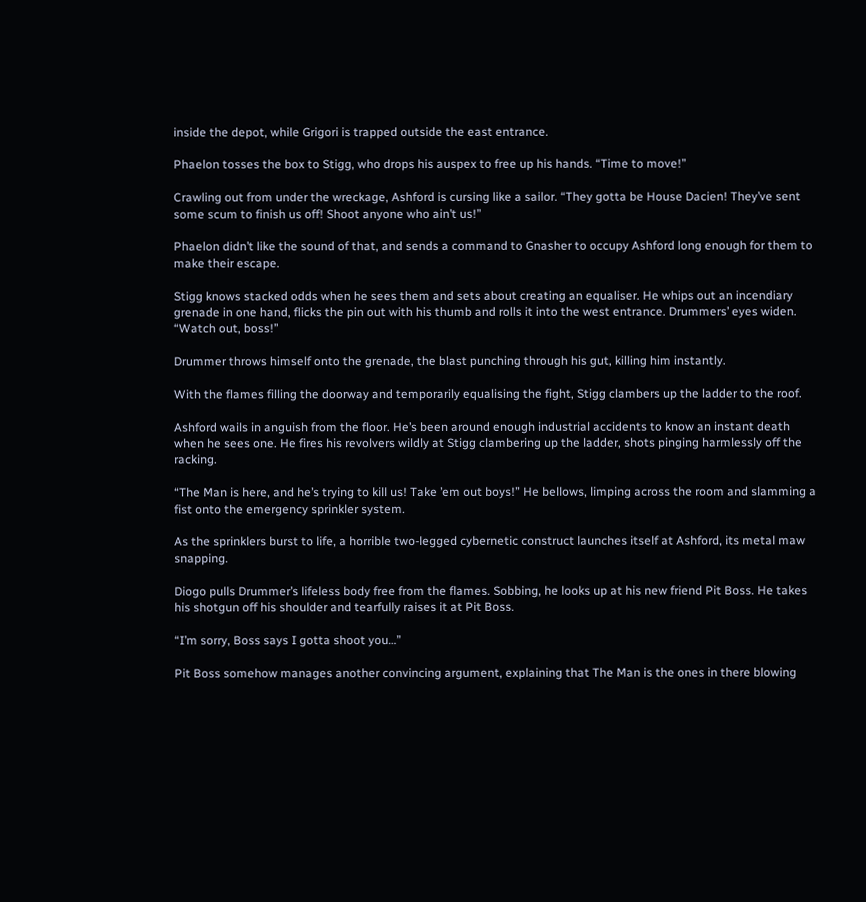inside the depot, while Grigori is trapped outside the east entrance.

Phaelon tosses the box to Stigg, who drops his auspex to free up his hands. “Time to move!”

Crawling out from under the wreckage, Ashford is cursing like a sailor. “They gotta be House Dacien! They’ve sent some scum to finish us off! Shoot anyone who ain’t us!”

Phaelon didn’t like the sound of that, and sends a command to Gnasher to occupy Ashford long enough for them to make their escape.

Stigg knows stacked odds when he sees them and sets about creating an equaliser. He whips out an incendiary grenade in one hand, flicks the pin out with his thumb and rolls it into the west entrance. Drummers’ eyes widen. “Watch out, boss!”

Drummer throws himself onto the grenade, the blast punching through his gut, killing him instantly.

With the flames filling the doorway and temporarily equalising the fight, Stigg clambers up the ladder to the roof.

Ashford wails in anguish from the floor. He’s been around enough industrial accidents to know an instant death when he sees one. He fires his revolvers wildly at Stigg clambering up the ladder, shots pinging harmlessly off the racking.

“The Man is here, and he’s trying to kill us! Take ’em out boys!” He bellows, limping across the room and slamming a fist onto the emergency sprinkler system.

As the sprinklers burst to life, a horrible two-legged cybernetic construct launches itself at Ashford, its metal maw snapping.

Diogo pulls Drummer’s lifeless body free from the flames. Sobbing, he looks up at his new friend Pit Boss. He takes his shotgun off his shoulder and tearfully raises it at Pit Boss.

“I’m sorry, Boss says I gotta shoot you…”

Pit Boss somehow manages another convincing argument, explaining that The Man is the ones in there blowing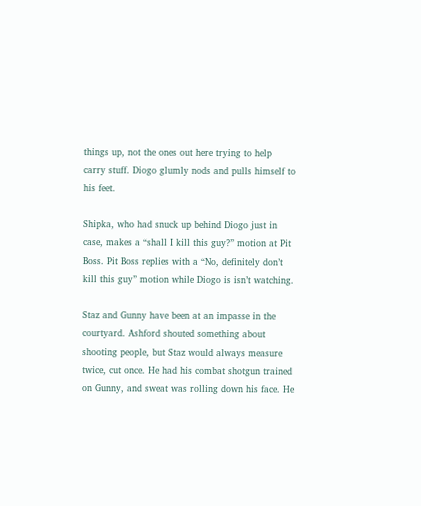things up, not the ones out here trying to help carry stuff. Diogo glumly nods and pulls himself to his feet.

Shipka, who had snuck up behind Diogo just in case, makes a “shall I kill this guy?” motion at Pit Boss. Pit Boss replies with a “No, definitely don’t kill this guy” motion while Diogo is isn’t watching.

Staz and Gunny have been at an impasse in the courtyard. Ashford shouted something about shooting people, but Staz would always measure twice, cut once. He had his combat shotgun trained on Gunny, and sweat was rolling down his face. He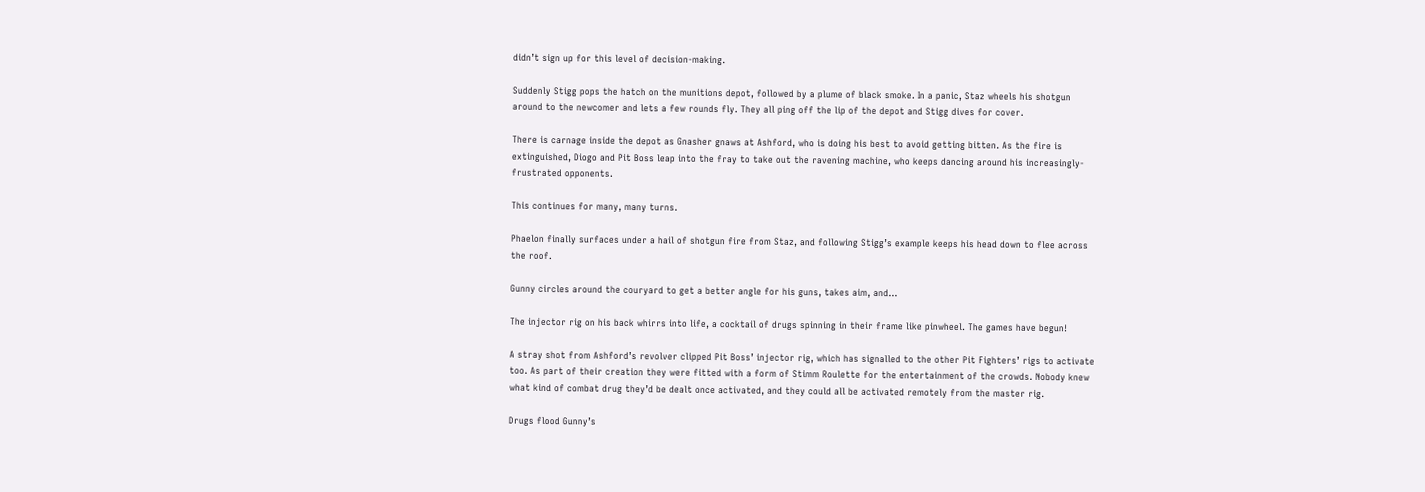didn’t sign up for this level of decision-making.

Suddenly Stigg pops the hatch on the munitions depot, followed by a plume of black smoke. In a panic, Staz wheels his shotgun around to the newcomer and lets a few rounds fly. They all ping off the lip of the depot and Stigg dives for cover.

There is carnage inside the depot as Gnasher gnaws at Ashford, who is doing his best to avoid getting bitten. As the fire is extinguished, Diogo and Pit Boss leap into the fray to take out the ravening machine, who keeps dancing around his increasingly-frustrated opponents.

This continues for many, many turns.

Phaelon finally surfaces under a hail of shotgun fire from Staz, and following Stigg’s example keeps his head down to flee across the roof.

Gunny circles around the couryard to get a better angle for his guns, takes aim, and…

The injector rig on his back whirrs into life, a cocktail of drugs spinning in their frame like pinwheel. The games have begun!

A stray shot from Ashford’s revolver clipped Pit Boss’ injector rig, which has signalled to the other Pit Fighters’ rigs to activate too. As part of their creation they were fitted with a form of Stimm Roulette for the entertainment of the crowds. Nobody knew what kind of combat drug they’d be dealt once activated, and they could all be activated remotely from the master rig.

Drugs flood Gunny’s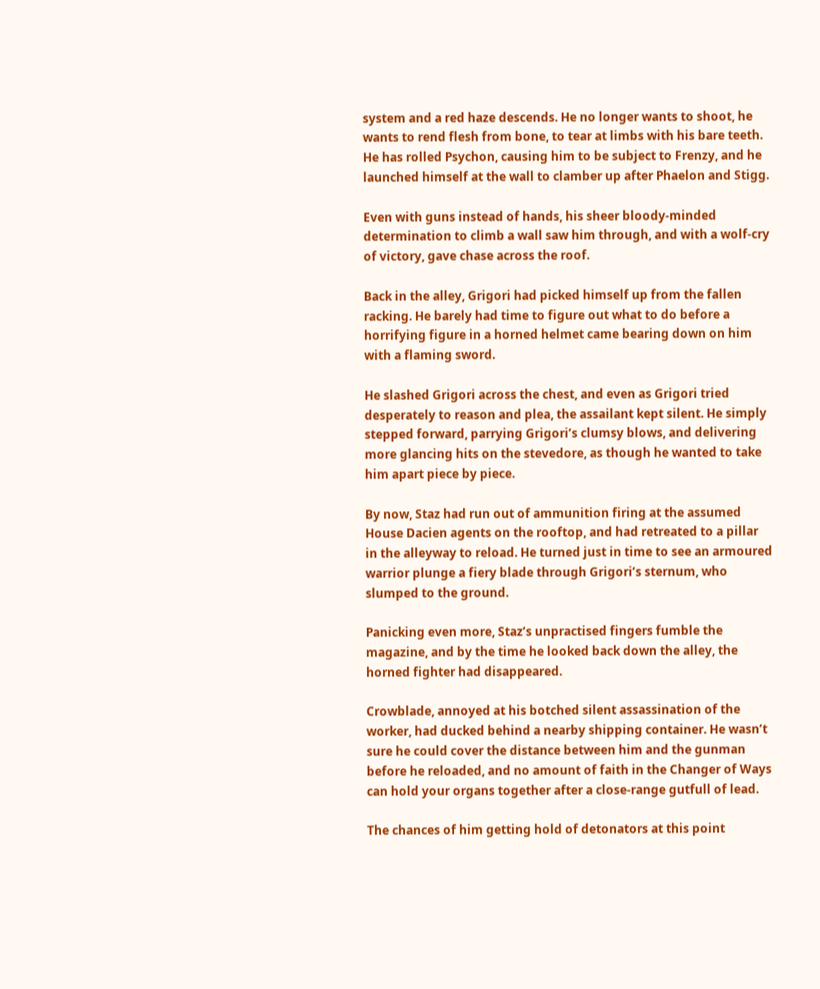system and a red haze descends. He no longer wants to shoot, he wants to rend flesh from bone, to tear at limbs with his bare teeth. He has rolled Psychon, causing him to be subject to Frenzy, and he launched himself at the wall to clamber up after Phaelon and Stigg.

Even with guns instead of hands, his sheer bloody-minded determination to climb a wall saw him through, and with a wolf-cry of victory, gave chase across the roof.

Back in the alley, Grigori had picked himself up from the fallen racking. He barely had time to figure out what to do before a horrifying figure in a horned helmet came bearing down on him with a flaming sword.

He slashed Grigori across the chest, and even as Grigori tried desperately to reason and plea, the assailant kept silent. He simply stepped forward, parrying Grigori’s clumsy blows, and delivering more glancing hits on the stevedore, as though he wanted to take him apart piece by piece.

By now, Staz had run out of ammunition firing at the assumed House Dacien agents on the rooftop, and had retreated to a pillar in the alleyway to reload. He turned just in time to see an armoured warrior plunge a fiery blade through Grigori’s sternum, who slumped to the ground.

Panicking even more, Staz’s unpractised fingers fumble the magazine, and by the time he looked back down the alley, the horned fighter had disappeared.

Crowblade, annoyed at his botched silent assassination of the worker, had ducked behind a nearby shipping container. He wasn’t sure he could cover the distance between him and the gunman before he reloaded, and no amount of faith in the Changer of Ways can hold your organs together after a close-range gutfull of lead.

The chances of him getting hold of detonators at this point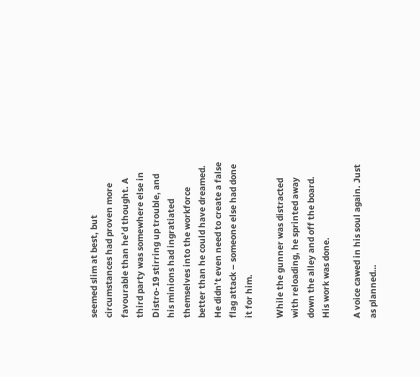seemed slim at best, but circumstances had proven more favourable than he’d thought. A third party was somewhere else in Distro-19 stirring up trouble, and his minions had ingratiated themselves into the workforce better than he could have dreamed. He didn’t even need to create a false flag attack – someone else had done it for him.

While the gunner was distracted with reloading, he sprinted away down the alley and off the board. His work was done.

A voice cawed in his soul again. Just as planned…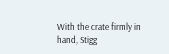With the crate firmly in hand, Stigg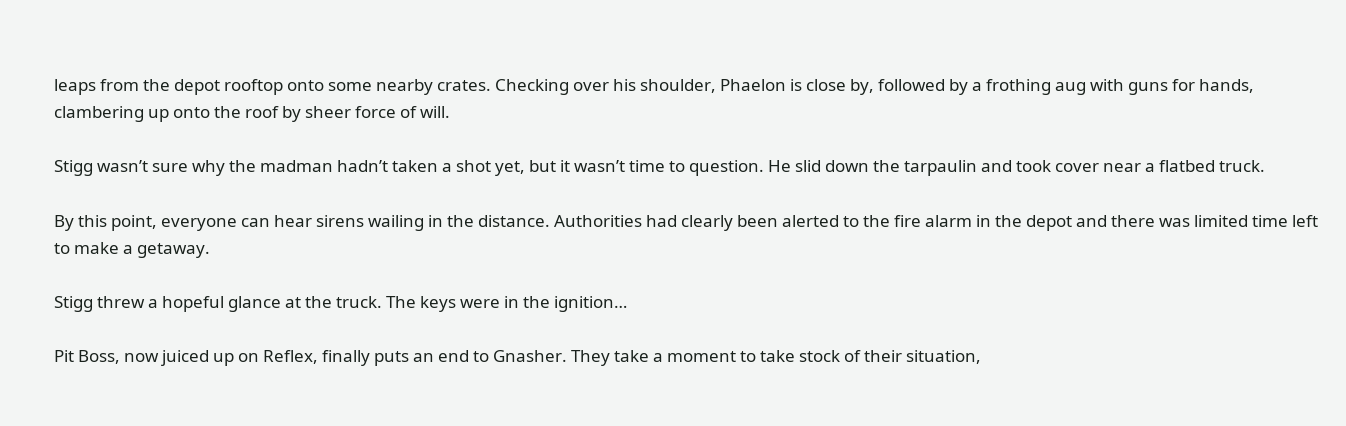leaps from the depot rooftop onto some nearby crates. Checking over his shoulder, Phaelon is close by, followed by a frothing aug with guns for hands, clambering up onto the roof by sheer force of will.

Stigg wasn’t sure why the madman hadn’t taken a shot yet, but it wasn’t time to question. He slid down the tarpaulin and took cover near a flatbed truck.

By this point, everyone can hear sirens wailing in the distance. Authorities had clearly been alerted to the fire alarm in the depot and there was limited time left to make a getaway.

Stigg threw a hopeful glance at the truck. The keys were in the ignition…

Pit Boss, now juiced up on Reflex, finally puts an end to Gnasher. They take a moment to take stock of their situation,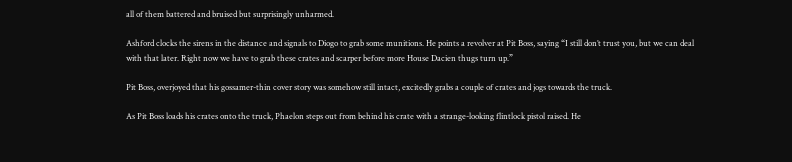all of them battered and bruised but surprisingly unharmed.

Ashford clocks the sirens in the distance and signals to Diogo to grab some munitions. He points a revolver at Pit Boss, saying “I still don’t trust you, but we can deal with that later. Right now we have to grab these crates and scarper before more House Dacien thugs turn up.”

Pit Boss, overjoyed that his gossamer-thin cover story was somehow still intact, excitedly grabs a couple of crates and jogs towards the truck.

As Pit Boss loads his crates onto the truck, Phaelon steps out from behind his crate with a strange-looking flintlock pistol raised. He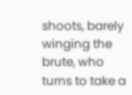shoots, barely winging the brute, who turns to take a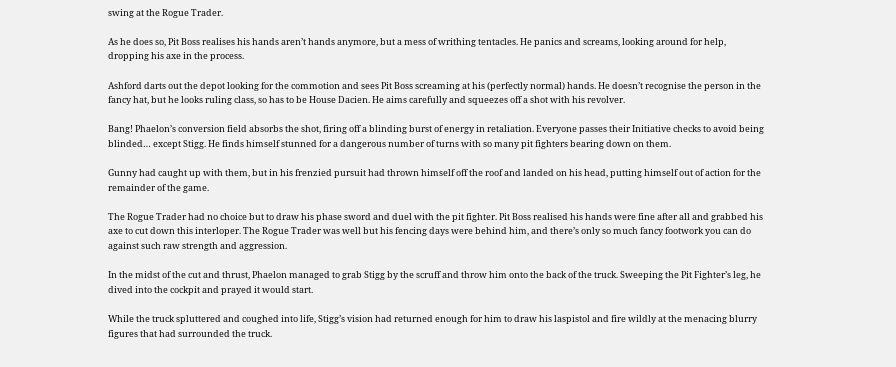swing at the Rogue Trader.

As he does so, Pit Boss realises his hands aren’t hands anymore, but a mess of writhing tentacles. He panics and screams, looking around for help, dropping his axe in the process.

Ashford darts out the depot looking for the commotion and sees Pit Boss screaming at his (perfectly normal) hands. He doesn’t recognise the person in the fancy hat, but he looks ruling class, so has to be House Dacien. He aims carefully and squeezes off a shot with his revolver.

Bang! Phaelon’s conversion field absorbs the shot, firing off a blinding burst of energy in retaliation. Everyone passes their Initiative checks to avoid being blinded… except Stigg. He finds himself stunned for a dangerous number of turns with so many pit fighters bearing down on them.

Gunny had caught up with them, but in his frenzied pursuit had thrown himself off the roof and landed on his head, putting himself out of action for the remainder of the game.

The Rogue Trader had no choice but to draw his phase sword and duel with the pit fighter. Pit Boss realised his hands were fine after all and grabbed his axe to cut down this interloper. The Rogue Trader was well but his fencing days were behind him, and there’s only so much fancy footwork you can do against such raw strength and aggression.

In the midst of the cut and thrust, Phaelon managed to grab Stigg by the scruff and throw him onto the back of the truck. Sweeping the Pit Fighter’s leg, he dived into the cockpit and prayed it would start.

While the truck spluttered and coughed into life, Stigg’s vision had returned enough for him to draw his laspistol and fire wildly at the menacing blurry figures that had surrounded the truck.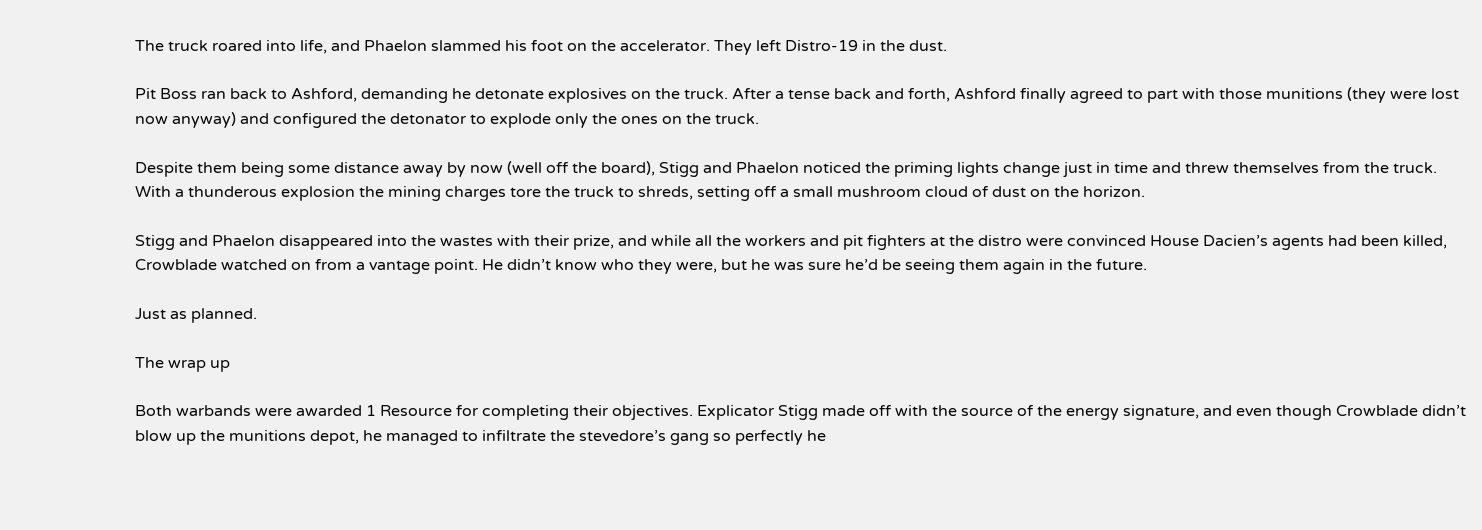The truck roared into life, and Phaelon slammed his foot on the accelerator. They left Distro-19 in the dust.

Pit Boss ran back to Ashford, demanding he detonate explosives on the truck. After a tense back and forth, Ashford finally agreed to part with those munitions (they were lost now anyway) and configured the detonator to explode only the ones on the truck.

Despite them being some distance away by now (well off the board), Stigg and Phaelon noticed the priming lights change just in time and threw themselves from the truck. With a thunderous explosion the mining charges tore the truck to shreds, setting off a small mushroom cloud of dust on the horizon.

Stigg and Phaelon disappeared into the wastes with their prize, and while all the workers and pit fighters at the distro were convinced House Dacien’s agents had been killed, Crowblade watched on from a vantage point. He didn’t know who they were, but he was sure he’d be seeing them again in the future.

Just as planned.

The wrap up

Both warbands were awarded 1 Resource for completing their objectives. Explicator Stigg made off with the source of the energy signature, and even though Crowblade didn’t blow up the munitions depot, he managed to infiltrate the stevedore’s gang so perfectly he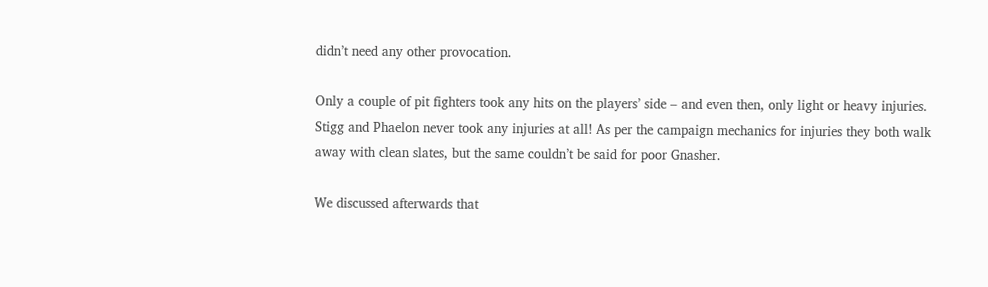didn’t need any other provocation.

Only a couple of pit fighters took any hits on the players’ side – and even then, only light or heavy injuries. Stigg and Phaelon never took any injuries at all! As per the campaign mechanics for injuries they both walk away with clean slates, but the same couldn’t be said for poor Gnasher.

We discussed afterwards that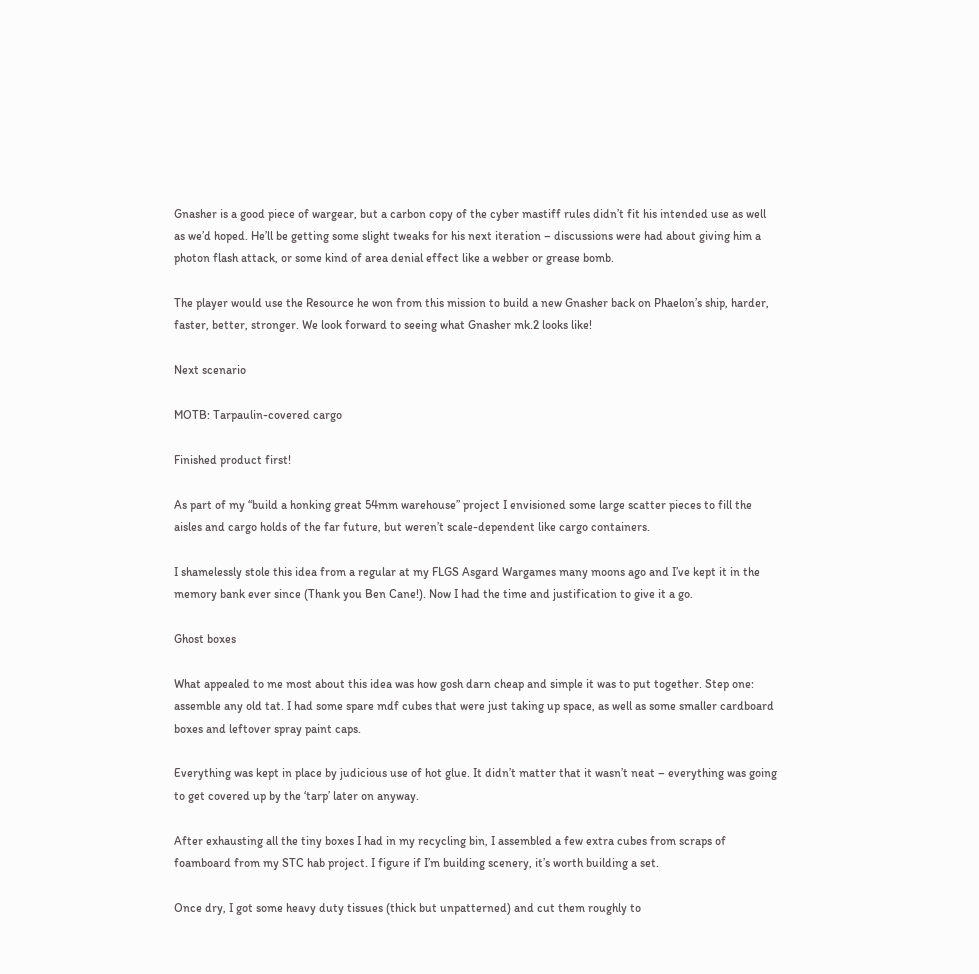Gnasher is a good piece of wargear, but a carbon copy of the cyber mastiff rules didn’t fit his intended use as well as we’d hoped. He’ll be getting some slight tweaks for his next iteration – discussions were had about giving him a photon flash attack, or some kind of area denial effect like a webber or grease bomb.

The player would use the Resource he won from this mission to build a new Gnasher back on Phaelon’s ship, harder, faster, better, stronger. We look forward to seeing what Gnasher mk.2 looks like!

Next scenario

MOTB: Tarpaulin-covered cargo

Finished product first!

As part of my “build a honking great 54mm warehouse” project I envisioned some large scatter pieces to fill the aisles and cargo holds of the far future, but weren’t scale-dependent like cargo containers.

I shamelessly stole this idea from a regular at my FLGS Asgard Wargames many moons ago and I’ve kept it in the memory bank ever since (Thank you Ben Cane!). Now I had the time and justification to give it a go.

Ghost boxes

What appealed to me most about this idea was how gosh darn cheap and simple it was to put together. Step one: assemble any old tat. I had some spare mdf cubes that were just taking up space, as well as some smaller cardboard boxes and leftover spray paint caps.

Everything was kept in place by judicious use of hot glue. It didn’t matter that it wasn’t neat – everything was going to get covered up by the ‘tarp’ later on anyway.

After exhausting all the tiny boxes I had in my recycling bin, I assembled a few extra cubes from scraps of foamboard from my STC hab project. I figure if I’m building scenery, it’s worth building a set.

Once dry, I got some heavy duty tissues (thick but unpatterned) and cut them roughly to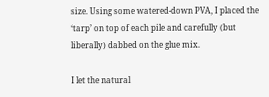size. Using some watered-down PVA, I placed the ‘tarp’ on top of each pile and carefully (but liberally) dabbed on the glue mix.

I let the natural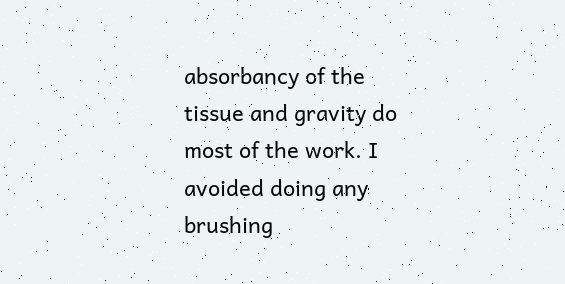absorbancy of the tissue and gravity do most of the work. I avoided doing any brushing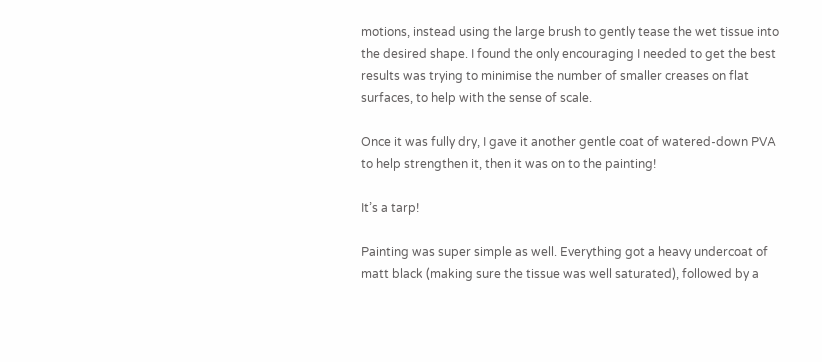motions, instead using the large brush to gently tease the wet tissue into the desired shape. I found the only encouraging I needed to get the best results was trying to minimise the number of smaller creases on flat surfaces, to help with the sense of scale.

Once it was fully dry, I gave it another gentle coat of watered-down PVA to help strengthen it, then it was on to the painting!

It’s a tarp!

Painting was super simple as well. Everything got a heavy undercoat of matt black (making sure the tissue was well saturated), followed by a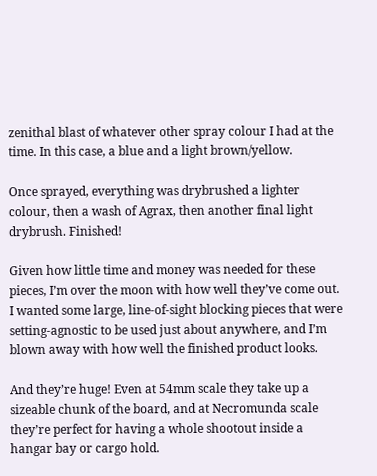zenithal blast of whatever other spray colour I had at the time. In this case, a blue and a light brown/yellow.

Once sprayed, everything was drybrushed a lighter colour, then a wash of Agrax, then another final light drybrush. Finished!

Given how little time and money was needed for these pieces, I’m over the moon with how well they’ve come out. I wanted some large, line-of-sight blocking pieces that were setting-agnostic to be used just about anywhere, and I’m blown away with how well the finished product looks.

And they’re huge! Even at 54mm scale they take up a sizeable chunk of the board, and at Necromunda scale they’re perfect for having a whole shootout inside a hangar bay or cargo hold.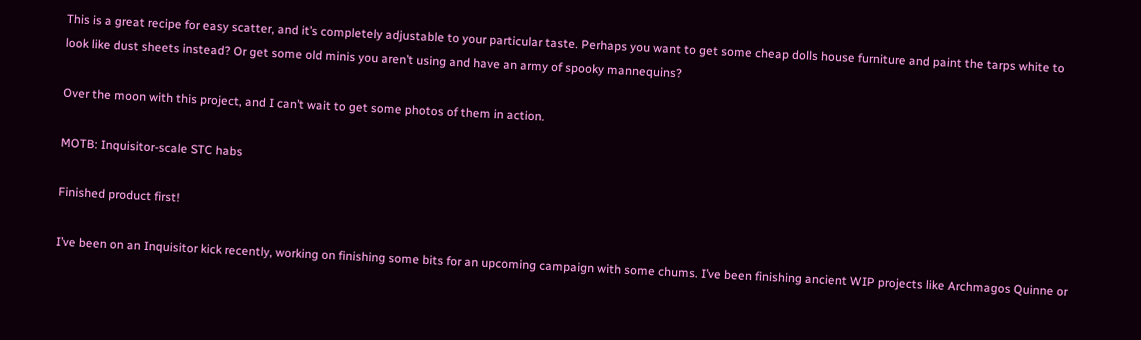This is a great recipe for easy scatter, and it’s completely adjustable to your particular taste. Perhaps you want to get some cheap dolls house furniture and paint the tarps white to look like dust sheets instead? Or get some old minis you aren’t using and have an army of spooky mannequins?

Over the moon with this project, and I can’t wait to get some photos of them in action.

MOTB: Inquisitor-scale STC habs

Finished product first!

I’ve been on an Inquisitor kick recently, working on finishing some bits for an upcoming campaign with some chums. I’ve been finishing ancient WIP projects like Archmagos Quinne or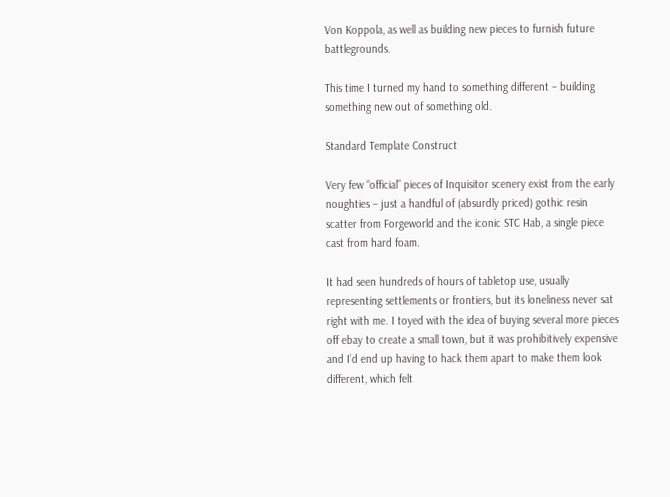Von Koppola, as well as building new pieces to furnish future battlegrounds.

This time I turned my hand to something different – building something new out of something old.

Standard Template Construct

Very few “official” pieces of Inquisitor scenery exist from the early noughties – just a handful of (absurdly priced) gothic resin scatter from Forgeworld and the iconic STC Hab, a single piece cast from hard foam.

It had seen hundreds of hours of tabletop use, usually representing settlements or frontiers, but its loneliness never sat right with me. I toyed with the idea of buying several more pieces off ebay to create a small town, but it was prohibitively expensive and I’d end up having to hack them apart to make them look different, which felt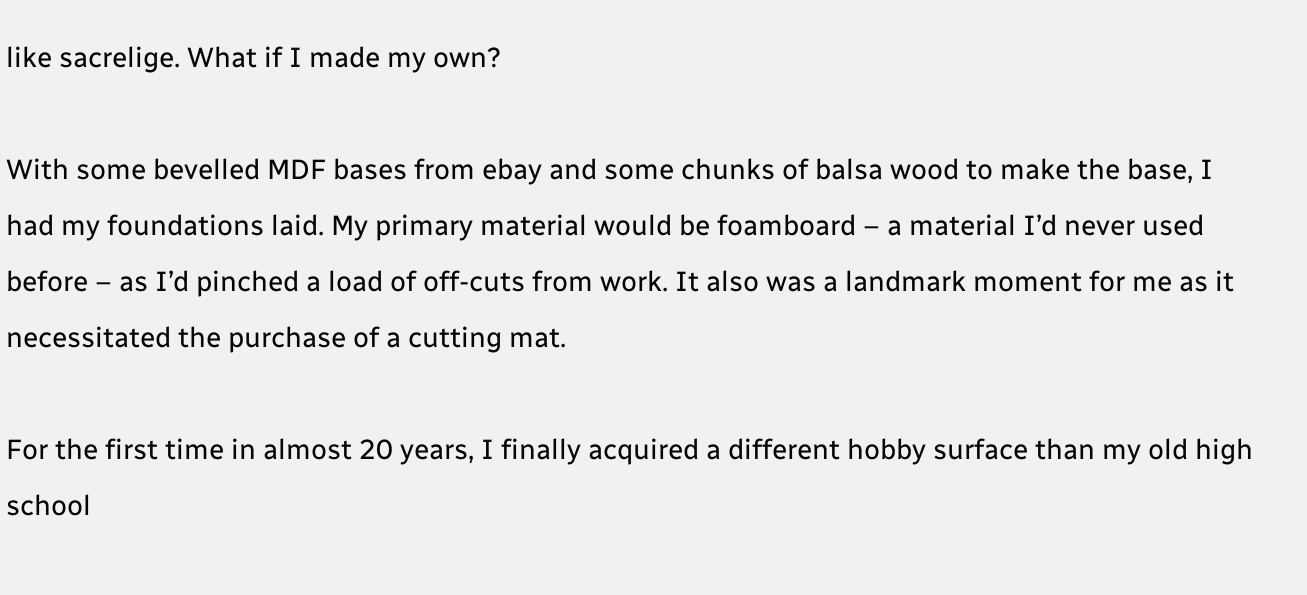like sacrelige. What if I made my own?

With some bevelled MDF bases from ebay and some chunks of balsa wood to make the base, I had my foundations laid. My primary material would be foamboard – a material I’d never used before – as I’d pinched a load of off-cuts from work. It also was a landmark moment for me as it necessitated the purchase of a cutting mat.

For the first time in almost 20 years, I finally acquired a different hobby surface than my old high school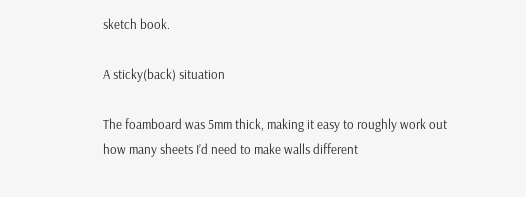sketch book.

A sticky(back) situation

The foamboard was 5mm thick, making it easy to roughly work out how many sheets I’d need to make walls different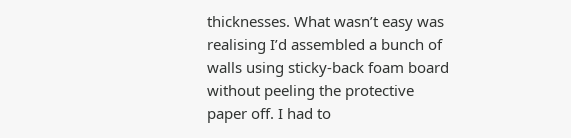thicknesses. What wasn’t easy was realising I’d assembled a bunch of walls using sticky-back foam board without peeling the protective paper off. I had to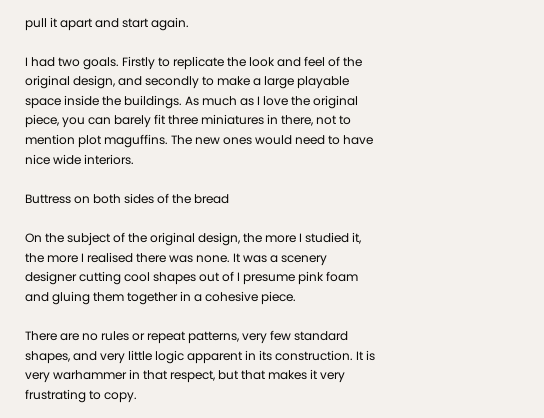pull it apart and start again.

I had two goals. Firstly to replicate the look and feel of the original design, and secondly to make a large playable space inside the buildings. As much as I love the original piece, you can barely fit three miniatures in there, not to mention plot maguffins. The new ones would need to have nice wide interiors.

Buttress on both sides of the bread

On the subject of the original design, the more I studied it, the more I realised there was none. It was a scenery designer cutting cool shapes out of I presume pink foam and gluing them together in a cohesive piece.

There are no rules or repeat patterns, very few standard shapes, and very little logic apparent in its construction. It is very warhammer in that respect, but that makes it very frustrating to copy.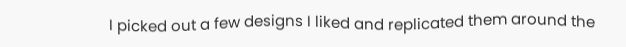I picked out a few designs I liked and replicated them around the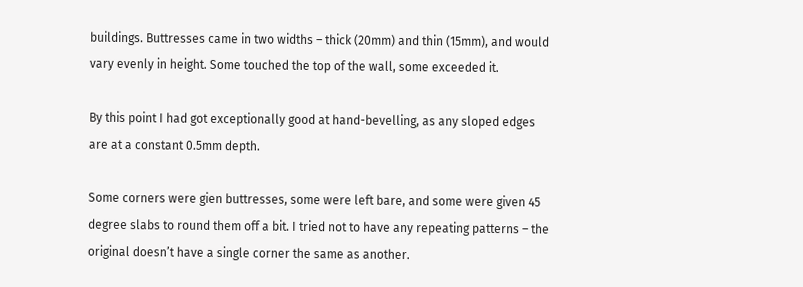buildings. Buttresses came in two widths – thick (20mm) and thin (15mm), and would vary evenly in height. Some touched the top of the wall, some exceeded it.

By this point I had got exceptionally good at hand-bevelling, as any sloped edges are at a constant 0.5mm depth.

Some corners were gien buttresses, some were left bare, and some were given 45 degree slabs to round them off a bit. I tried not to have any repeating patterns – the original doesn’t have a single corner the same as another.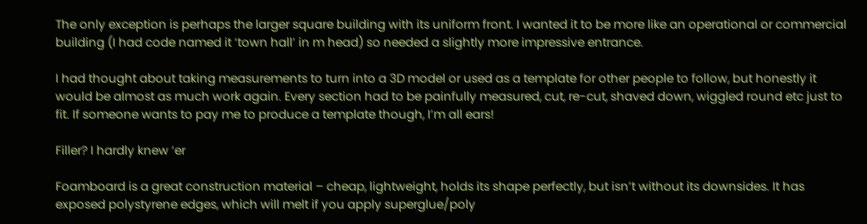The only exception is perhaps the larger square building with its uniform front. I wanted it to be more like an operational or commercial building (I had code named it ‘town hall’ in m head) so needed a slightly more impressive entrance.

I had thought about taking measurements to turn into a 3D model or used as a template for other people to follow, but honestly it would be almost as much work again. Every section had to be painfully measured, cut, re-cut, shaved down, wiggled round etc just to fit. If someone wants to pay me to produce a template though, I’m all ears!

Filler? I hardly knew ‘er

Foamboard is a great construction material – cheap, lightweight, holds its shape perfectly, but isn’t without its downsides. It has exposed polystyrene edges, which will melt if you apply superglue/poly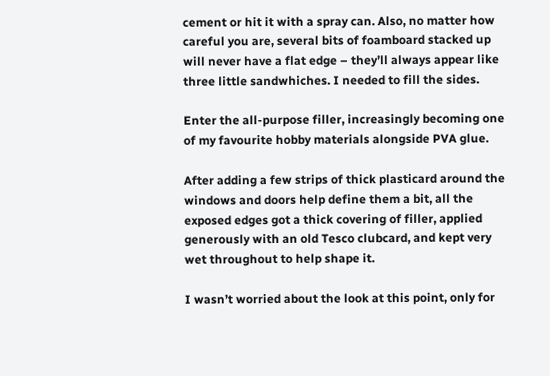cement or hit it with a spray can. Also, no matter how careful you are, several bits of foamboard stacked up will never have a flat edge – they’ll always appear like three little sandwhiches. I needed to fill the sides.

Enter the all-purpose filler, increasingly becoming one of my favourite hobby materials alongside PVA glue.

After adding a few strips of thick plasticard around the windows and doors help define them a bit, all the exposed edges got a thick covering of filler, applied generously with an old Tesco clubcard, and kept very wet throughout to help shape it.

I wasn’t worried about the look at this point, only for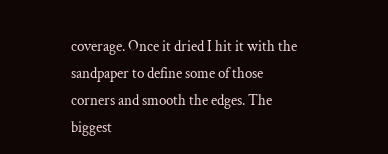coverage. Once it dried I hit it with the sandpaper to define some of those corners and smooth the edges. The biggest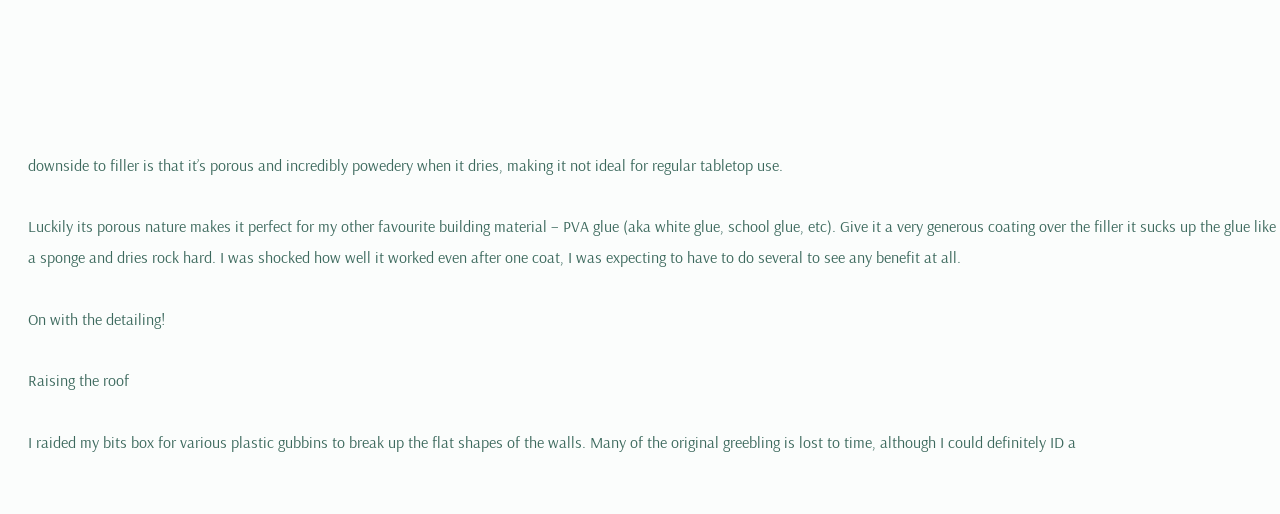downside to filler is that it’s porous and incredibly powedery when it dries, making it not ideal for regular tabletop use.

Luckily its porous nature makes it perfect for my other favourite building material – PVA glue (aka white glue, school glue, etc). Give it a very generous coating over the filler it sucks up the glue like a sponge and dries rock hard. I was shocked how well it worked even after one coat, I was expecting to have to do several to see any benefit at all.

On with the detailing!

Raising the roof

I raided my bits box for various plastic gubbins to break up the flat shapes of the walls. Many of the original greebling is lost to time, although I could definitely ID a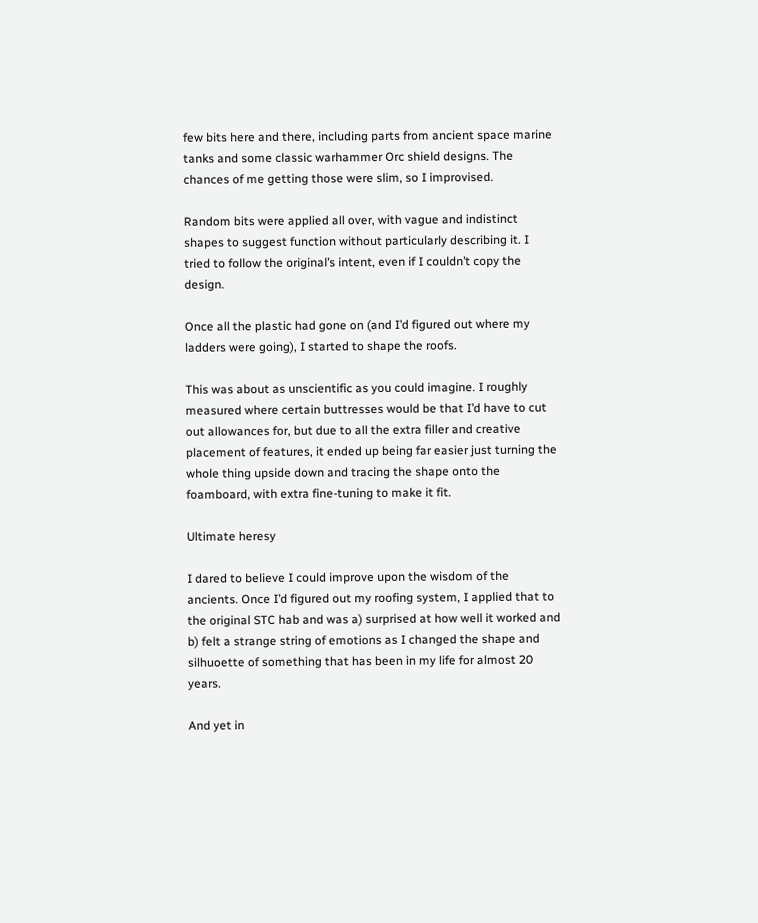few bits here and there, including parts from ancient space marine tanks and some classic warhammer Orc shield designs. The chances of me getting those were slim, so I improvised.

Random bits were applied all over, with vague and indistinct shapes to suggest function without particularly describing it. I tried to follow the original’s intent, even if I couldn’t copy the design.

Once all the plastic had gone on (and I’d figured out where my ladders were going), I started to shape the roofs.

This was about as unscientific as you could imagine. I roughly measured where certain buttresses would be that I’d have to cut out allowances for, but due to all the extra filler and creative placement of features, it ended up being far easier just turning the whole thing upside down and tracing the shape onto the foamboard, with extra fine-tuning to make it fit.

Ultimate heresy

I dared to believe I could improve upon the wisdom of the ancients. Once I’d figured out my roofing system, I applied that to the original STC hab and was a) surprised at how well it worked and b) felt a strange string of emotions as I changed the shape and silhuoette of something that has been in my life for almost 20 years.

And yet in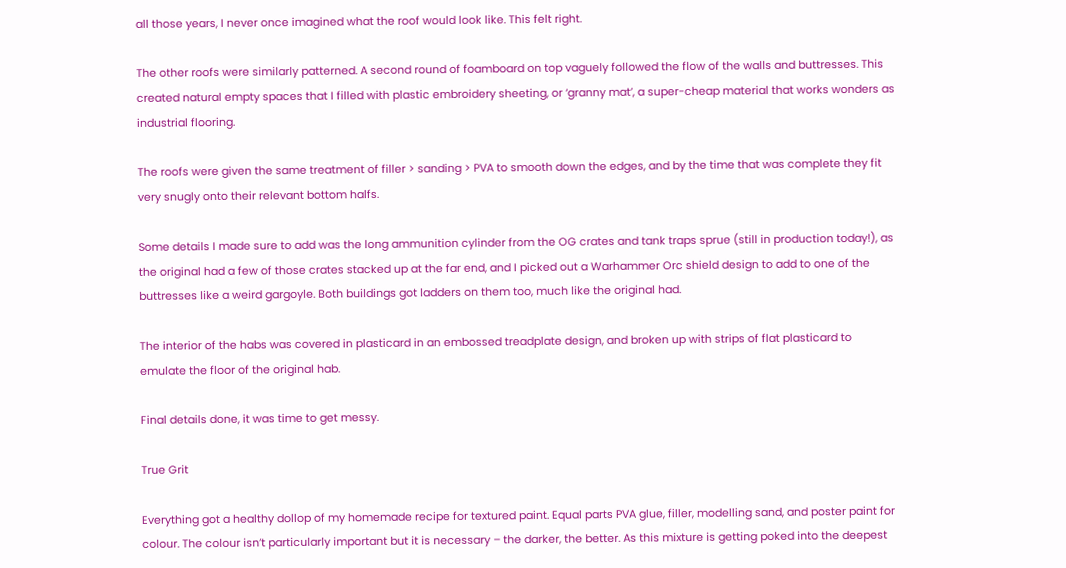all those years, I never once imagined what the roof would look like. This felt right.

The other roofs were similarly patterned. A second round of foamboard on top vaguely followed the flow of the walls and buttresses. This created natural empty spaces that I filled with plastic embroidery sheeting, or ‘granny mat’, a super-cheap material that works wonders as industrial flooring.

The roofs were given the same treatment of filler > sanding > PVA to smooth down the edges, and by the time that was complete they fit very snugly onto their relevant bottom halfs.

Some details I made sure to add was the long ammunition cylinder from the OG crates and tank traps sprue (still in production today!), as the original had a few of those crates stacked up at the far end, and I picked out a Warhammer Orc shield design to add to one of the buttresses like a weird gargoyle. Both buildings got ladders on them too, much like the original had.

The interior of the habs was covered in plasticard in an embossed treadplate design, and broken up with strips of flat plasticard to emulate the floor of the original hab.

Final details done, it was time to get messy.

True Grit

Everything got a healthy dollop of my homemade recipe for textured paint. Equal parts PVA glue, filler, modelling sand, and poster paint for colour. The colour isn’t particularly important but it is necessary – the darker, the better. As this mixture is getting poked into the deepest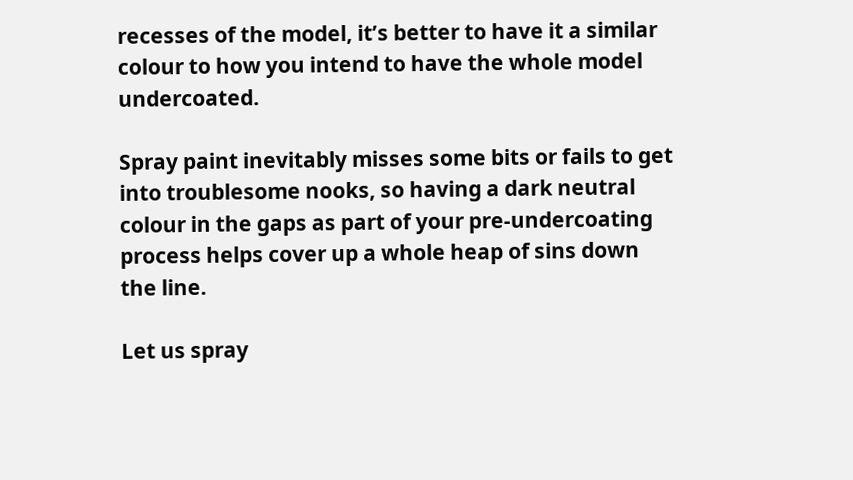recesses of the model, it’s better to have it a similar colour to how you intend to have the whole model undercoated.

Spray paint inevitably misses some bits or fails to get into troublesome nooks, so having a dark neutral colour in the gaps as part of your pre-undercoating process helps cover up a whole heap of sins down the line.

Let us spray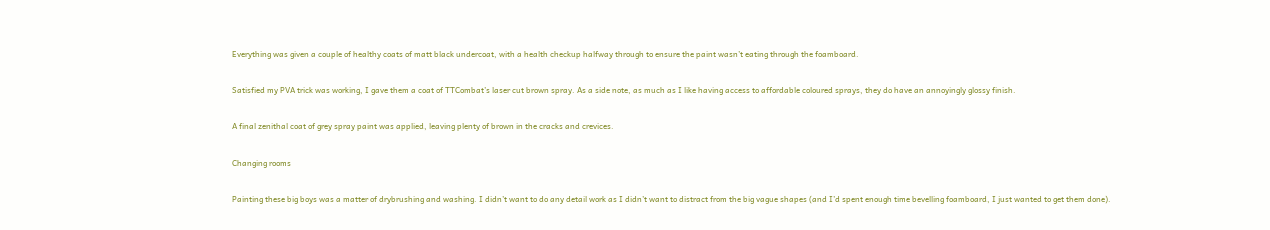Everything was given a couple of healthy coats of matt black undercoat, with a health checkup halfway through to ensure the paint wasn’t eating through the foamboard.

Satisfied my PVA trick was working, I gave them a coat of TTCombat’s laser cut brown spray. As a side note, as much as I like having access to affordable coloured sprays, they do have an annoyingly glossy finish.

A final zenithal coat of grey spray paint was applied, leaving plenty of brown in the cracks and crevices.

Changing rooms

Painting these big boys was a matter of drybrushing and washing. I didn’t want to do any detail work as I didn’t want to distract from the big vague shapes (and I’d spent enough time bevelling foamboard, I just wanted to get them done).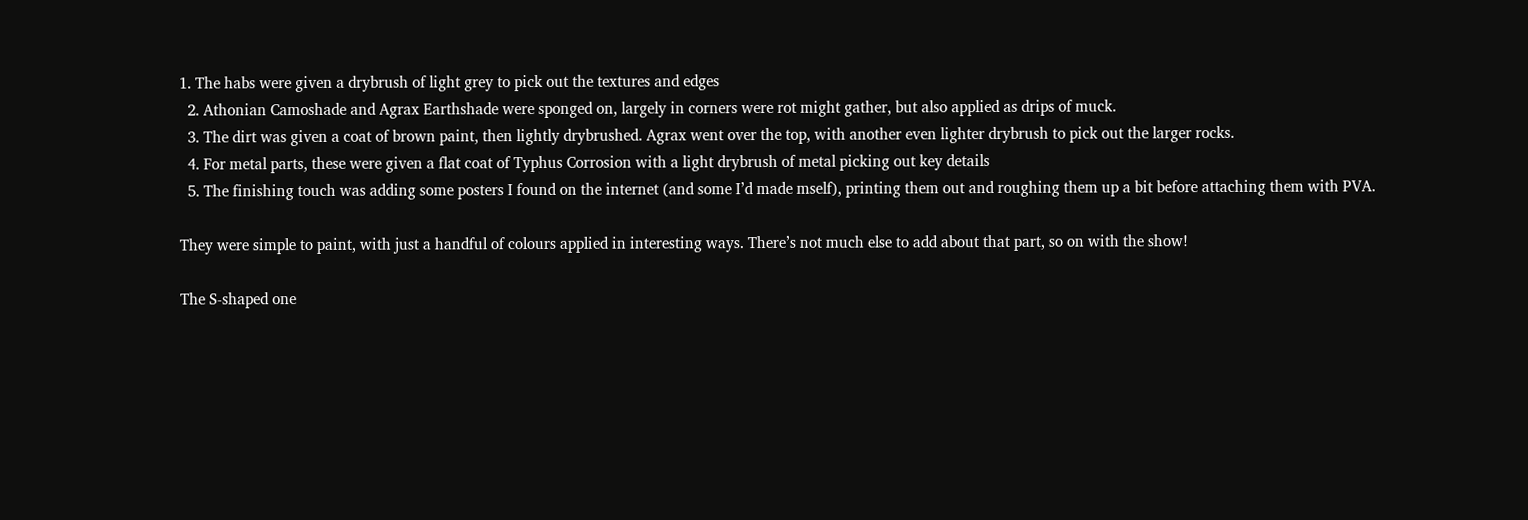1. The habs were given a drybrush of light grey to pick out the textures and edges
  2. Athonian Camoshade and Agrax Earthshade were sponged on, largely in corners were rot might gather, but also applied as drips of muck.
  3. The dirt was given a coat of brown paint, then lightly drybrushed. Agrax went over the top, with another even lighter drybrush to pick out the larger rocks.
  4. For metal parts, these were given a flat coat of Typhus Corrosion with a light drybrush of metal picking out key details
  5. The finishing touch was adding some posters I found on the internet (and some I’d made mself), printing them out and roughing them up a bit before attaching them with PVA.

They were simple to paint, with just a handful of colours applied in interesting ways. There’s not much else to add about that part, so on with the show!

The S-shaped one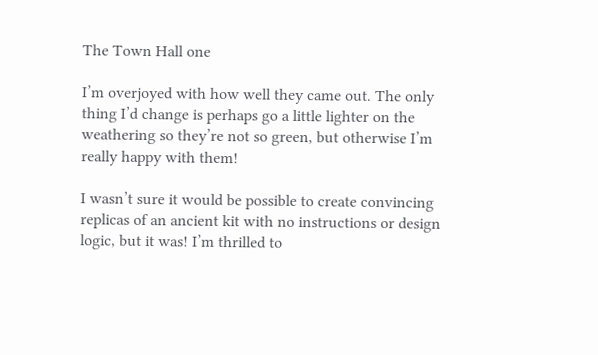The Town Hall one

I’m overjoyed with how well they came out. The only thing I’d change is perhaps go a little lighter on the weathering so they’re not so green, but otherwise I’m really happy with them!

I wasn’t sure it would be possible to create convincing replicas of an ancient kit with no instructions or design logic, but it was! I’m thrilled to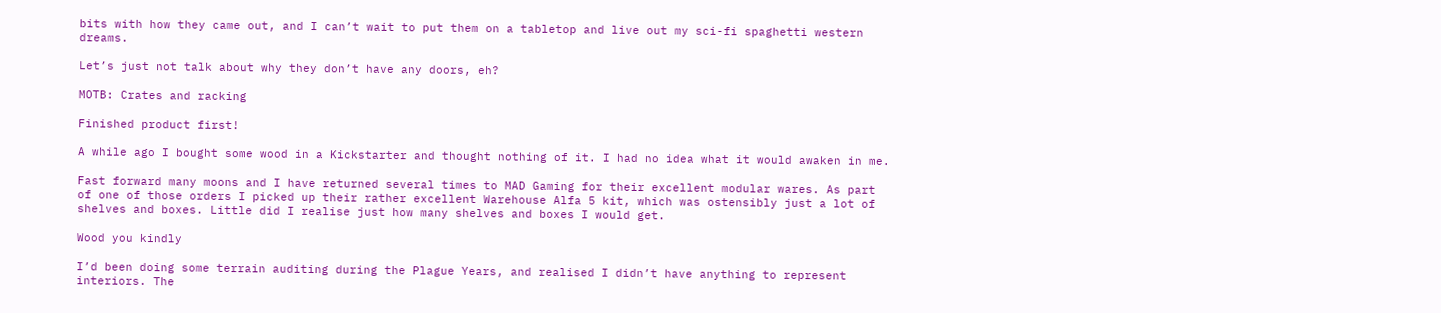bits with how they came out, and I can’t wait to put them on a tabletop and live out my sci-fi spaghetti western dreams.

Let’s just not talk about why they don’t have any doors, eh?

MOTB: Crates and racking

Finished product first!

A while ago I bought some wood in a Kickstarter and thought nothing of it. I had no idea what it would awaken in me.

Fast forward many moons and I have returned several times to MAD Gaming for their excellent modular wares. As part of one of those orders I picked up their rather excellent Warehouse Alfa 5 kit, which was ostensibly just a lot of shelves and boxes. Little did I realise just how many shelves and boxes I would get.

Wood you kindly

I’d been doing some terrain auditing during the Plague Years, and realised I didn’t have anything to represent interiors. The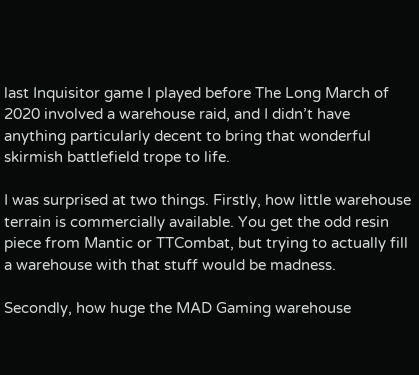last Inquisitor game I played before The Long March of 2020 involved a warehouse raid, and I didn’t have anything particularly decent to bring that wonderful skirmish battlefield trope to life.

I was surprised at two things. Firstly, how little warehouse terrain is commercially available. You get the odd resin piece from Mantic or TTCombat, but trying to actually fill a warehouse with that stuff would be madness.

Secondly, how huge the MAD Gaming warehouse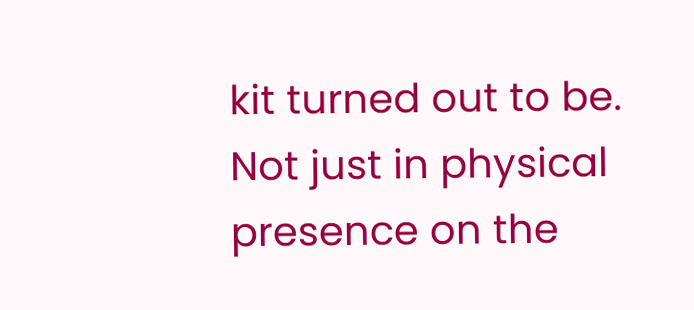kit turned out to be. Not just in physical presence on the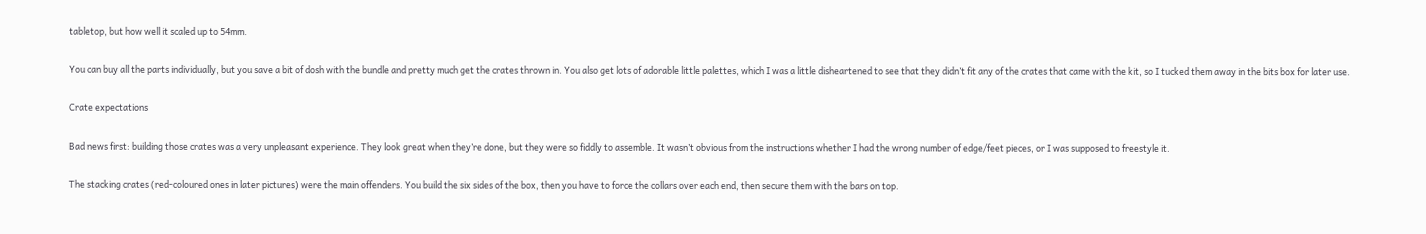tabletop, but how well it scaled up to 54mm.

You can buy all the parts individually, but you save a bit of dosh with the bundle and pretty much get the crates thrown in. You also get lots of adorable little palettes, which I was a little disheartened to see that they didn’t fit any of the crates that came with the kit, so I tucked them away in the bits box for later use.

Crate expectations

Bad news first: building those crates was a very unpleasant experience. They look great when they’re done, but they were so fiddly to assemble. It wasn’t obvious from the instructions whether I had the wrong number of edge/feet pieces, or I was supposed to freestyle it.

The stacking crates (red-coloured ones in later pictures) were the main offenders. You build the six sides of the box, then you have to force the collars over each end, then secure them with the bars on top.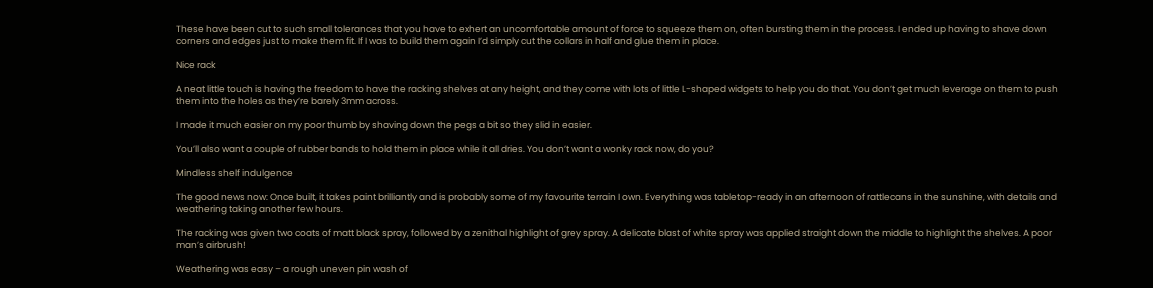These have been cut to such small tolerances that you have to exhert an uncomfortable amount of force to squeeze them on, often bursting them in the process. I ended up having to shave down corners and edges just to make them fit. If I was to build them again I’d simply cut the collars in half and glue them in place.

Nice rack

A neat little touch is having the freedom to have the racking shelves at any height, and they come with lots of little L-shaped widgets to help you do that. You don’t get much leverage on them to push them into the holes as they’re barely 3mm across.

I made it much easier on my poor thumb by shaving down the pegs a bit so they slid in easier.

You’ll also want a couple of rubber bands to hold them in place while it all dries. You don’t want a wonky rack now, do you?

Mindless shelf indulgence

The good news now: Once built, it takes paint brilliantly and is probably some of my favourite terrain I own. Everything was tabletop-ready in an afternoon of rattlecans in the sunshine, with details and weathering taking another few hours.

The racking was given two coats of matt black spray, followed by a zenithal highlight of grey spray. A delicate blast of white spray was applied straight down the middle to highlight the shelves. A poor man’s airbrush!

Weathering was easy – a rough uneven pin wash of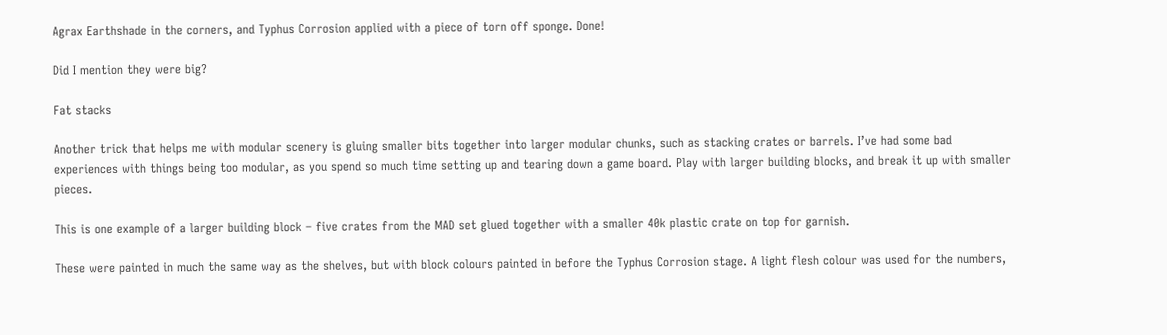Agrax Earthshade in the corners, and Typhus Corrosion applied with a piece of torn off sponge. Done!

Did I mention they were big?

Fat stacks

Another trick that helps me with modular scenery is gluing smaller bits together into larger modular chunks, such as stacking crates or barrels. I’ve had some bad experiences with things being too modular, as you spend so much time setting up and tearing down a game board. Play with larger building blocks, and break it up with smaller pieces.

This is one example of a larger building block – five crates from the MAD set glued together with a smaller 40k plastic crate on top for garnish.

These were painted in much the same way as the shelves, but with block colours painted in before the Typhus Corrosion stage. A light flesh colour was used for the numbers,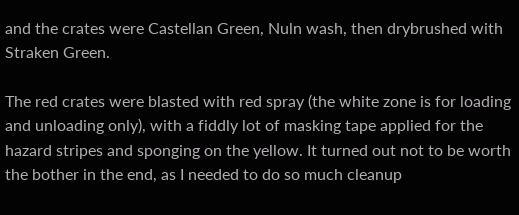and the crates were Castellan Green, Nuln wash, then drybrushed with Straken Green.

The red crates were blasted with red spray (the white zone is for loading and unloading only), with a fiddly lot of masking tape applied for the hazard stripes and sponging on the yellow. It turned out not to be worth the bother in the end, as I needed to do so much cleanup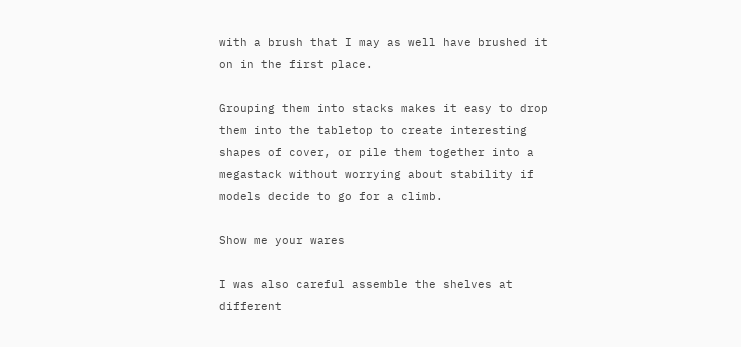with a brush that I may as well have brushed it on in the first place.

Grouping them into stacks makes it easy to drop them into the tabletop to create interesting shapes of cover, or pile them together into a megastack without worrying about stability if models decide to go for a climb.

Show me your wares

I was also careful assemble the shelves at different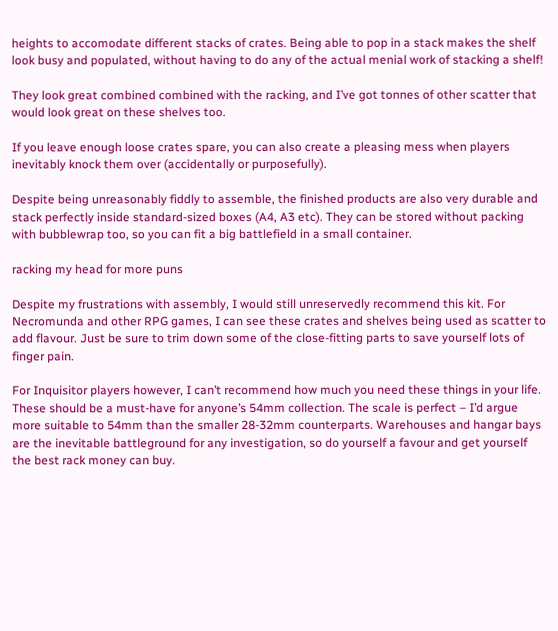heights to accomodate different stacks of crates. Being able to pop in a stack makes the shelf look busy and populated, without having to do any of the actual menial work of stacking a shelf!

They look great combined combined with the racking, and I’ve got tonnes of other scatter that would look great on these shelves too.

If you leave enough loose crates spare, you can also create a pleasing mess when players inevitably knock them over (accidentally or purposefully).

Despite being unreasonably fiddly to assemble, the finished products are also very durable and stack perfectly inside standard-sized boxes (A4, A3 etc). They can be stored without packing with bubblewrap too, so you can fit a big battlefield in a small container.

racking my head for more puns

Despite my frustrations with assembly, I would still unreservedly recommend this kit. For Necromunda and other RPG games, I can see these crates and shelves being used as scatter to add flavour. Just be sure to trim down some of the close-fitting parts to save yourself lots of finger pain.

For Inquisitor players however, I can’t recommend how much you need these things in your life. These should be a must-have for anyone’s 54mm collection. The scale is perfect – I’d argue more suitable to 54mm than the smaller 28-32mm counterparts. Warehouses and hangar bays are the inevitable battleground for any investigation, so do yourself a favour and get yourself the best rack money can buy.